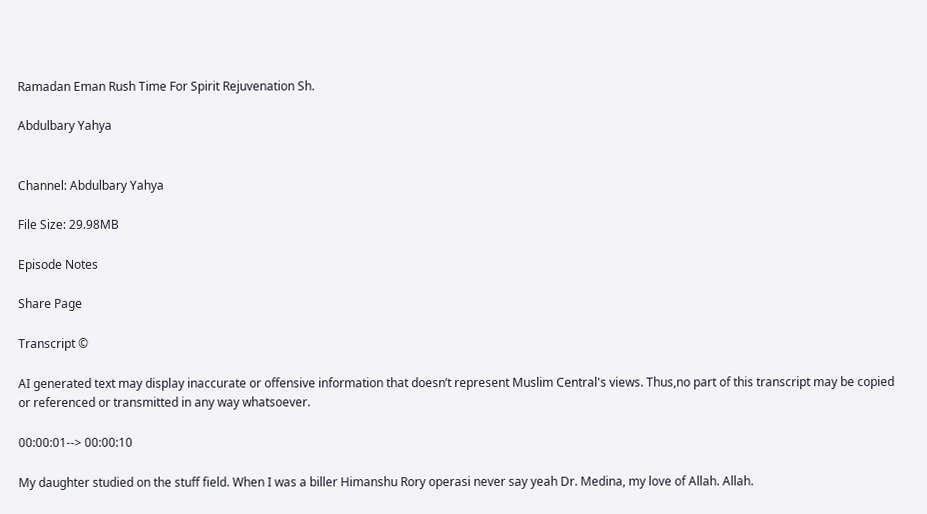Ramadan Eman Rush Time For Spirit Rejuvenation Sh.

Abdulbary Yahya


Channel: Abdulbary Yahya

File Size: 29.98MB

Episode Notes

Share Page

Transcript ©

AI generated text may display inaccurate or offensive information that doesn’t represent Muslim Central's views. Thus,no part of this transcript may be copied or referenced or transmitted in any way whatsoever.

00:00:01--> 00:00:10

My daughter studied on the stuff field. When I was a biller Himanshu Rory operasi never say yeah Dr. Medina, my love of Allah. Allah.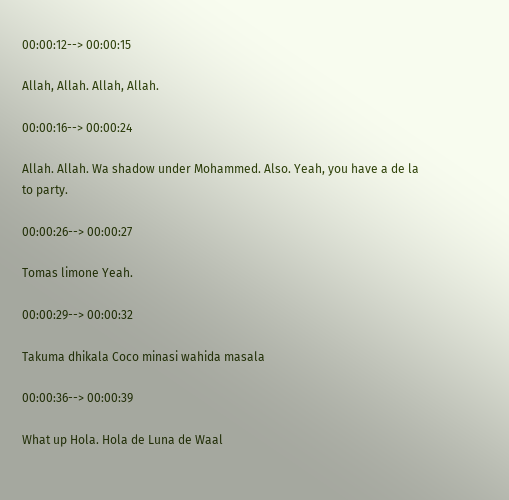00:00:12--> 00:00:15

Allah, Allah. Allah, Allah.

00:00:16--> 00:00:24

Allah. Allah. Wa shadow under Mohammed. Also. Yeah, you have a de la to party.

00:00:26--> 00:00:27

Tomas limone Yeah.

00:00:29--> 00:00:32

Takuma dhikala Coco minasi wahida masala

00:00:36--> 00:00:39

What up Hola. Hola de Luna de Waal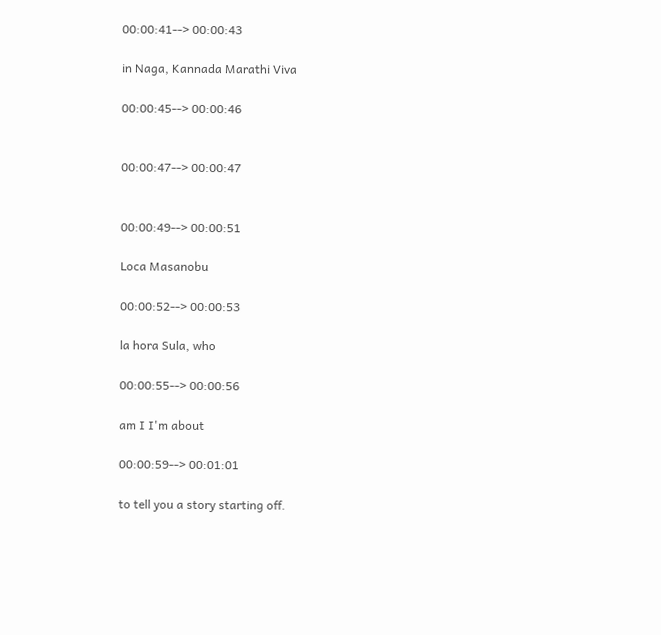00:00:41--> 00:00:43

in Naga, Kannada Marathi Viva

00:00:45--> 00:00:46


00:00:47--> 00:00:47


00:00:49--> 00:00:51

Loca Masanobu

00:00:52--> 00:00:53

la hora Sula, who

00:00:55--> 00:00:56

am I I'm about

00:00:59--> 00:01:01

to tell you a story starting off.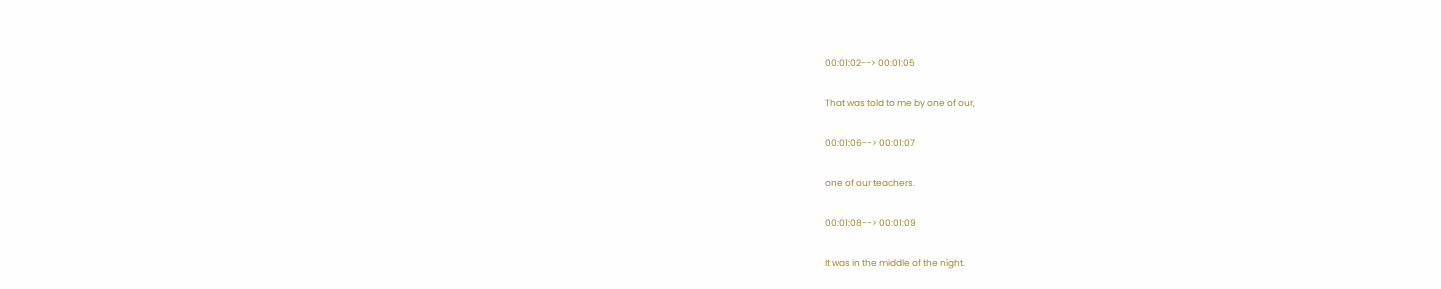00:01:02--> 00:01:05

That was told to me by one of our,

00:01:06--> 00:01:07

one of our teachers.

00:01:08--> 00:01:09

It was in the middle of the night.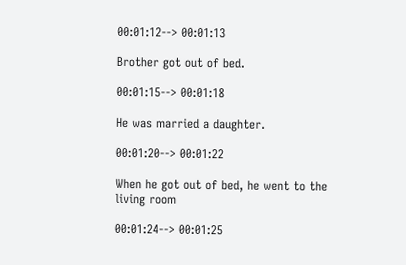00:01:12--> 00:01:13

Brother got out of bed.

00:01:15--> 00:01:18

He was married a daughter.

00:01:20--> 00:01:22

When he got out of bed, he went to the living room

00:01:24--> 00:01:25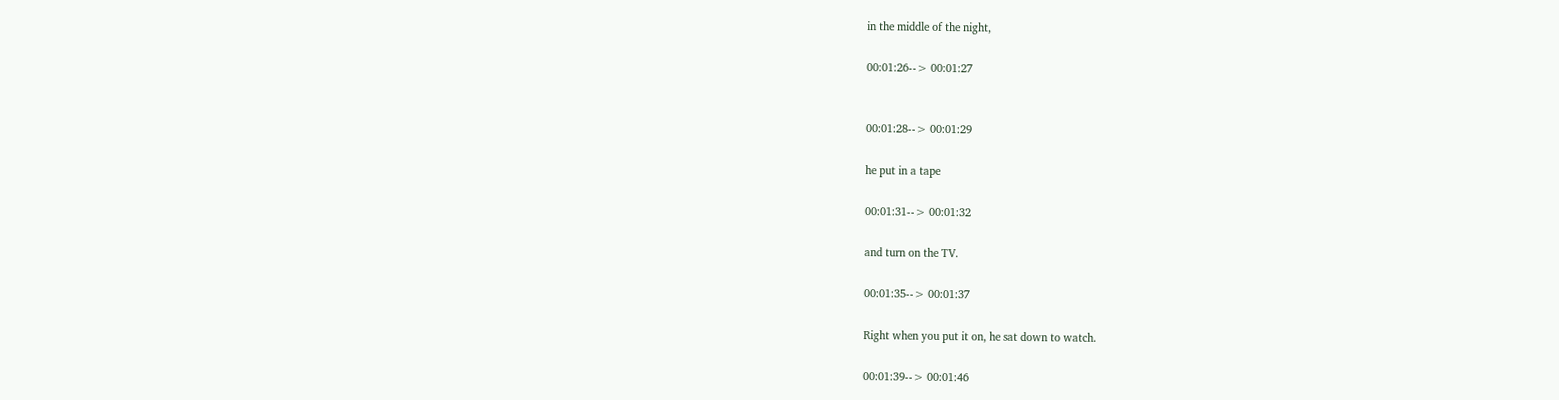in the middle of the night,

00:01:26--> 00:01:27


00:01:28--> 00:01:29

he put in a tape

00:01:31--> 00:01:32

and turn on the TV.

00:01:35--> 00:01:37

Right when you put it on, he sat down to watch.

00:01:39--> 00:01:46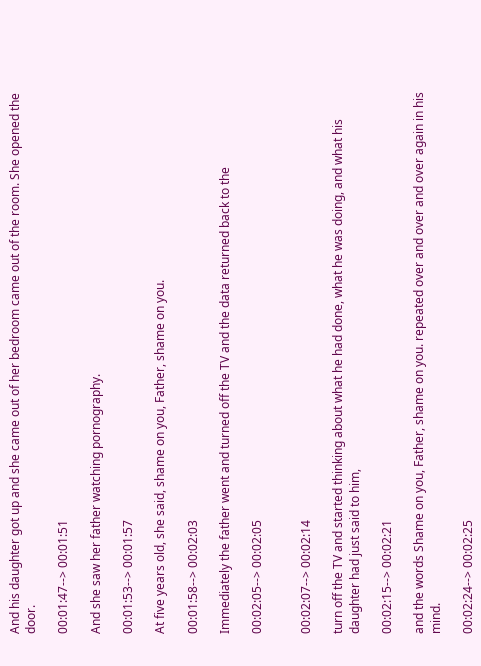And his daughter got up and she came out of her bedroom came out of the room. She opened the door.

00:01:47--> 00:01:51

And she saw her father watching pornography.

00:01:53--> 00:01:57

At five years old, she said, shame on you, Father, shame on you.

00:01:58--> 00:02:03

Immediately the father went and turned off the TV and the data returned back to the

00:02:05--> 00:02:05


00:02:07--> 00:02:14

turn off the TV and started thinking about what he had done, what he was doing, and what his daughter had just said to him,

00:02:15--> 00:02:21

and the words Shame on you, Father, shame on you. repeated over and over and over again in his mind.

00:02:24--> 00:02:25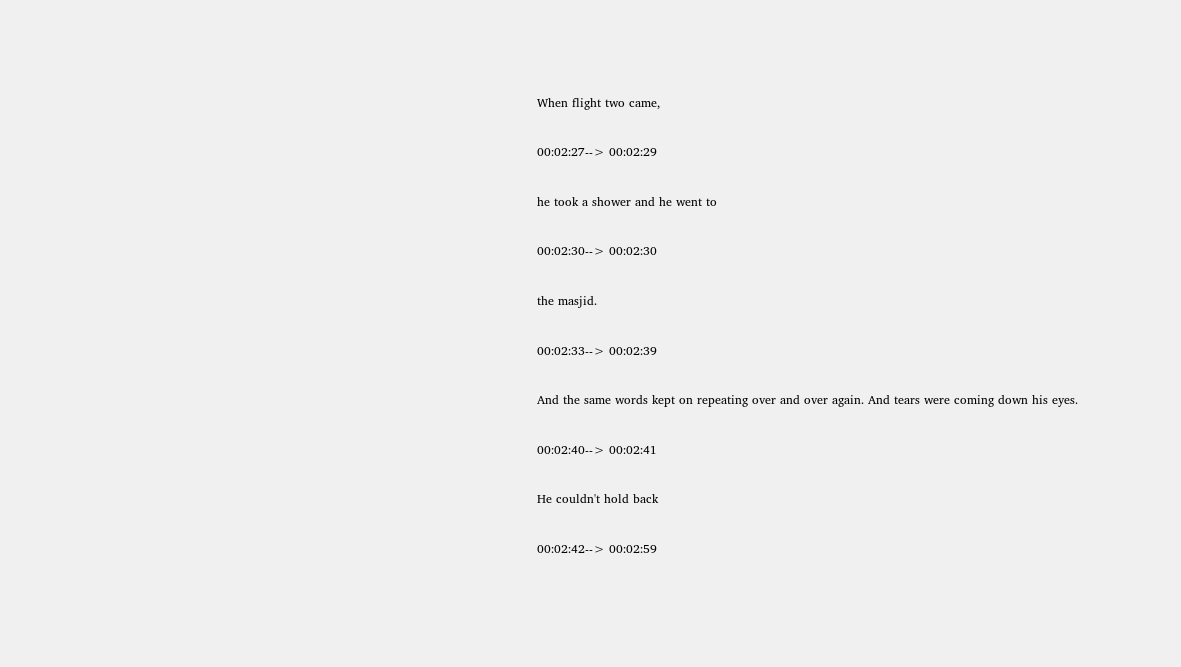When flight two came,

00:02:27--> 00:02:29

he took a shower and he went to

00:02:30--> 00:02:30

the masjid.

00:02:33--> 00:02:39

And the same words kept on repeating over and over again. And tears were coming down his eyes.

00:02:40--> 00:02:41

He couldn't hold back

00:02:42--> 00:02:59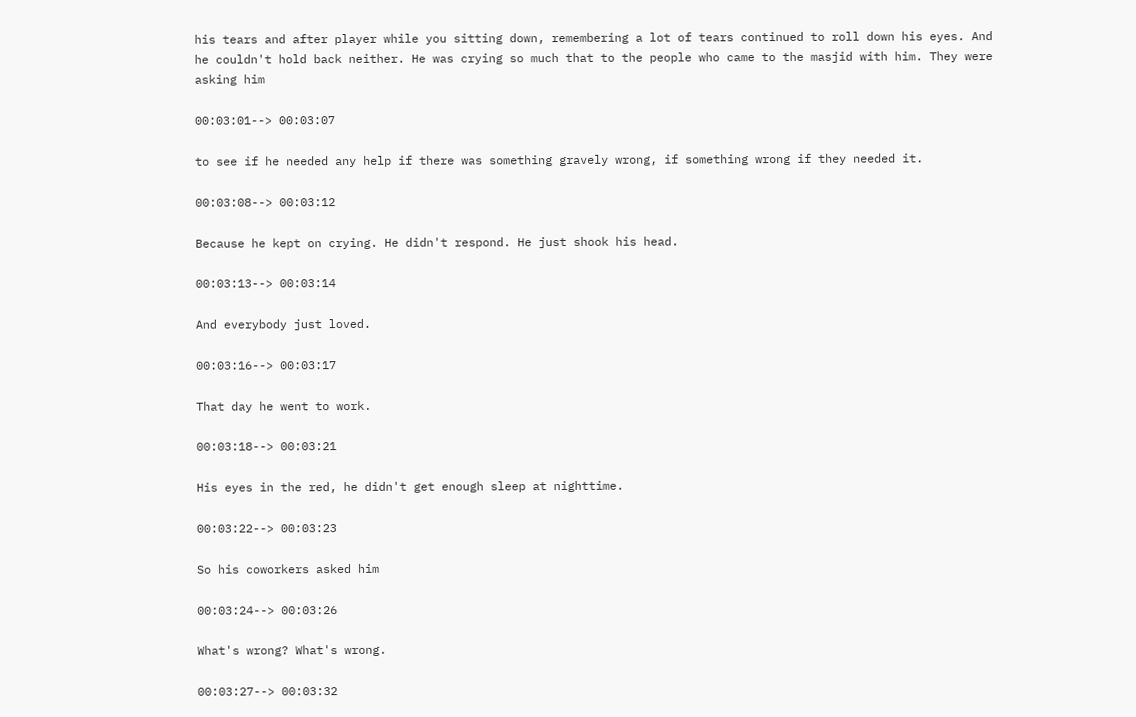his tears and after player while you sitting down, remembering a lot of tears continued to roll down his eyes. And he couldn't hold back neither. He was crying so much that to the people who came to the masjid with him. They were asking him

00:03:01--> 00:03:07

to see if he needed any help if there was something gravely wrong, if something wrong if they needed it.

00:03:08--> 00:03:12

Because he kept on crying. He didn't respond. He just shook his head.

00:03:13--> 00:03:14

And everybody just loved.

00:03:16--> 00:03:17

That day he went to work.

00:03:18--> 00:03:21

His eyes in the red, he didn't get enough sleep at nighttime.

00:03:22--> 00:03:23

So his coworkers asked him

00:03:24--> 00:03:26

What's wrong? What's wrong.

00:03:27--> 00:03:32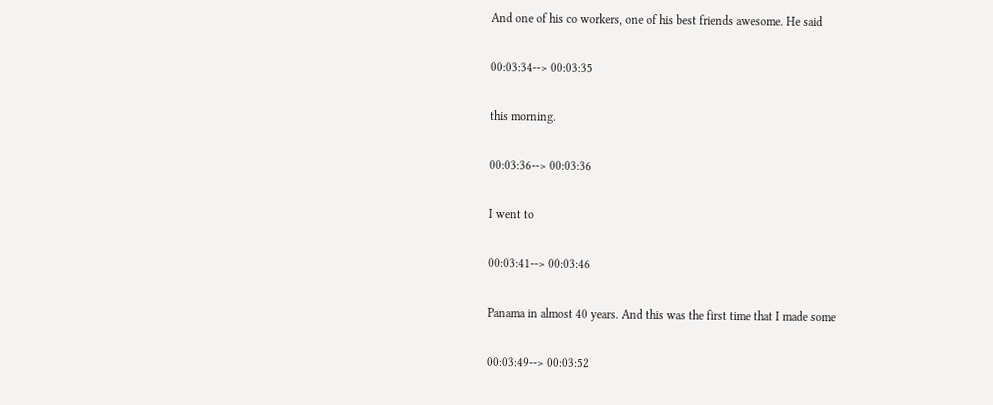And one of his co workers, one of his best friends awesome. He said

00:03:34--> 00:03:35

this morning.

00:03:36--> 00:03:36

I went to

00:03:41--> 00:03:46

Panama in almost 40 years. And this was the first time that I made some

00:03:49--> 00:03:52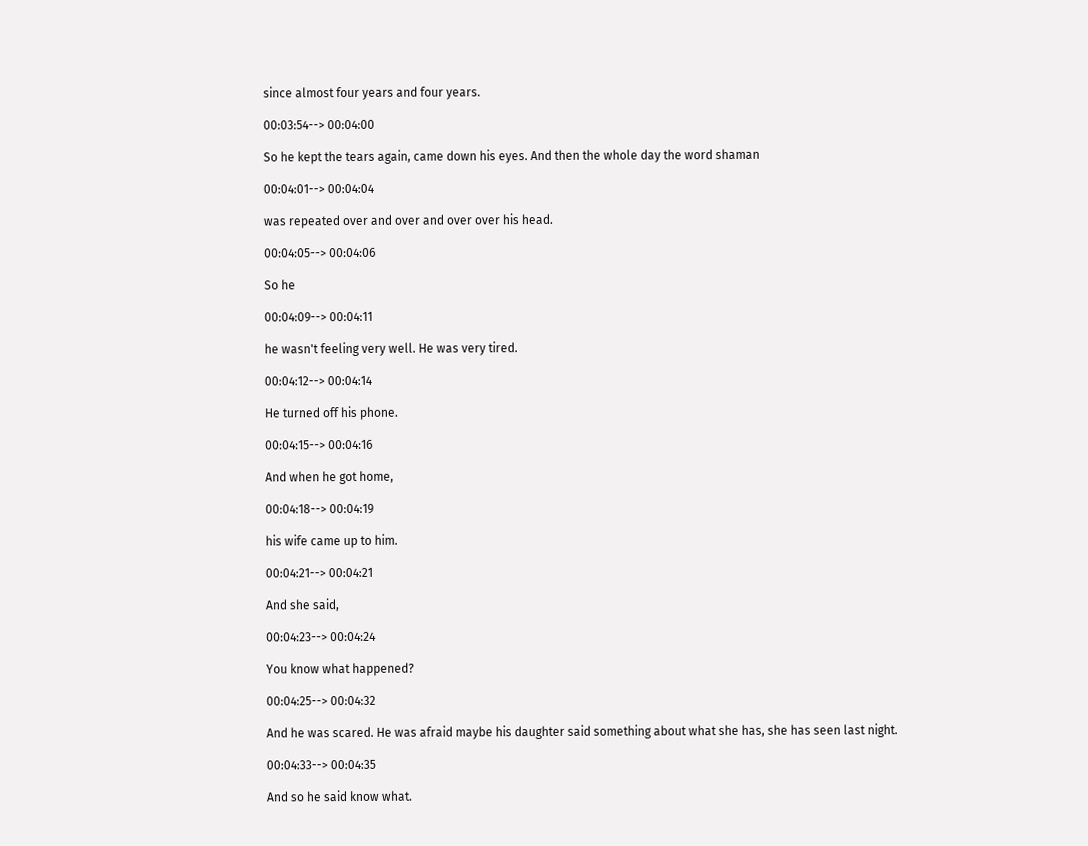since almost four years and four years.

00:03:54--> 00:04:00

So he kept the tears again, came down his eyes. And then the whole day the word shaman

00:04:01--> 00:04:04

was repeated over and over and over over his head.

00:04:05--> 00:04:06

So he

00:04:09--> 00:04:11

he wasn't feeling very well. He was very tired.

00:04:12--> 00:04:14

He turned off his phone.

00:04:15--> 00:04:16

And when he got home,

00:04:18--> 00:04:19

his wife came up to him.

00:04:21--> 00:04:21

And she said,

00:04:23--> 00:04:24

You know what happened?

00:04:25--> 00:04:32

And he was scared. He was afraid maybe his daughter said something about what she has, she has seen last night.

00:04:33--> 00:04:35

And so he said know what.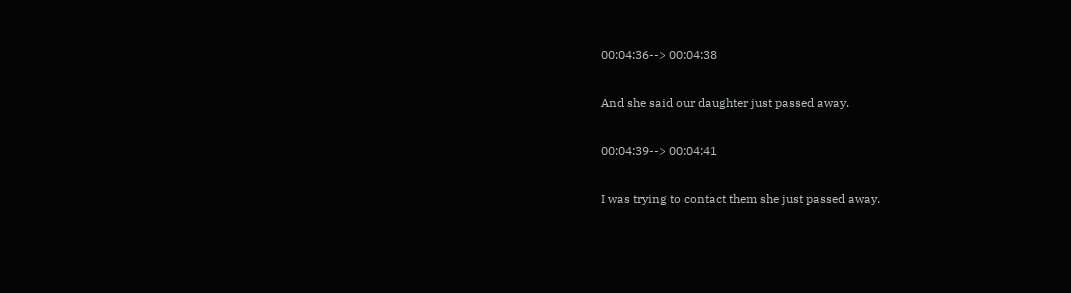00:04:36--> 00:04:38

And she said our daughter just passed away.

00:04:39--> 00:04:41

I was trying to contact them she just passed away.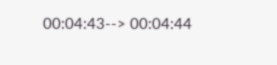00:04:43--> 00:04:44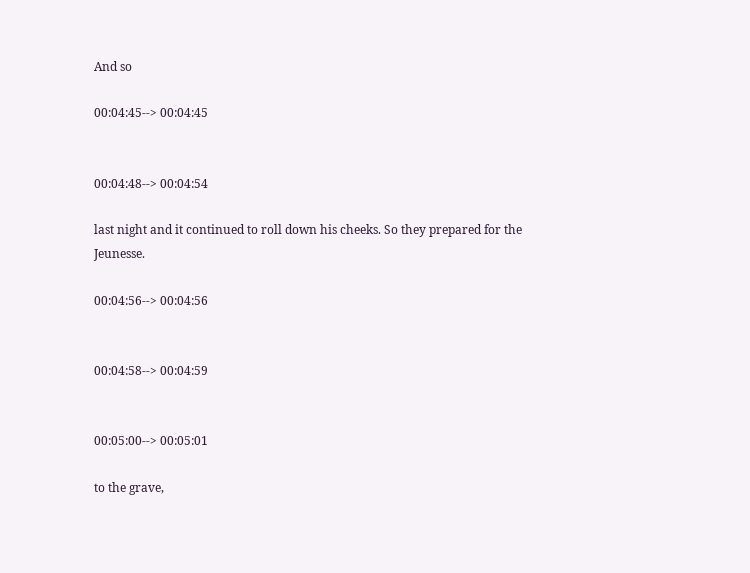And so

00:04:45--> 00:04:45


00:04:48--> 00:04:54

last night and it continued to roll down his cheeks. So they prepared for the Jeunesse.

00:04:56--> 00:04:56


00:04:58--> 00:04:59


00:05:00--> 00:05:01

to the grave,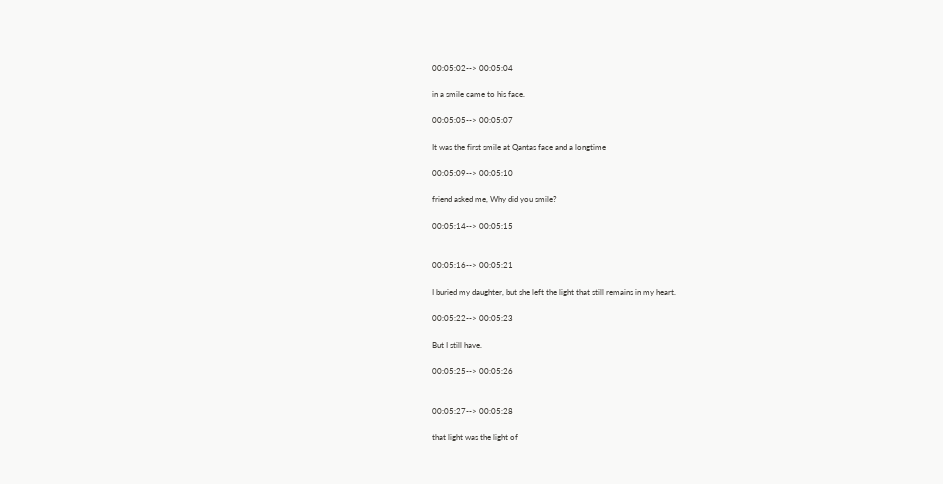00:05:02--> 00:05:04

in a smile came to his face.

00:05:05--> 00:05:07

It was the first smile at Qantas face and a longtime

00:05:09--> 00:05:10

friend asked me, Why did you smile?

00:05:14--> 00:05:15


00:05:16--> 00:05:21

I buried my daughter, but she left the light that still remains in my heart.

00:05:22--> 00:05:23

But I still have.

00:05:25--> 00:05:26


00:05:27--> 00:05:28

that light was the light of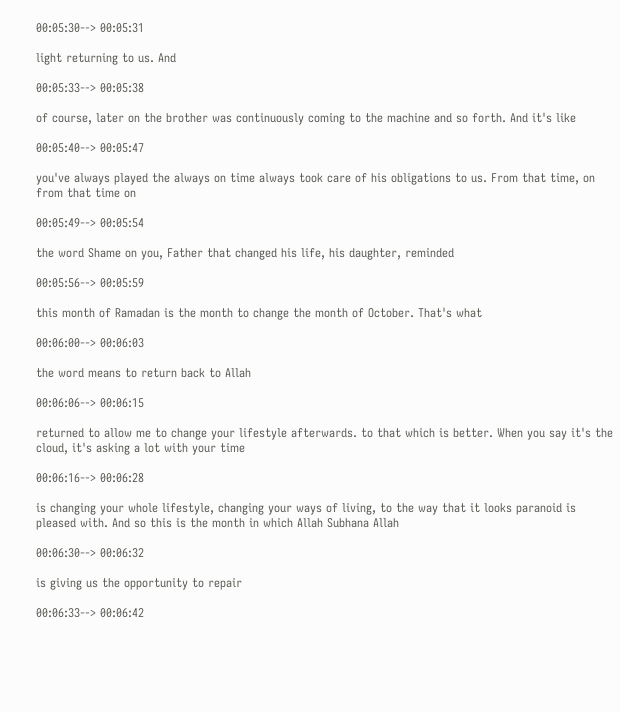00:05:30--> 00:05:31

light returning to us. And

00:05:33--> 00:05:38

of course, later on the brother was continuously coming to the machine and so forth. And it's like

00:05:40--> 00:05:47

you've always played the always on time always took care of his obligations to us. From that time, on from that time on

00:05:49--> 00:05:54

the word Shame on you, Father that changed his life, his daughter, reminded

00:05:56--> 00:05:59

this month of Ramadan is the month to change the month of October. That's what

00:06:00--> 00:06:03

the word means to return back to Allah

00:06:06--> 00:06:15

returned to allow me to change your lifestyle afterwards. to that which is better. When you say it's the cloud, it's asking a lot with your time

00:06:16--> 00:06:28

is changing your whole lifestyle, changing your ways of living, to the way that it looks paranoid is pleased with. And so this is the month in which Allah Subhana Allah

00:06:30--> 00:06:32

is giving us the opportunity to repair

00:06:33--> 00:06:42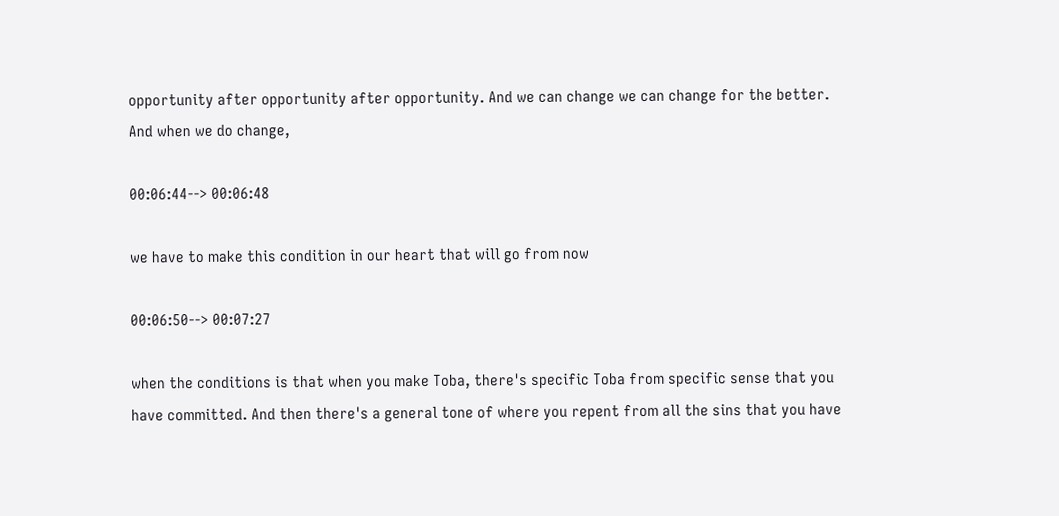opportunity after opportunity after opportunity. And we can change we can change for the better. And when we do change,

00:06:44--> 00:06:48

we have to make this condition in our heart that will go from now

00:06:50--> 00:07:27

when the conditions is that when you make Toba, there's specific Toba from specific sense that you have committed. And then there's a general tone of where you repent from all the sins that you have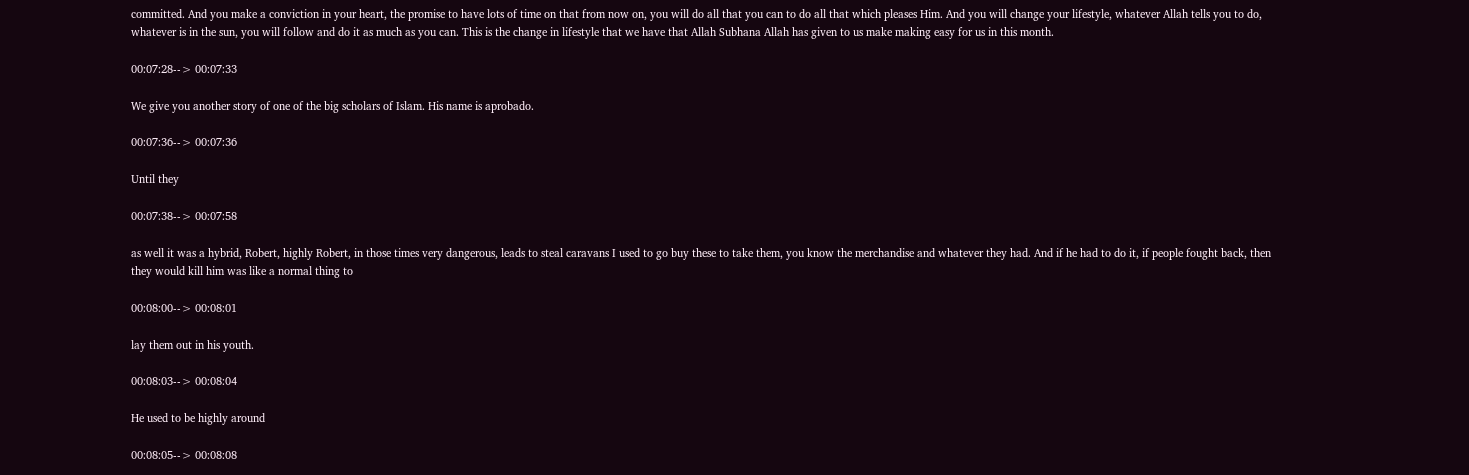committed. And you make a conviction in your heart, the promise to have lots of time on that from now on, you will do all that you can to do all that which pleases Him. And you will change your lifestyle, whatever Allah tells you to do, whatever is in the sun, you will follow and do it as much as you can. This is the change in lifestyle that we have that Allah Subhana Allah has given to us make making easy for us in this month.

00:07:28--> 00:07:33

We give you another story of one of the big scholars of Islam. His name is aprobado.

00:07:36--> 00:07:36

Until they

00:07:38--> 00:07:58

as well it was a hybrid, Robert, highly Robert, in those times very dangerous, leads to steal caravans I used to go buy these to take them, you know the merchandise and whatever they had. And if he had to do it, if people fought back, then they would kill him was like a normal thing to

00:08:00--> 00:08:01

lay them out in his youth.

00:08:03--> 00:08:04

He used to be highly around

00:08:05--> 00:08:08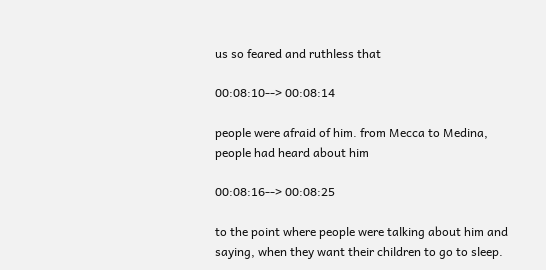us so feared and ruthless that

00:08:10--> 00:08:14

people were afraid of him. from Mecca to Medina, people had heard about him

00:08:16--> 00:08:25

to the point where people were talking about him and saying, when they want their children to go to sleep.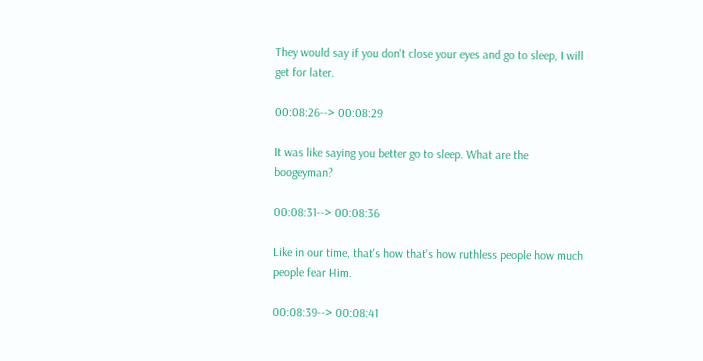They would say if you don't close your eyes and go to sleep, I will get for later.

00:08:26--> 00:08:29

It was like saying you better go to sleep. What are the boogeyman?

00:08:31--> 00:08:36

Like in our time, that's how that's how ruthless people how much people fear Him.

00:08:39--> 00:08:41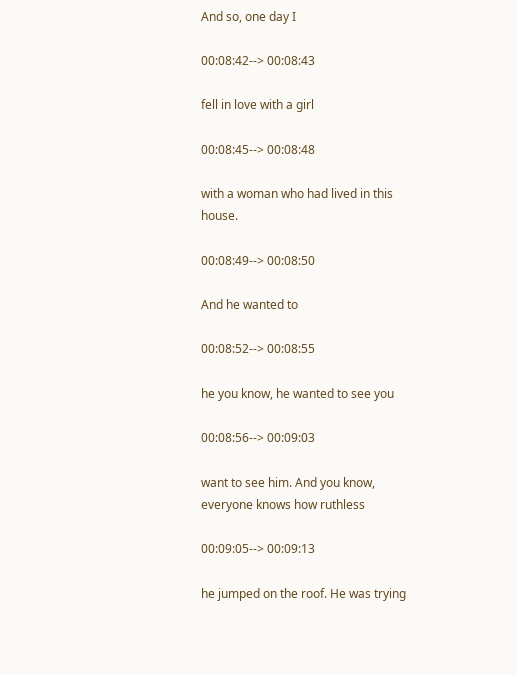And so, one day I

00:08:42--> 00:08:43

fell in love with a girl

00:08:45--> 00:08:48

with a woman who had lived in this house.

00:08:49--> 00:08:50

And he wanted to

00:08:52--> 00:08:55

he you know, he wanted to see you

00:08:56--> 00:09:03

want to see him. And you know, everyone knows how ruthless

00:09:05--> 00:09:13

he jumped on the roof. He was trying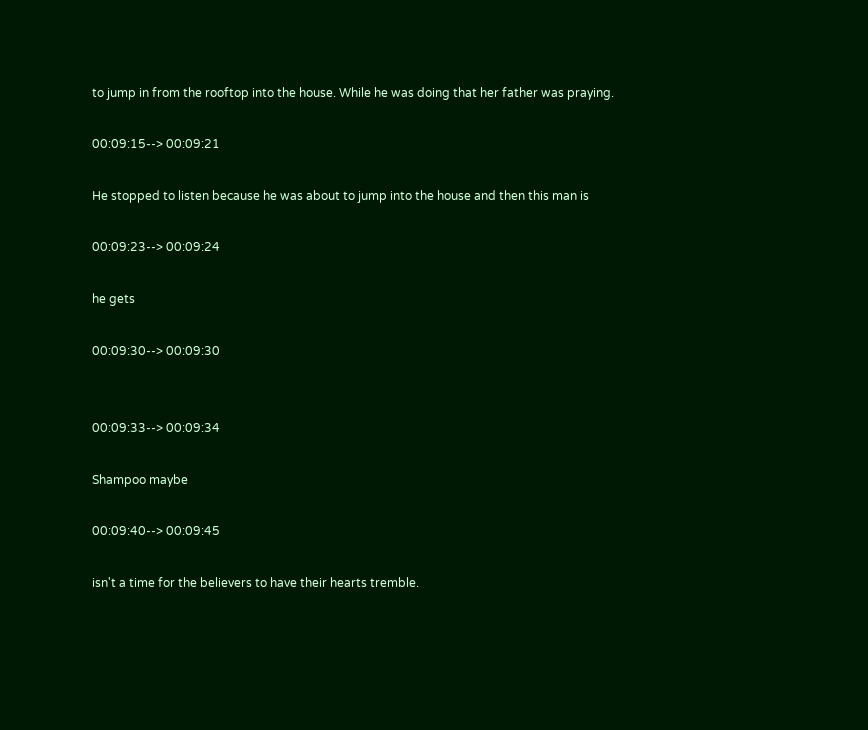to jump in from the rooftop into the house. While he was doing that her father was praying.

00:09:15--> 00:09:21

He stopped to listen because he was about to jump into the house and then this man is

00:09:23--> 00:09:24

he gets

00:09:30--> 00:09:30


00:09:33--> 00:09:34

Shampoo maybe

00:09:40--> 00:09:45

isn't a time for the believers to have their hearts tremble.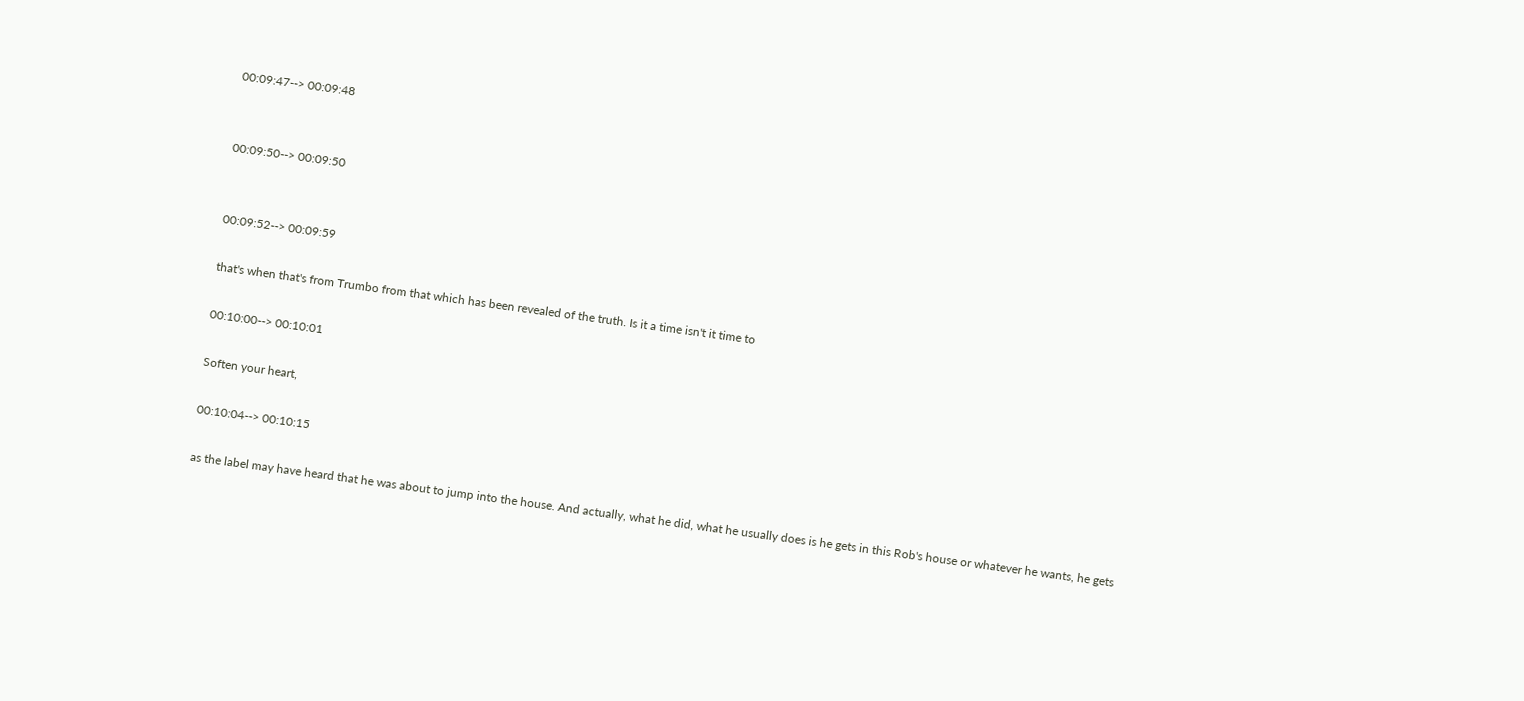00:09:47--> 00:09:48


00:09:50--> 00:09:50


00:09:52--> 00:09:59

that's when that's from Trumbo from that which has been revealed of the truth. Is it a time isn't it time to

00:10:00--> 00:10:01

Soften your heart,

00:10:04--> 00:10:15

as the label may have heard that he was about to jump into the house. And actually, what he did, what he usually does is he gets in this Rob's house or whatever he wants, he gets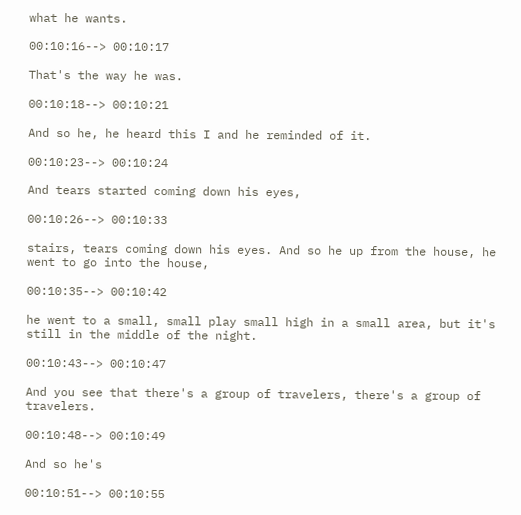what he wants.

00:10:16--> 00:10:17

That's the way he was.

00:10:18--> 00:10:21

And so he, he heard this I and he reminded of it.

00:10:23--> 00:10:24

And tears started coming down his eyes,

00:10:26--> 00:10:33

stairs, tears coming down his eyes. And so he up from the house, he went to go into the house,

00:10:35--> 00:10:42

he went to a small, small play small high in a small area, but it's still in the middle of the night.

00:10:43--> 00:10:47

And you see that there's a group of travelers, there's a group of travelers.

00:10:48--> 00:10:49

And so he's

00:10:51--> 00:10:55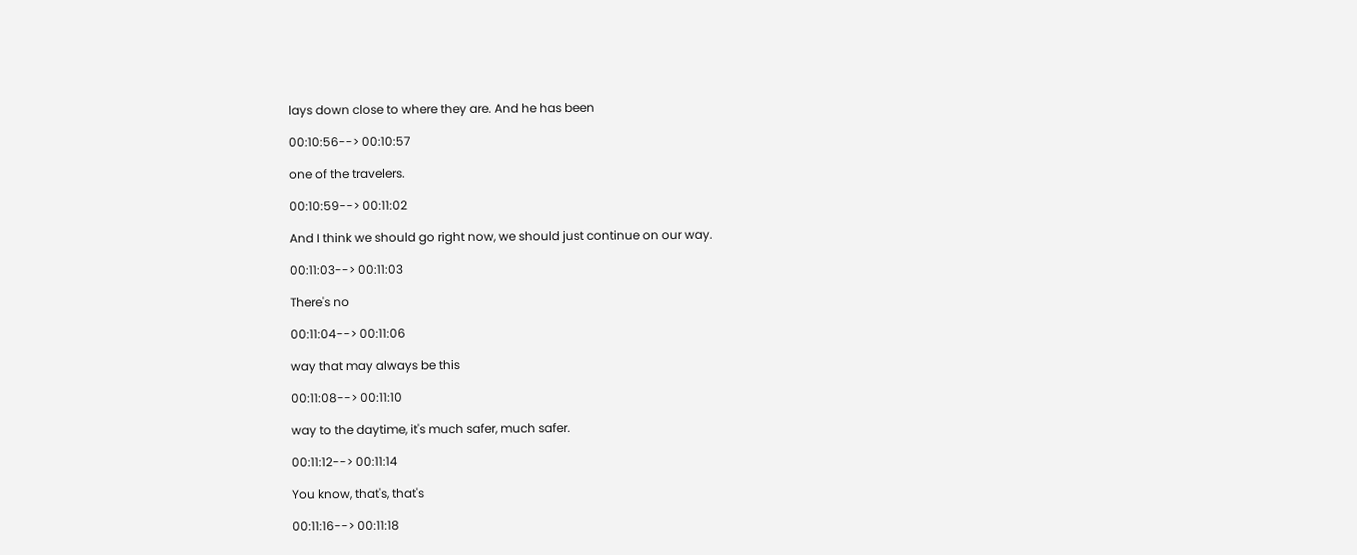lays down close to where they are. And he has been

00:10:56--> 00:10:57

one of the travelers.

00:10:59--> 00:11:02

And I think we should go right now, we should just continue on our way.

00:11:03--> 00:11:03

There's no

00:11:04--> 00:11:06

way that may always be this

00:11:08--> 00:11:10

way to the daytime, it's much safer, much safer.

00:11:12--> 00:11:14

You know, that's, that's

00:11:16--> 00:11:18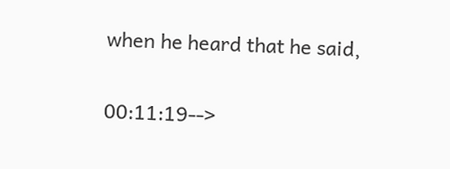when he heard that he said,

00:11:19-->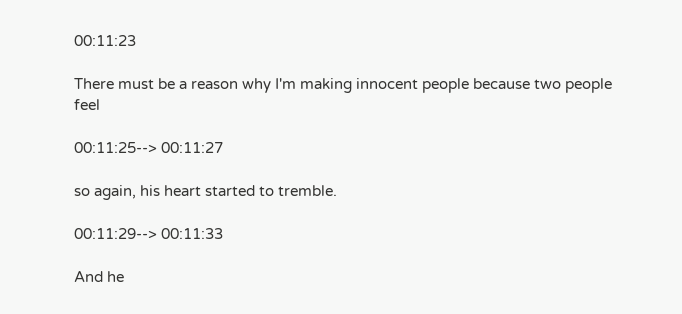00:11:23

There must be a reason why I'm making innocent people because two people feel

00:11:25--> 00:11:27

so again, his heart started to tremble.

00:11:29--> 00:11:33

And he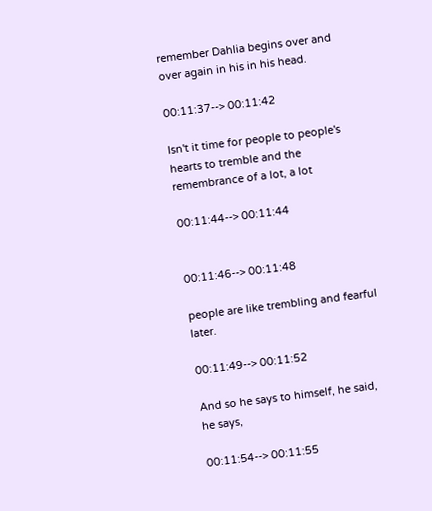remember Dahlia begins over and over again in his in his head.

00:11:37--> 00:11:42

Isn't it time for people to people's hearts to tremble and the remembrance of a lot, a lot

00:11:44--> 00:11:44


00:11:46--> 00:11:48

people are like trembling and fearful later.

00:11:49--> 00:11:52

And so he says to himself, he said, he says,

00:11:54--> 00:11:55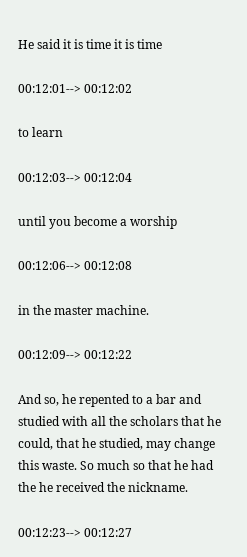He said it is time it is time

00:12:01--> 00:12:02

to learn

00:12:03--> 00:12:04

until you become a worship

00:12:06--> 00:12:08

in the master machine.

00:12:09--> 00:12:22

And so, he repented to a bar and studied with all the scholars that he could, that he studied, may change this waste. So much so that he had the he received the nickname.

00:12:23--> 00:12:27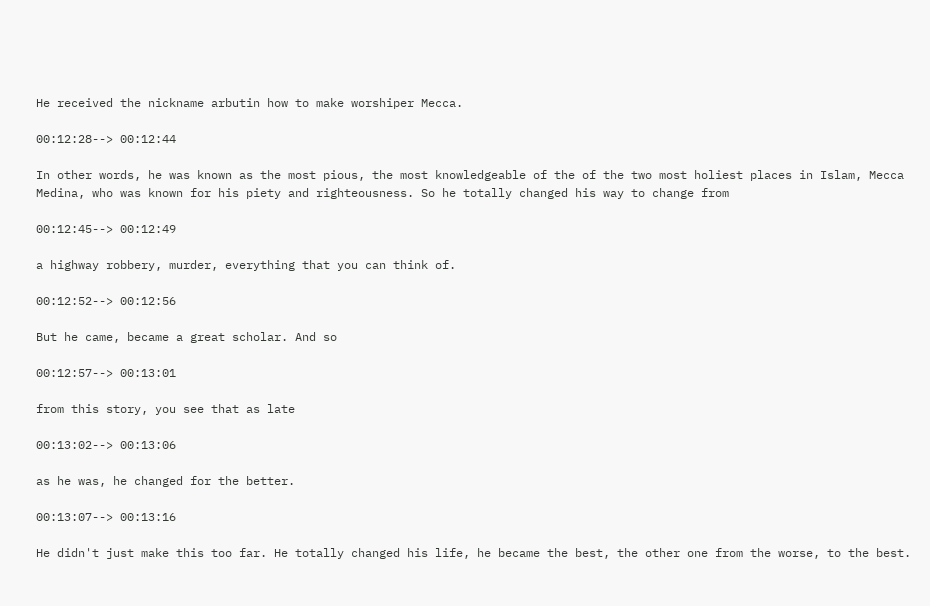He received the nickname arbutin how to make worshiper Mecca.

00:12:28--> 00:12:44

In other words, he was known as the most pious, the most knowledgeable of the of the two most holiest places in Islam, Mecca Medina, who was known for his piety and righteousness. So he totally changed his way to change from

00:12:45--> 00:12:49

a highway robbery, murder, everything that you can think of.

00:12:52--> 00:12:56

But he came, became a great scholar. And so

00:12:57--> 00:13:01

from this story, you see that as late

00:13:02--> 00:13:06

as he was, he changed for the better.

00:13:07--> 00:13:16

He didn't just make this too far. He totally changed his life, he became the best, the other one from the worse, to the best.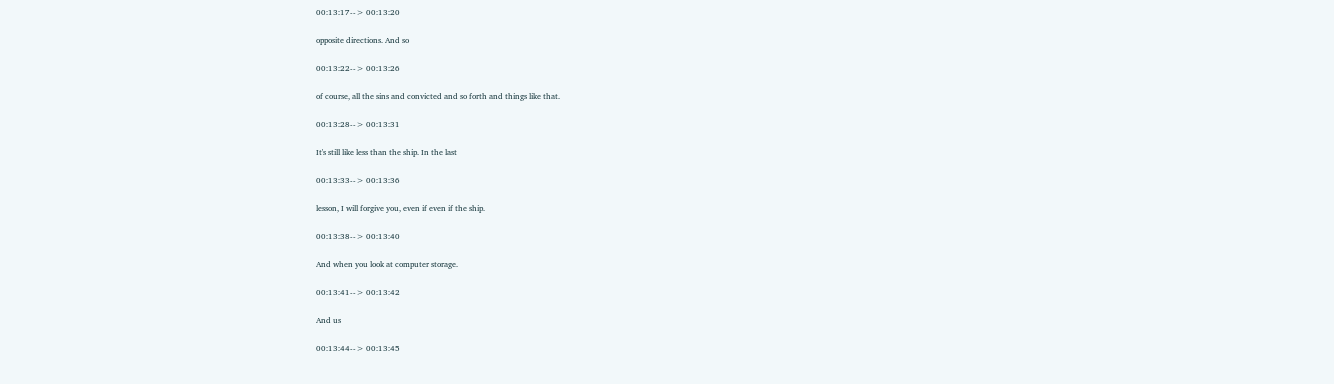00:13:17--> 00:13:20

opposite directions. And so

00:13:22--> 00:13:26

of course, all the sins and convicted and so forth and things like that.

00:13:28--> 00:13:31

It's still like less than the ship. In the last

00:13:33--> 00:13:36

lesson, I will forgive you, even if even if the ship.

00:13:38--> 00:13:40

And when you look at computer storage.

00:13:41--> 00:13:42

And us

00:13:44--> 00:13:45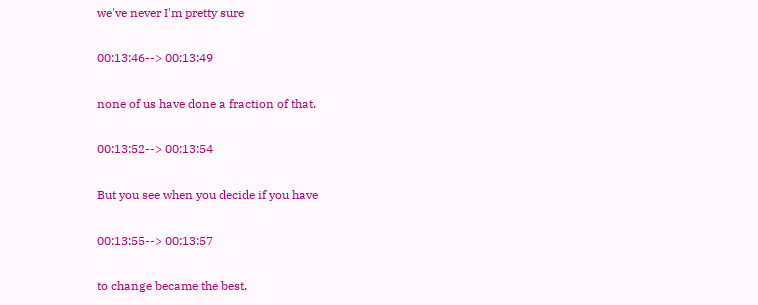we've never I'm pretty sure

00:13:46--> 00:13:49

none of us have done a fraction of that.

00:13:52--> 00:13:54

But you see when you decide if you have

00:13:55--> 00:13:57

to change became the best.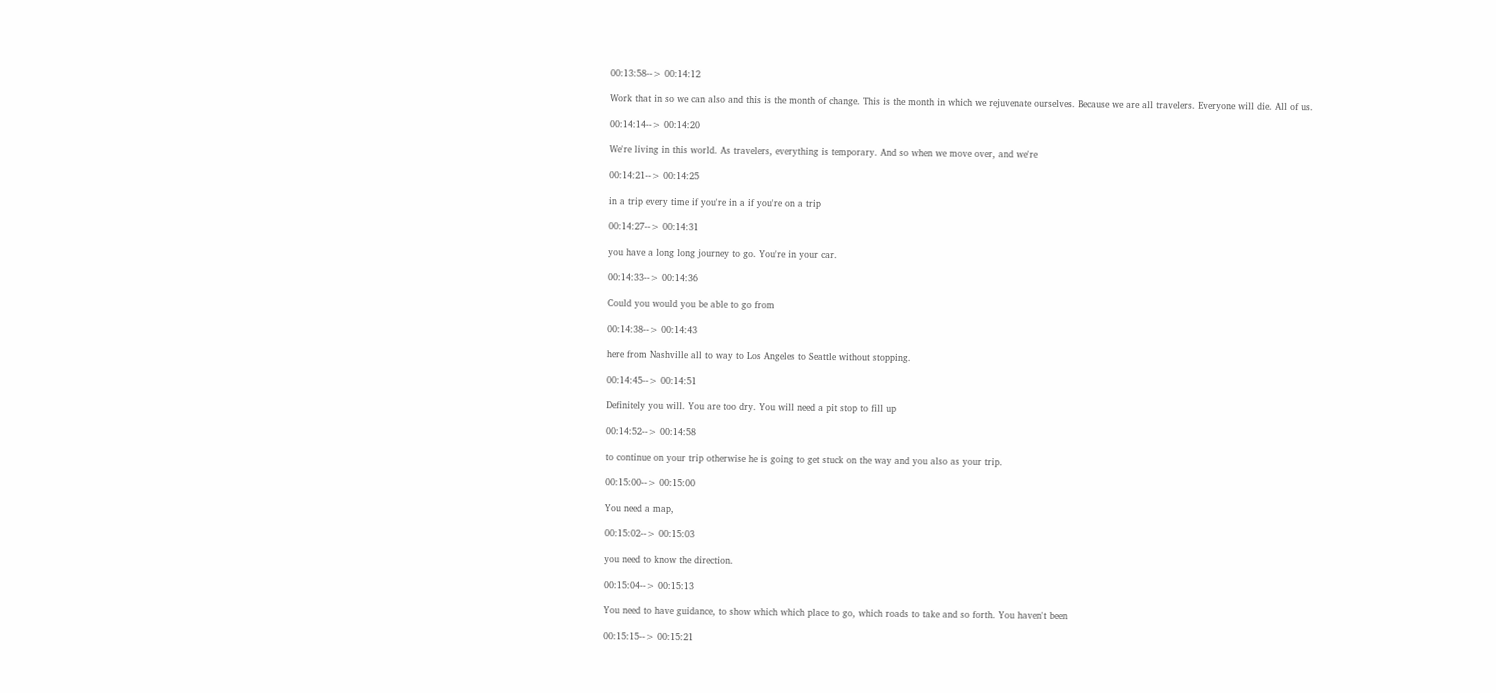00:13:58--> 00:14:12

Work that in so we can also and this is the month of change. This is the month in which we rejuvenate ourselves. Because we are all travelers. Everyone will die. All of us.

00:14:14--> 00:14:20

We're living in this world. As travelers, everything is temporary. And so when we move over, and we're

00:14:21--> 00:14:25

in a trip every time if you're in a if you're on a trip

00:14:27--> 00:14:31

you have a long long journey to go. You're in your car.

00:14:33--> 00:14:36

Could you would you be able to go from

00:14:38--> 00:14:43

here from Nashville all to way to Los Angeles to Seattle without stopping.

00:14:45--> 00:14:51

Definitely you will. You are too dry. You will need a pit stop to fill up

00:14:52--> 00:14:58

to continue on your trip otherwise he is going to get stuck on the way and you also as your trip.

00:15:00--> 00:15:00

You need a map,

00:15:02--> 00:15:03

you need to know the direction.

00:15:04--> 00:15:13

You need to have guidance, to show which which place to go, which roads to take and so forth. You haven't been

00:15:15--> 00:15:21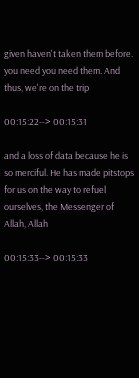given haven't taken them before. you need you need them. And thus, we're on the trip

00:15:22--> 00:15:31

and a loss of data because he is so merciful. He has made pitstops for us on the way to refuel ourselves, the Messenger of Allah, Allah

00:15:33--> 00:15:33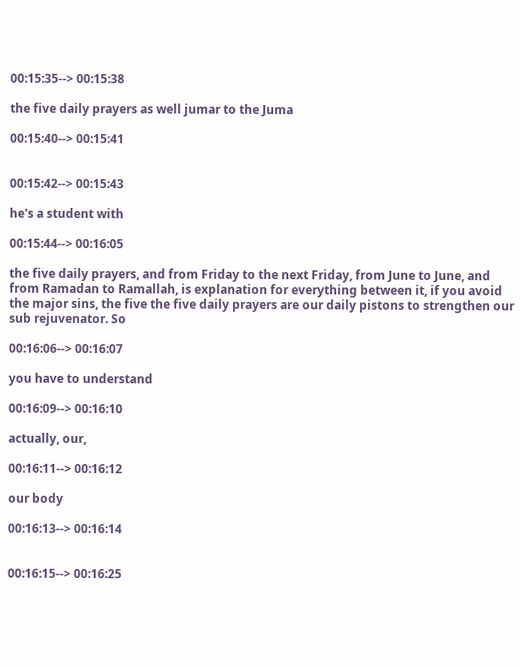00:15:35--> 00:15:38

the five daily prayers as well jumar to the Juma

00:15:40--> 00:15:41


00:15:42--> 00:15:43

he's a student with

00:15:44--> 00:16:05

the five daily prayers, and from Friday to the next Friday, from June to June, and from Ramadan to Ramallah, is explanation for everything between it, if you avoid the major sins, the five the five daily prayers are our daily pistons to strengthen our sub rejuvenator. So

00:16:06--> 00:16:07

you have to understand

00:16:09--> 00:16:10

actually, our,

00:16:11--> 00:16:12

our body

00:16:13--> 00:16:14


00:16:15--> 00:16:25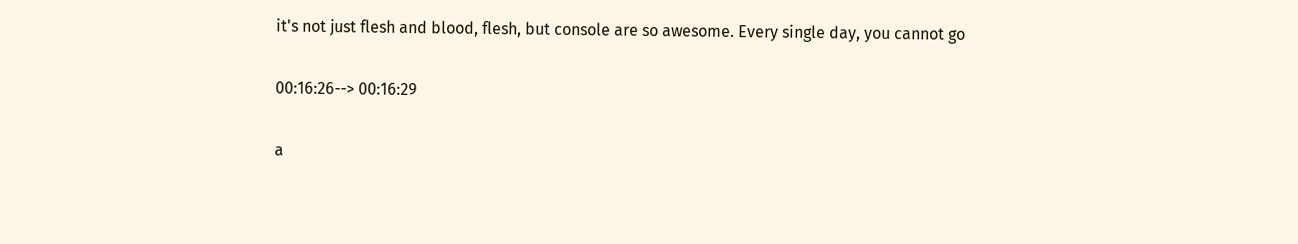it's not just flesh and blood, flesh, but console are so awesome. Every single day, you cannot go

00:16:26--> 00:16:29

a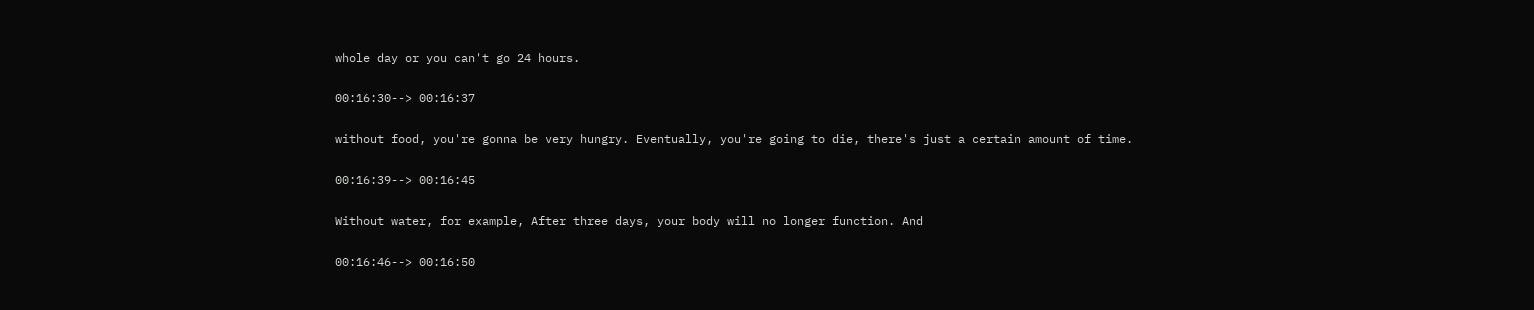whole day or you can't go 24 hours.

00:16:30--> 00:16:37

without food, you're gonna be very hungry. Eventually, you're going to die, there's just a certain amount of time.

00:16:39--> 00:16:45

Without water, for example, After three days, your body will no longer function. And

00:16:46--> 00:16:50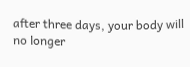after three days, your body will no longer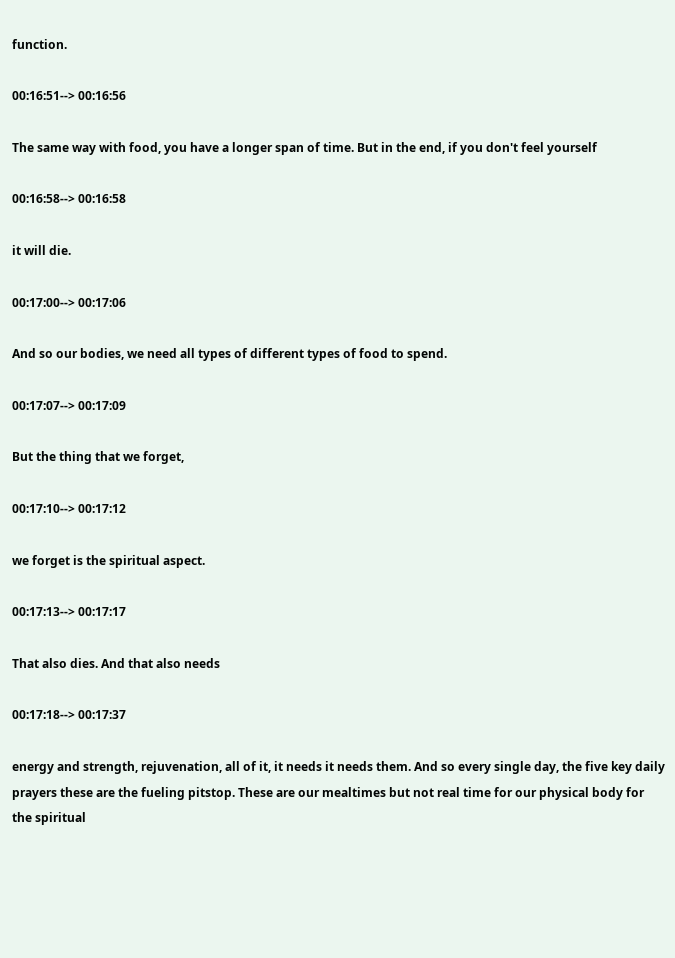function.

00:16:51--> 00:16:56

The same way with food, you have a longer span of time. But in the end, if you don't feel yourself

00:16:58--> 00:16:58

it will die.

00:17:00--> 00:17:06

And so our bodies, we need all types of different types of food to spend.

00:17:07--> 00:17:09

But the thing that we forget,

00:17:10--> 00:17:12

we forget is the spiritual aspect.

00:17:13--> 00:17:17

That also dies. And that also needs

00:17:18--> 00:17:37

energy and strength, rejuvenation, all of it, it needs it needs them. And so every single day, the five key daily prayers these are the fueling pitstop. These are our mealtimes but not real time for our physical body for the spiritual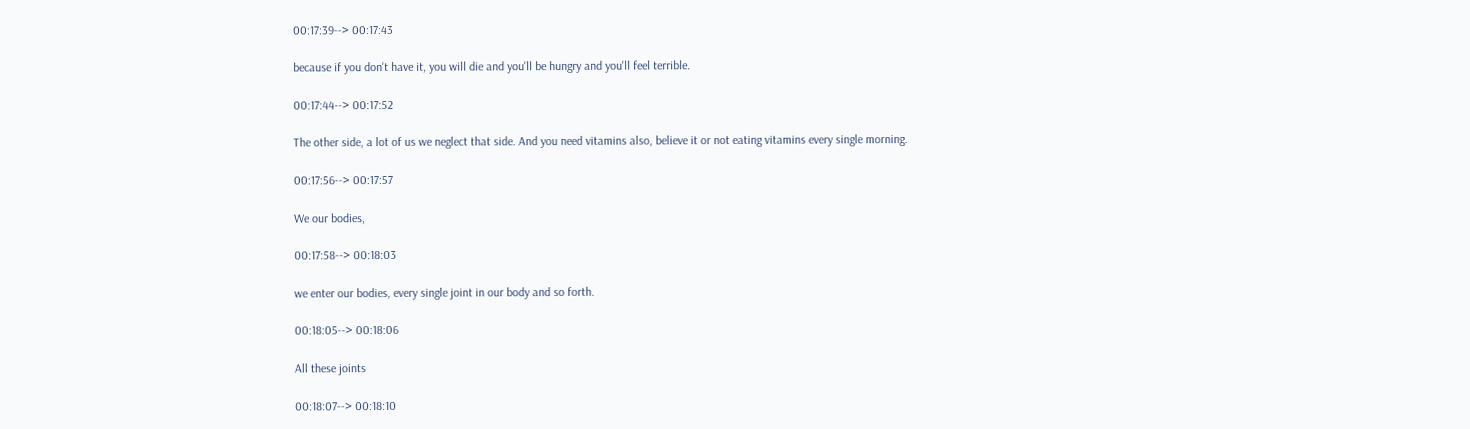00:17:39--> 00:17:43

because if you don't have it, you will die and you'll be hungry and you'll feel terrible.

00:17:44--> 00:17:52

The other side, a lot of us we neglect that side. And you need vitamins also, believe it or not eating vitamins every single morning.

00:17:56--> 00:17:57

We our bodies,

00:17:58--> 00:18:03

we enter our bodies, every single joint in our body and so forth.

00:18:05--> 00:18:06

All these joints

00:18:07--> 00:18:10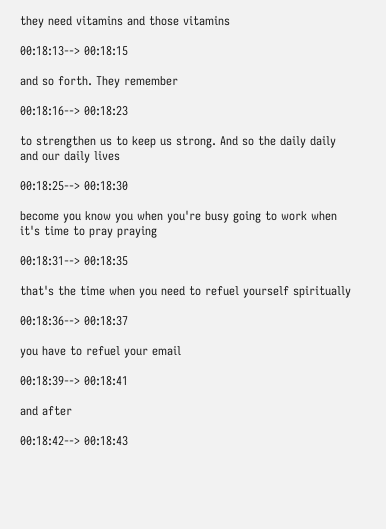they need vitamins and those vitamins

00:18:13--> 00:18:15

and so forth. They remember

00:18:16--> 00:18:23

to strengthen us to keep us strong. And so the daily daily and our daily lives

00:18:25--> 00:18:30

become you know you when you're busy going to work when it's time to pray praying

00:18:31--> 00:18:35

that's the time when you need to refuel yourself spiritually

00:18:36--> 00:18:37

you have to refuel your email

00:18:39--> 00:18:41

and after

00:18:42--> 00:18:43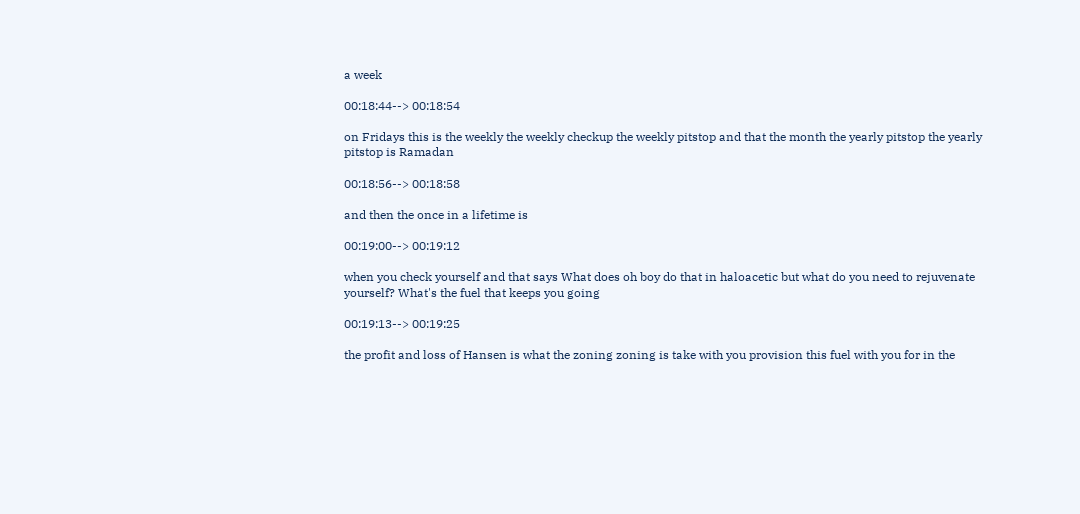a week

00:18:44--> 00:18:54

on Fridays this is the weekly the weekly checkup the weekly pitstop and that the month the yearly pitstop the yearly pitstop is Ramadan

00:18:56--> 00:18:58

and then the once in a lifetime is

00:19:00--> 00:19:12

when you check yourself and that says What does oh boy do that in haloacetic but what do you need to rejuvenate yourself? What's the fuel that keeps you going

00:19:13--> 00:19:25

the profit and loss of Hansen is what the zoning zoning is take with you provision this fuel with you for in the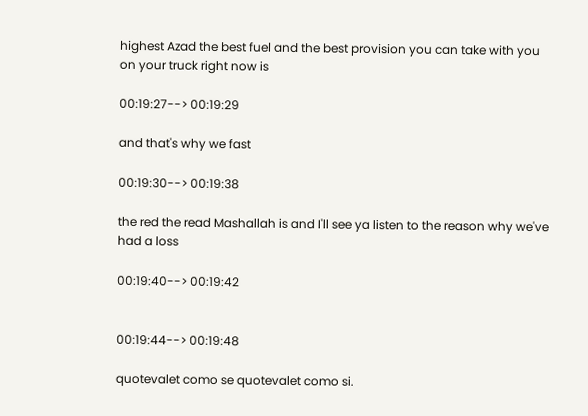highest Azad the best fuel and the best provision you can take with you on your truck right now is

00:19:27--> 00:19:29

and that's why we fast

00:19:30--> 00:19:38

the red the read Mashallah is and I'll see ya listen to the reason why we've had a loss

00:19:40--> 00:19:42


00:19:44--> 00:19:48

quotevalet como se quotevalet como si.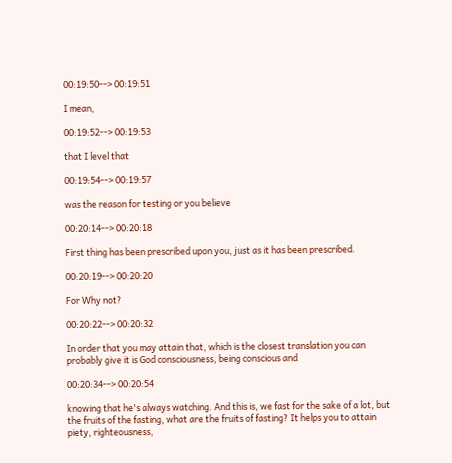00:19:50--> 00:19:51

I mean,

00:19:52--> 00:19:53

that I level that

00:19:54--> 00:19:57

was the reason for testing or you believe

00:20:14--> 00:20:18

First thing has been prescribed upon you, just as it has been prescribed.

00:20:19--> 00:20:20

For Why not?

00:20:22--> 00:20:32

In order that you may attain that, which is the closest translation you can probably give it is God consciousness, being conscious and

00:20:34--> 00:20:54

knowing that he's always watching. And this is, we fast for the sake of a lot, but the fruits of the fasting, what are the fruits of fasting? It helps you to attain piety, righteousness,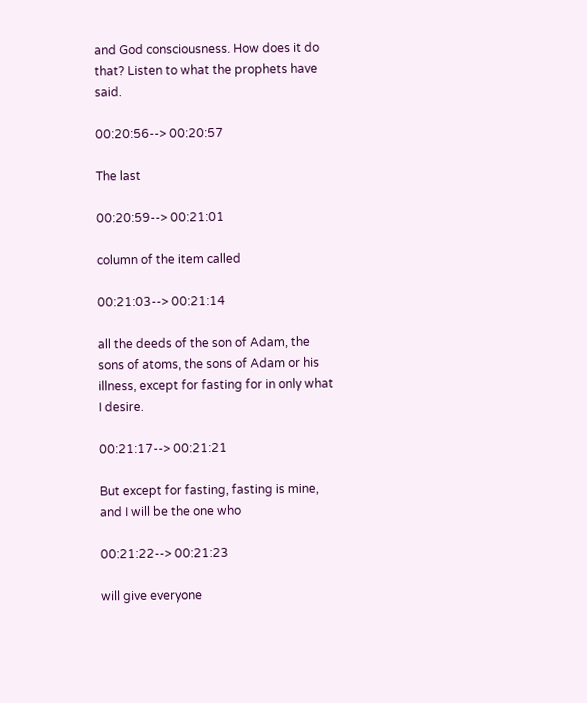and God consciousness. How does it do that? Listen to what the prophets have said.

00:20:56--> 00:20:57

The last

00:20:59--> 00:21:01

column of the item called

00:21:03--> 00:21:14

all the deeds of the son of Adam, the sons of atoms, the sons of Adam or his illness, except for fasting for in only what I desire.

00:21:17--> 00:21:21

But except for fasting, fasting is mine, and I will be the one who

00:21:22--> 00:21:23

will give everyone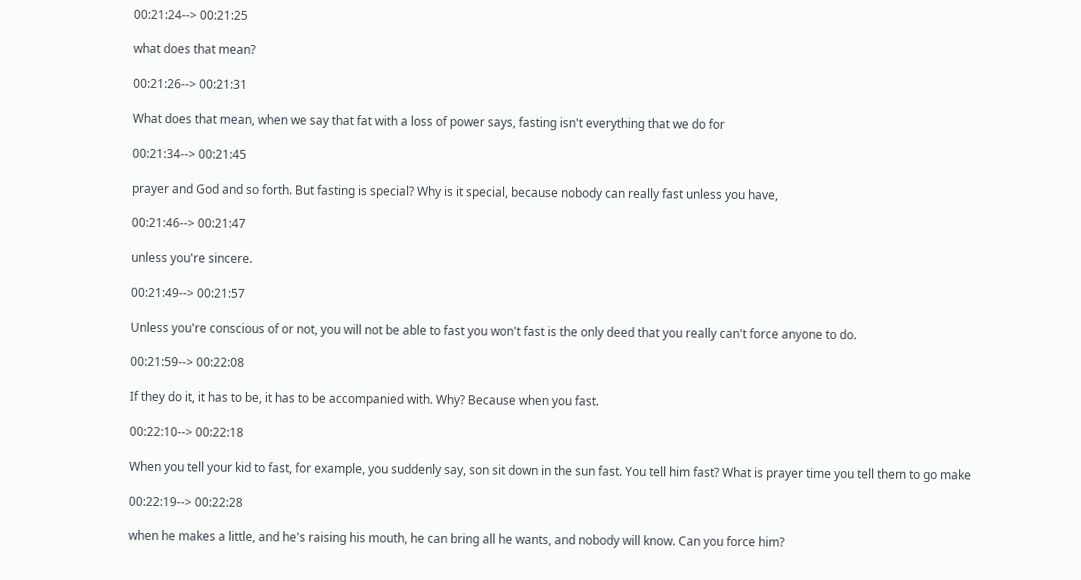00:21:24--> 00:21:25

what does that mean?

00:21:26--> 00:21:31

What does that mean, when we say that fat with a loss of power says, fasting isn't everything that we do for

00:21:34--> 00:21:45

prayer and God and so forth. But fasting is special? Why is it special, because nobody can really fast unless you have,

00:21:46--> 00:21:47

unless you're sincere.

00:21:49--> 00:21:57

Unless you're conscious of or not, you will not be able to fast you won't fast is the only deed that you really can't force anyone to do.

00:21:59--> 00:22:08

If they do it, it has to be, it has to be accompanied with. Why? Because when you fast.

00:22:10--> 00:22:18

When you tell your kid to fast, for example, you suddenly say, son sit down in the sun fast. You tell him fast? What is prayer time you tell them to go make

00:22:19--> 00:22:28

when he makes a little, and he's raising his mouth, he can bring all he wants, and nobody will know. Can you force him?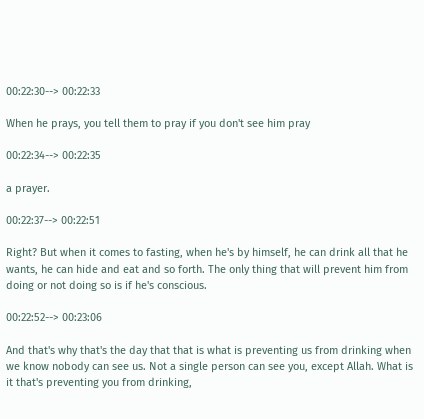00:22:30--> 00:22:33

When he prays, you tell them to pray if you don't see him pray

00:22:34--> 00:22:35

a prayer.

00:22:37--> 00:22:51

Right? But when it comes to fasting, when he's by himself, he can drink all that he wants, he can hide and eat and so forth. The only thing that will prevent him from doing or not doing so is if he's conscious.

00:22:52--> 00:23:06

And that's why that's the day that that is what is preventing us from drinking when we know nobody can see us. Not a single person can see you, except Allah. What is it that's preventing you from drinking,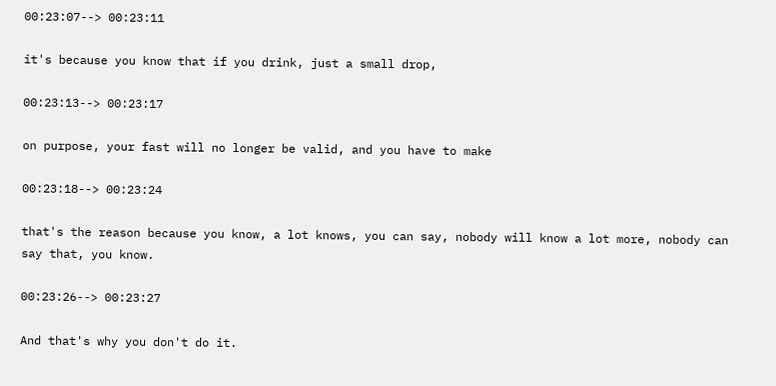00:23:07--> 00:23:11

it's because you know that if you drink, just a small drop,

00:23:13--> 00:23:17

on purpose, your fast will no longer be valid, and you have to make

00:23:18--> 00:23:24

that's the reason because you know, a lot knows, you can say, nobody will know a lot more, nobody can say that, you know.

00:23:26--> 00:23:27

And that's why you don't do it.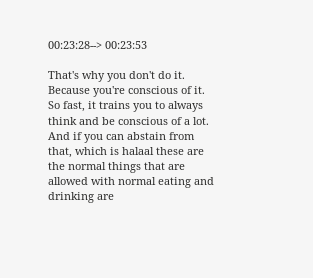00:23:28--> 00:23:53

That's why you don't do it. Because you're conscious of it. So fast, it trains you to always think and be conscious of a lot. And if you can abstain from that, which is halaal these are the normal things that are allowed with normal eating and drinking are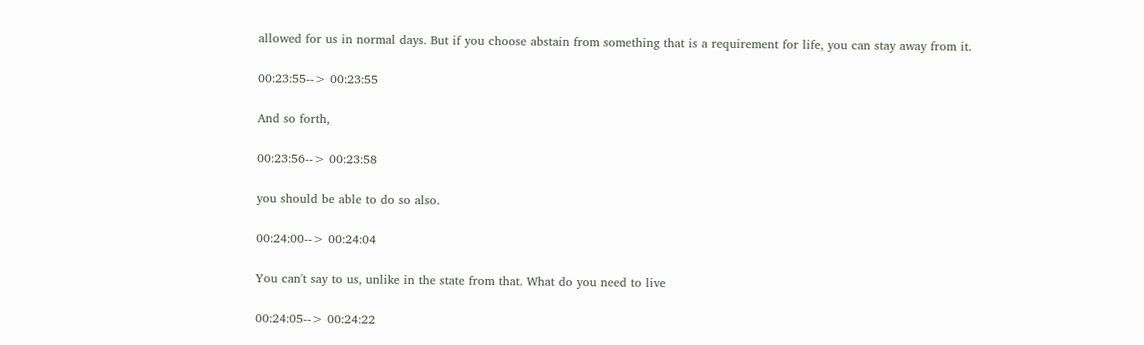allowed for us in normal days. But if you choose abstain from something that is a requirement for life, you can stay away from it.

00:23:55--> 00:23:55

And so forth,

00:23:56--> 00:23:58

you should be able to do so also.

00:24:00--> 00:24:04

You can't say to us, unlike in the state from that. What do you need to live

00:24:05--> 00:24:22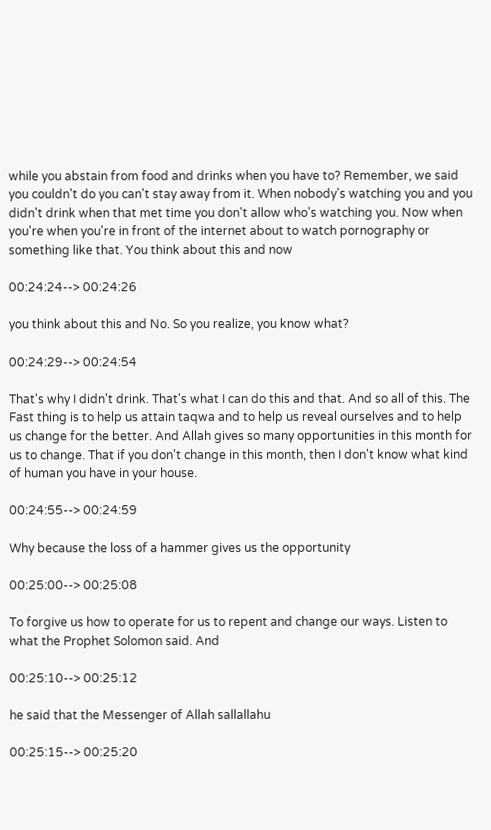while you abstain from food and drinks when you have to? Remember, we said you couldn't do you can't stay away from it. When nobody's watching you and you didn't drink when that met time you don't allow who's watching you. Now when you're when you're in front of the internet about to watch pornography or something like that. You think about this and now

00:24:24--> 00:24:26

you think about this and No. So you realize, you know what?

00:24:29--> 00:24:54

That's why I didn't drink. That's what I can do this and that. And so all of this. The Fast thing is to help us attain taqwa and to help us reveal ourselves and to help us change for the better. And Allah gives so many opportunities in this month for us to change. That if you don't change in this month, then I don't know what kind of human you have in your house.

00:24:55--> 00:24:59

Why because the loss of a hammer gives us the opportunity

00:25:00--> 00:25:08

To forgive us how to operate for us to repent and change our ways. Listen to what the Prophet Solomon said. And

00:25:10--> 00:25:12

he said that the Messenger of Allah sallallahu

00:25:15--> 00:25:20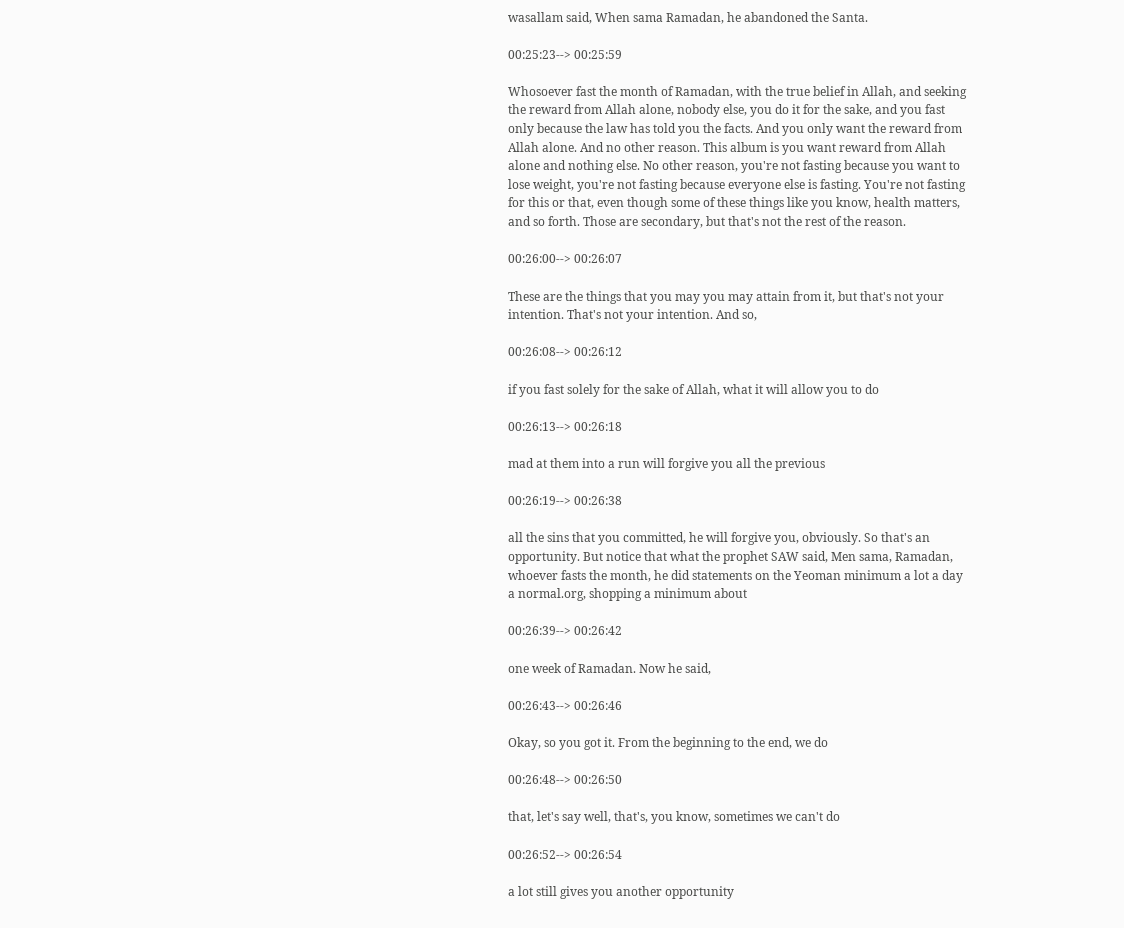wasallam said, When sama Ramadan, he abandoned the Santa.

00:25:23--> 00:25:59

Whosoever fast the month of Ramadan, with the true belief in Allah, and seeking the reward from Allah alone, nobody else, you do it for the sake, and you fast only because the law has told you the facts. And you only want the reward from Allah alone. And no other reason. This album is you want reward from Allah alone and nothing else. No other reason, you're not fasting because you want to lose weight, you're not fasting because everyone else is fasting. You're not fasting for this or that, even though some of these things like you know, health matters, and so forth. Those are secondary, but that's not the rest of the reason.

00:26:00--> 00:26:07

These are the things that you may you may attain from it, but that's not your intention. That's not your intention. And so,

00:26:08--> 00:26:12

if you fast solely for the sake of Allah, what it will allow you to do

00:26:13--> 00:26:18

mad at them into a run will forgive you all the previous

00:26:19--> 00:26:38

all the sins that you committed, he will forgive you, obviously. So that's an opportunity. But notice that what the prophet SAW said, Men sama, Ramadan, whoever fasts the month, he did statements on the Yeoman minimum a lot a day a normal.org, shopping a minimum about

00:26:39--> 00:26:42

one week of Ramadan. Now he said,

00:26:43--> 00:26:46

Okay, so you got it. From the beginning to the end, we do

00:26:48--> 00:26:50

that, let's say well, that's, you know, sometimes we can't do

00:26:52--> 00:26:54

a lot still gives you another opportunity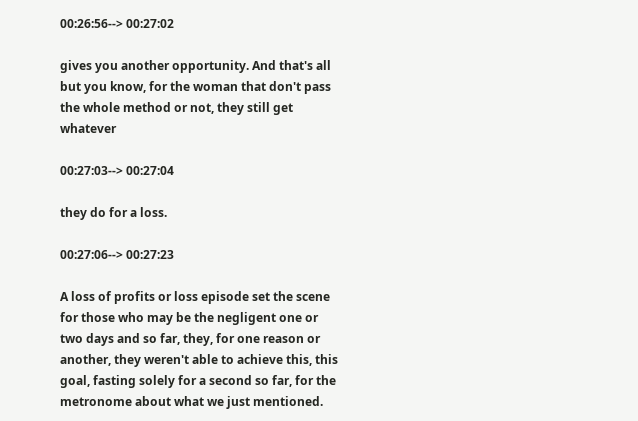00:26:56--> 00:27:02

gives you another opportunity. And that's all but you know, for the woman that don't pass the whole method or not, they still get whatever

00:27:03--> 00:27:04

they do for a loss.

00:27:06--> 00:27:23

A loss of profits or loss episode set the scene for those who may be the negligent one or two days and so far, they, for one reason or another, they weren't able to achieve this, this goal, fasting solely for a second so far, for the metronome about what we just mentioned.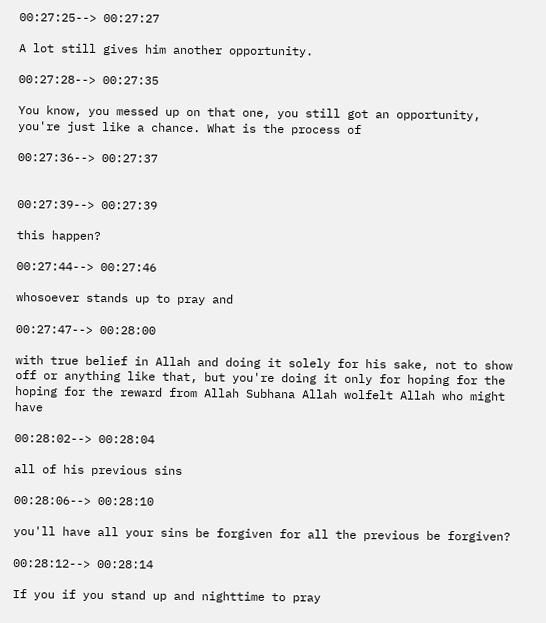00:27:25--> 00:27:27

A lot still gives him another opportunity.

00:27:28--> 00:27:35

You know, you messed up on that one, you still got an opportunity, you're just like a chance. What is the process of

00:27:36--> 00:27:37


00:27:39--> 00:27:39

this happen?

00:27:44--> 00:27:46

whosoever stands up to pray and

00:27:47--> 00:28:00

with true belief in Allah and doing it solely for his sake, not to show off or anything like that, but you're doing it only for hoping for the hoping for the reward from Allah Subhana Allah wolfelt Allah who might have

00:28:02--> 00:28:04

all of his previous sins

00:28:06--> 00:28:10

you'll have all your sins be forgiven for all the previous be forgiven?

00:28:12--> 00:28:14

If you if you stand up and nighttime to pray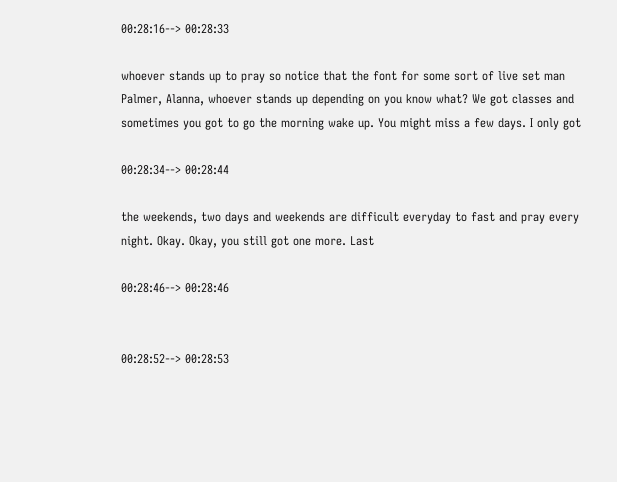00:28:16--> 00:28:33

whoever stands up to pray so notice that the font for some sort of live set man Palmer, Alanna, whoever stands up depending on you know what? We got classes and sometimes you got to go the morning wake up. You might miss a few days. I only got

00:28:34--> 00:28:44

the weekends, two days and weekends are difficult everyday to fast and pray every night. Okay. Okay, you still got one more. Last

00:28:46--> 00:28:46


00:28:52--> 00:28:53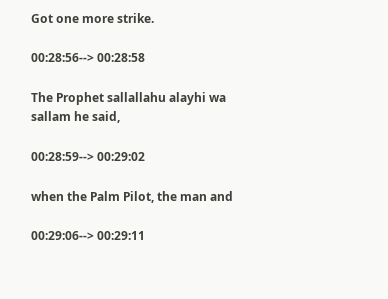Got one more strike.

00:28:56--> 00:28:58

The Prophet sallallahu alayhi wa sallam he said,

00:28:59--> 00:29:02

when the Palm Pilot, the man and

00:29:06--> 00:29:11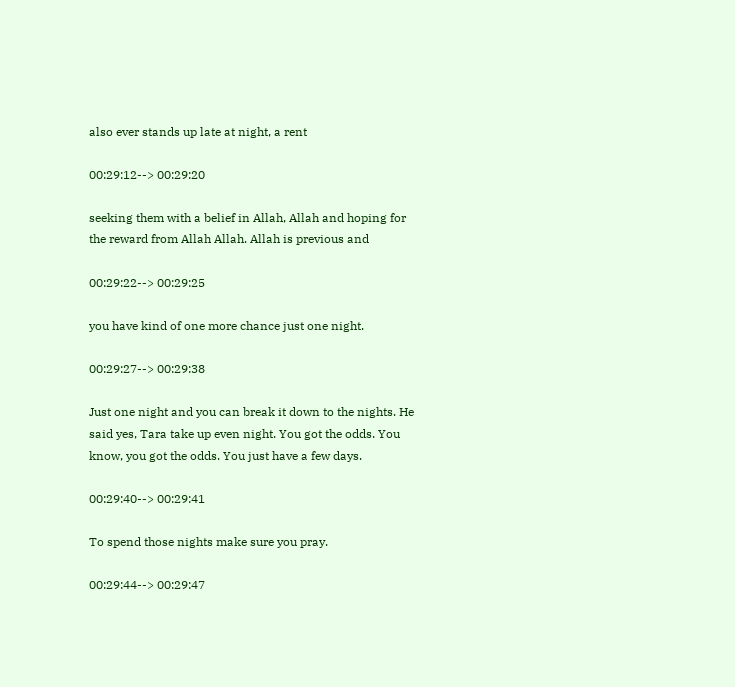also ever stands up late at night, a rent

00:29:12--> 00:29:20

seeking them with a belief in Allah, Allah and hoping for the reward from Allah Allah. Allah is previous and

00:29:22--> 00:29:25

you have kind of one more chance just one night.

00:29:27--> 00:29:38

Just one night and you can break it down to the nights. He said yes, Tara take up even night. You got the odds. You know, you got the odds. You just have a few days.

00:29:40--> 00:29:41

To spend those nights make sure you pray.

00:29:44--> 00:29:47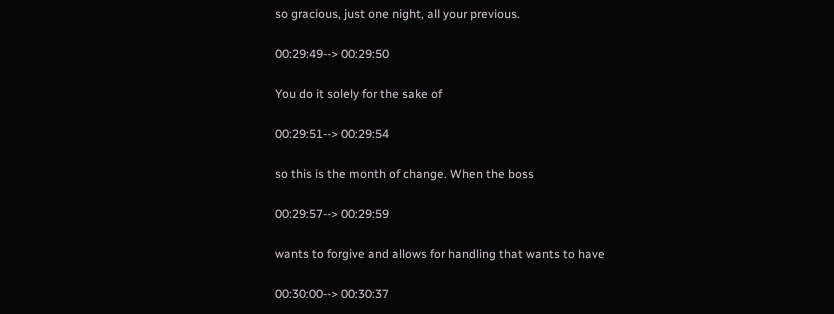so gracious, just one night, all your previous.

00:29:49--> 00:29:50

You do it solely for the sake of

00:29:51--> 00:29:54

so this is the month of change. When the boss

00:29:57--> 00:29:59

wants to forgive and allows for handling that wants to have

00:30:00--> 00:30:37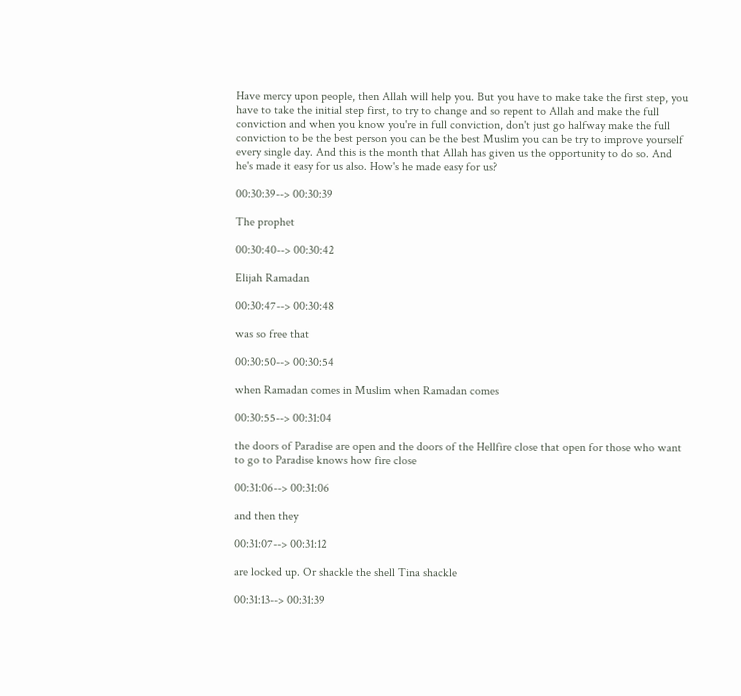Have mercy upon people, then Allah will help you. But you have to make take the first step, you have to take the initial step first, to try to change and so repent to Allah and make the full conviction and when you know you're in full conviction, don't just go halfway make the full conviction to be the best person you can be the best Muslim you can be try to improve yourself every single day. And this is the month that Allah has given us the opportunity to do so. And he's made it easy for us also. How's he made easy for us?

00:30:39--> 00:30:39

The prophet

00:30:40--> 00:30:42

Elijah Ramadan

00:30:47--> 00:30:48

was so free that

00:30:50--> 00:30:54

when Ramadan comes in Muslim when Ramadan comes

00:30:55--> 00:31:04

the doors of Paradise are open and the doors of the Hellfire close that open for those who want to go to Paradise knows how fire close

00:31:06--> 00:31:06

and then they

00:31:07--> 00:31:12

are locked up. Or shackle the shell Tina shackle

00:31:13--> 00:31:39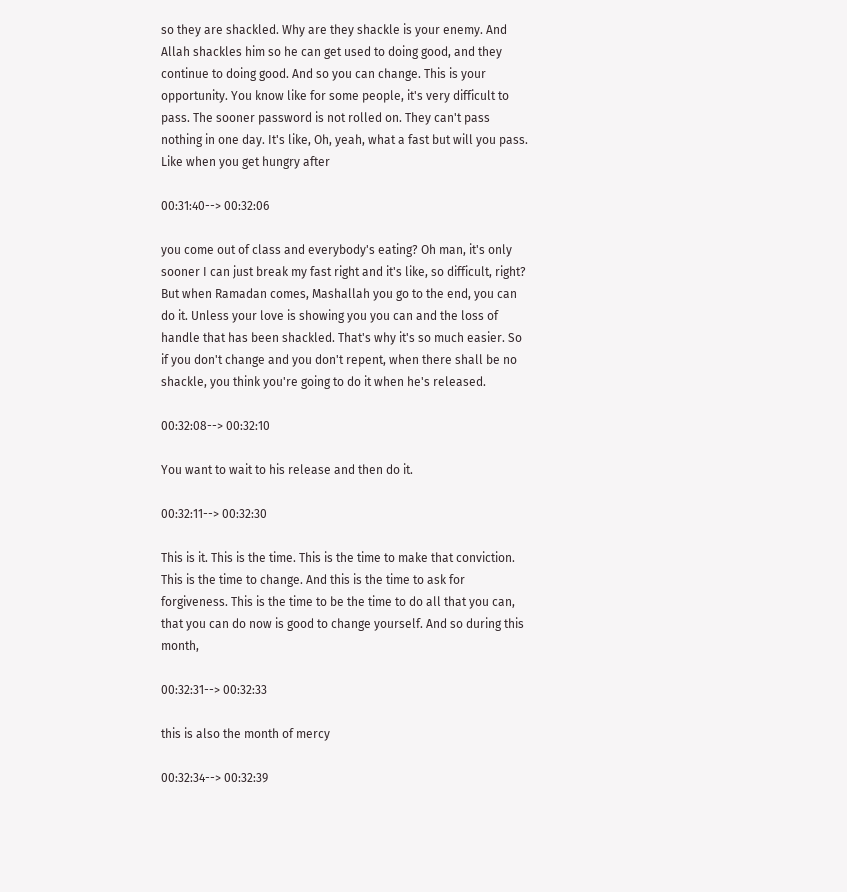so they are shackled. Why are they shackle is your enemy. And Allah shackles him so he can get used to doing good, and they continue to doing good. And so you can change. This is your opportunity. You know like for some people, it's very difficult to pass. The sooner password is not rolled on. They can't pass nothing in one day. It's like, Oh, yeah, what a fast but will you pass. Like when you get hungry after

00:31:40--> 00:32:06

you come out of class and everybody's eating? Oh man, it's only sooner I can just break my fast right and it's like, so difficult, right? But when Ramadan comes, Mashallah you go to the end, you can do it. Unless your love is showing you you can and the loss of handle that has been shackled. That's why it's so much easier. So if you don't change and you don't repent, when there shall be no shackle, you think you're going to do it when he's released.

00:32:08--> 00:32:10

You want to wait to his release and then do it.

00:32:11--> 00:32:30

This is it. This is the time. This is the time to make that conviction. This is the time to change. And this is the time to ask for forgiveness. This is the time to be the time to do all that you can, that you can do now is good to change yourself. And so during this month,

00:32:31--> 00:32:33

this is also the month of mercy

00:32:34--> 00:32:39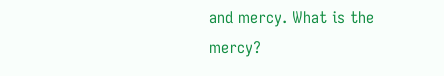and mercy. What is the mercy?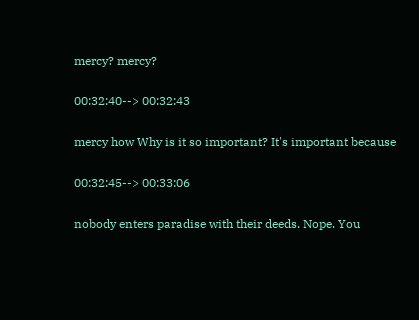mercy? mercy?

00:32:40--> 00:32:43

mercy how Why is it so important? It's important because

00:32:45--> 00:33:06

nobody enters paradise with their deeds. Nope. You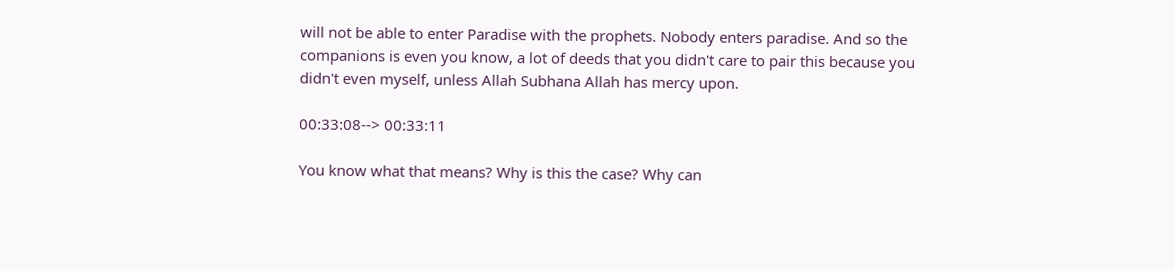will not be able to enter Paradise with the prophets. Nobody enters paradise. And so the companions is even you know, a lot of deeds that you didn't care to pair this because you didn't even myself, unless Allah Subhana Allah has mercy upon.

00:33:08--> 00:33:11

You know what that means? Why is this the case? Why can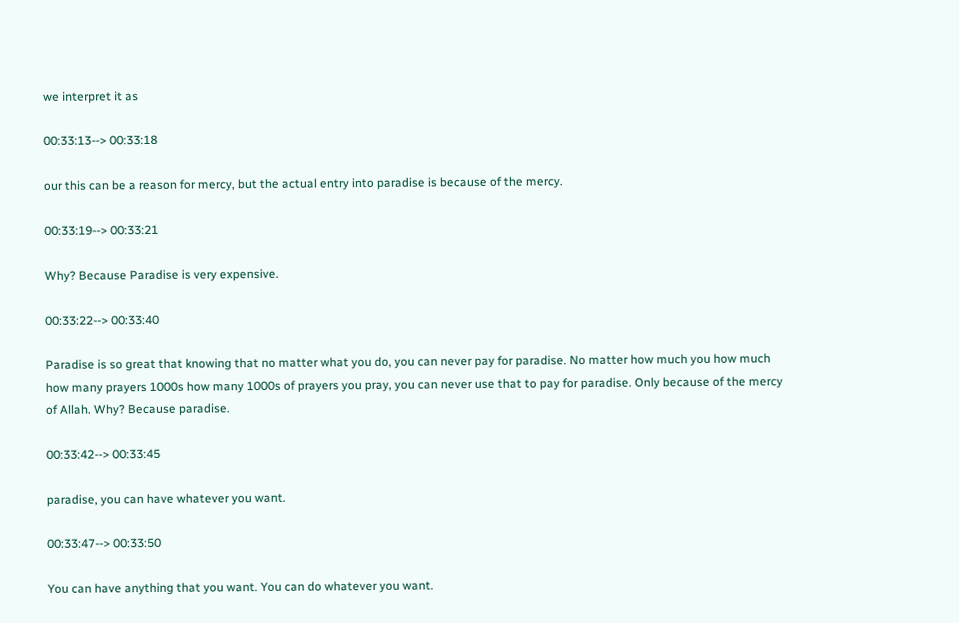we interpret it as

00:33:13--> 00:33:18

our this can be a reason for mercy, but the actual entry into paradise is because of the mercy.

00:33:19--> 00:33:21

Why? Because Paradise is very expensive.

00:33:22--> 00:33:40

Paradise is so great that knowing that no matter what you do, you can never pay for paradise. No matter how much you how much how many prayers 1000s how many 1000s of prayers you pray, you can never use that to pay for paradise. Only because of the mercy of Allah. Why? Because paradise.

00:33:42--> 00:33:45

paradise, you can have whatever you want.

00:33:47--> 00:33:50

You can have anything that you want. You can do whatever you want.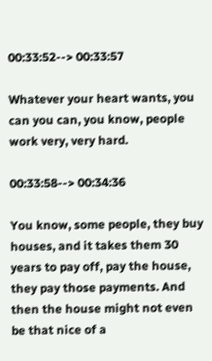00:33:52--> 00:33:57

Whatever your heart wants, you can you can, you know, people work very, very hard.

00:33:58--> 00:34:36

You know, some people, they buy houses, and it takes them 30 years to pay off, pay the house, they pay those payments. And then the house might not even be that nice of a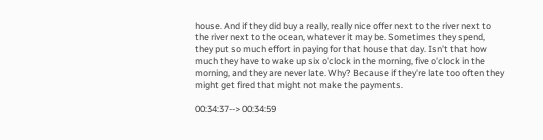house. And if they did buy a really, really nice offer next to the river next to the river next to the ocean, whatever it may be. Sometimes they spend, they put so much effort in paying for that house that day. Isn't that how much they have to wake up six o'clock in the morning, five o'clock in the morning, and they are never late. Why? Because if they're late too often they might get fired that might not make the payments.

00:34:37--> 00:34:59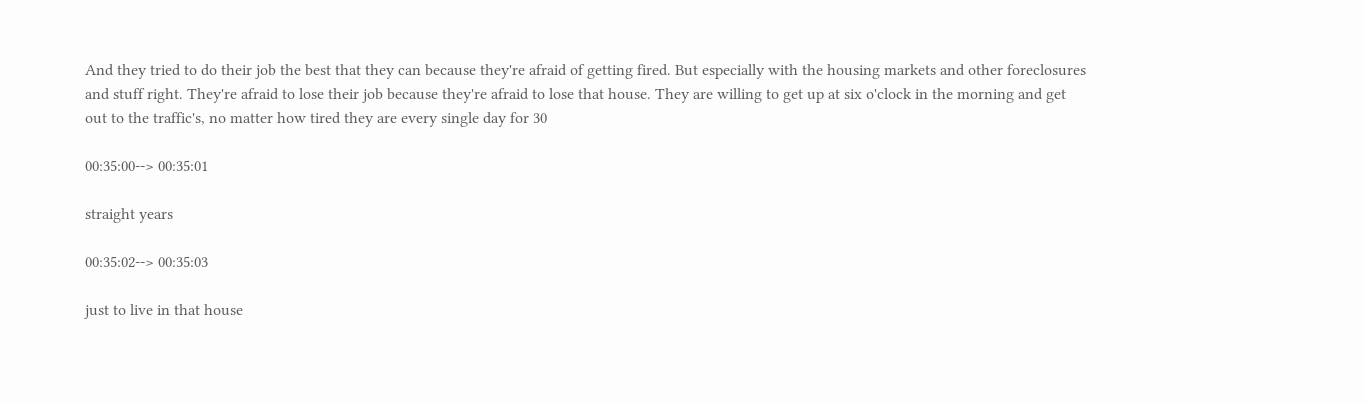And they tried to do their job the best that they can because they're afraid of getting fired. But especially with the housing markets and other foreclosures and stuff right. They're afraid to lose their job because they're afraid to lose that house. They are willing to get up at six o'clock in the morning and get out to the traffic's, no matter how tired they are every single day for 30

00:35:00--> 00:35:01

straight years

00:35:02--> 00:35:03

just to live in that house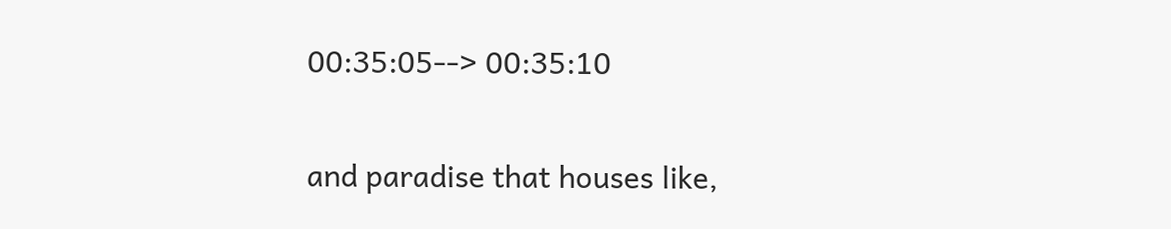00:35:05--> 00:35:10

and paradise that houses like,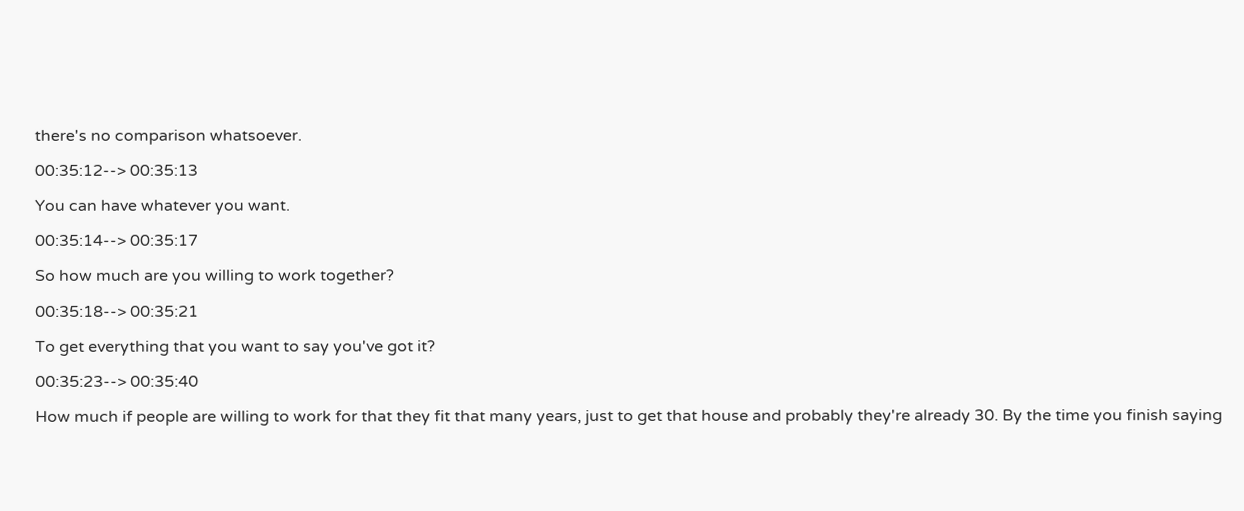there's no comparison whatsoever.

00:35:12--> 00:35:13

You can have whatever you want.

00:35:14--> 00:35:17

So how much are you willing to work together?

00:35:18--> 00:35:21

To get everything that you want to say you've got it?

00:35:23--> 00:35:40

How much if people are willing to work for that they fit that many years, just to get that house and probably they're already 30. By the time you finish saying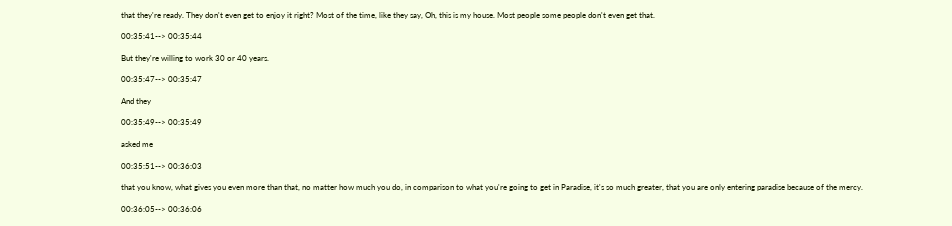that they're ready. They don't even get to enjoy it right? Most of the time, like they say, Oh, this is my house. Most people some people don't even get that.

00:35:41--> 00:35:44

But they're willing to work 30 or 40 years.

00:35:47--> 00:35:47

And they

00:35:49--> 00:35:49

asked me

00:35:51--> 00:36:03

that you know, what gives you even more than that, no matter how much you do, in comparison to what you're going to get in Paradise, it's so much greater, that you are only entering paradise because of the mercy.

00:36:05--> 00:36:06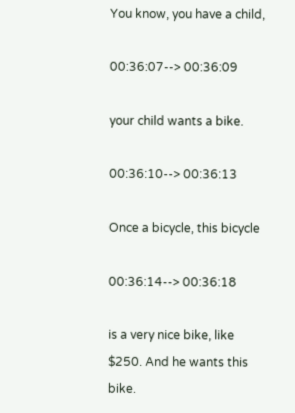You know, you have a child,

00:36:07--> 00:36:09

your child wants a bike.

00:36:10--> 00:36:13

Once a bicycle, this bicycle

00:36:14--> 00:36:18

is a very nice bike, like $250. And he wants this bike.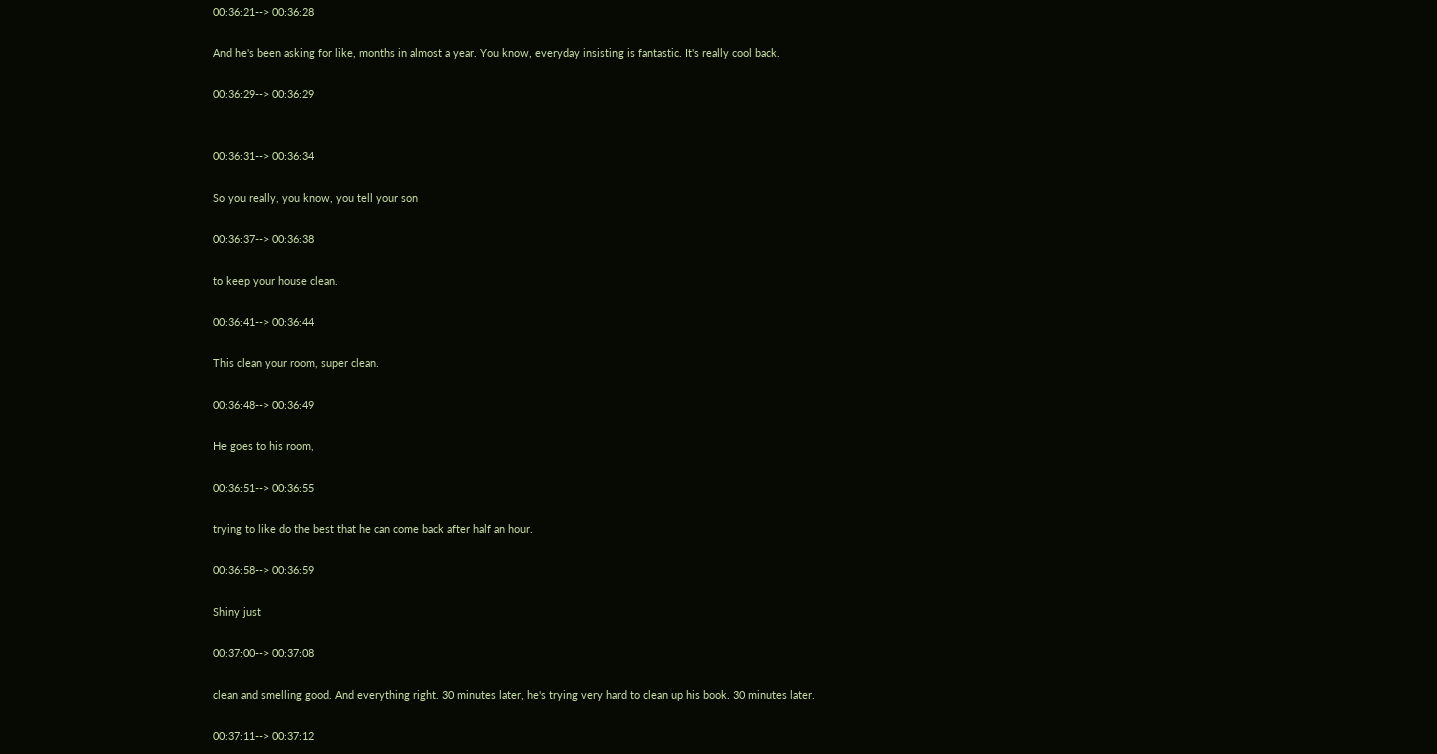00:36:21--> 00:36:28

And he's been asking for like, months in almost a year. You know, everyday insisting is fantastic. It's really cool back.

00:36:29--> 00:36:29


00:36:31--> 00:36:34

So you really, you know, you tell your son

00:36:37--> 00:36:38

to keep your house clean.

00:36:41--> 00:36:44

This clean your room, super clean.

00:36:48--> 00:36:49

He goes to his room,

00:36:51--> 00:36:55

trying to like do the best that he can come back after half an hour.

00:36:58--> 00:36:59

Shiny just

00:37:00--> 00:37:08

clean and smelling good. And everything right. 30 minutes later, he's trying very hard to clean up his book. 30 minutes later.

00:37:11--> 00:37:12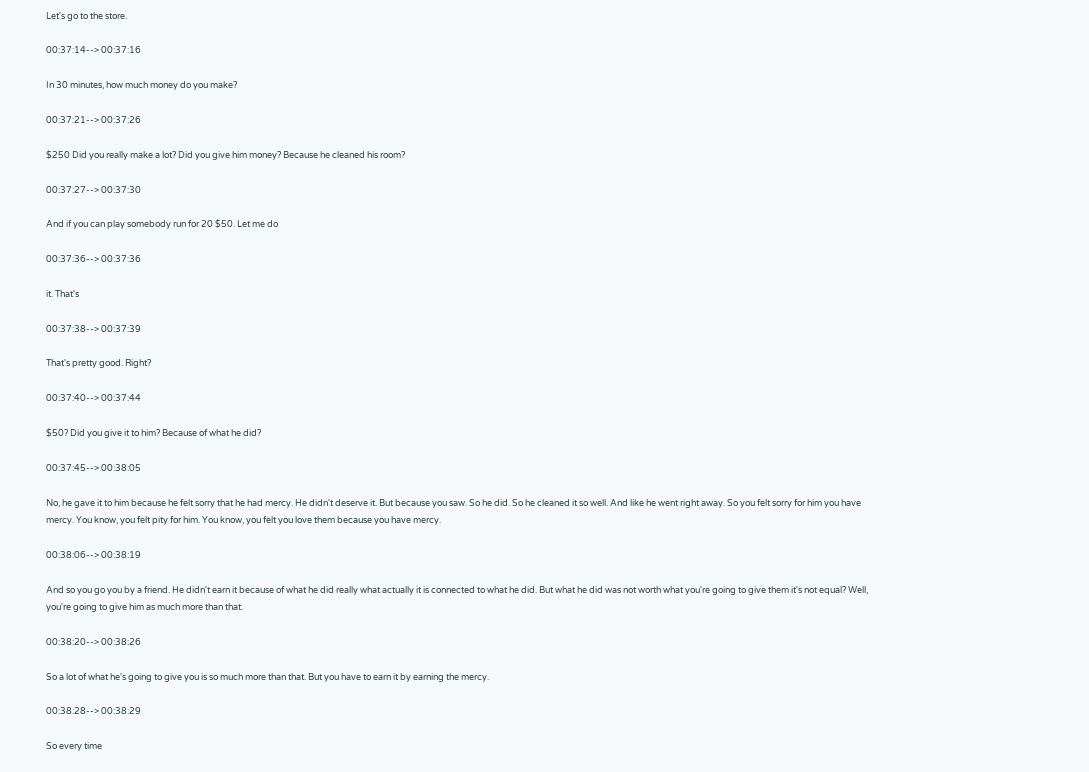Let's go to the store.

00:37:14--> 00:37:16

In 30 minutes, how much money do you make?

00:37:21--> 00:37:26

$250 Did you really make a lot? Did you give him money? Because he cleaned his room?

00:37:27--> 00:37:30

And if you can play somebody run for 20 $50. Let me do

00:37:36--> 00:37:36

it. That's

00:37:38--> 00:37:39

That's pretty good. Right?

00:37:40--> 00:37:44

$50? Did you give it to him? Because of what he did?

00:37:45--> 00:38:05

No, he gave it to him because he felt sorry that he had mercy. He didn't deserve it. But because you saw. So he did. So he cleaned it so well. And like he went right away. So you felt sorry for him you have mercy. You know, you felt pity for him. You know, you felt you love them because you have mercy.

00:38:06--> 00:38:19

And so you go you by a friend. He didn't earn it because of what he did really what actually it is connected to what he did. But what he did was not worth what you're going to give them it's not equal? Well, you're going to give him as much more than that.

00:38:20--> 00:38:26

So a lot of what he's going to give you is so much more than that. But you have to earn it by earning the mercy.

00:38:28--> 00:38:29

So every time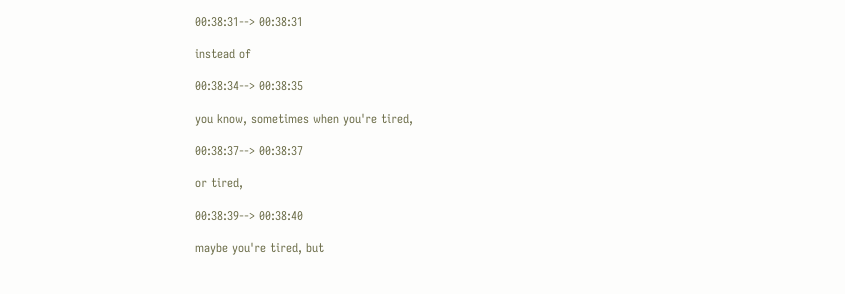00:38:31--> 00:38:31

instead of

00:38:34--> 00:38:35

you know, sometimes when you're tired,

00:38:37--> 00:38:37

or tired,

00:38:39--> 00:38:40

maybe you're tired, but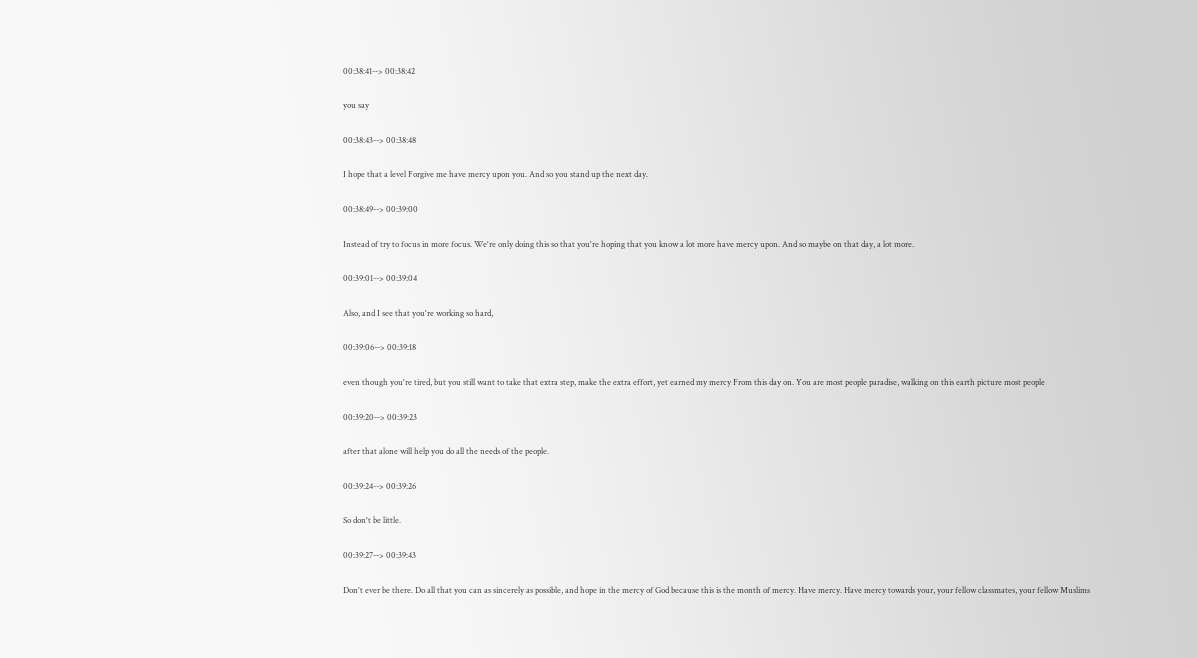00:38:41--> 00:38:42

you say

00:38:43--> 00:38:48

I hope that a level Forgive me have mercy upon you. And so you stand up the next day.

00:38:49--> 00:39:00

Instead of try to focus in more focus. We're only doing this so that you're hoping that you know a lot more have mercy upon. And so maybe on that day, a lot more.

00:39:01--> 00:39:04

Also, and I see that you're working so hard,

00:39:06--> 00:39:18

even though you're tired, but you still want to take that extra step, make the extra effort, yet earned my mercy From this day on. You are most people paradise, walking on this earth picture most people

00:39:20--> 00:39:23

after that alone will help you do all the needs of the people.

00:39:24--> 00:39:26

So don't be little.

00:39:27--> 00:39:43

Don't ever be there. Do all that you can as sincerely as possible, and hope in the mercy of God because this is the month of mercy. Have mercy. Have mercy towards your, your fellow classmates, your fellow Muslims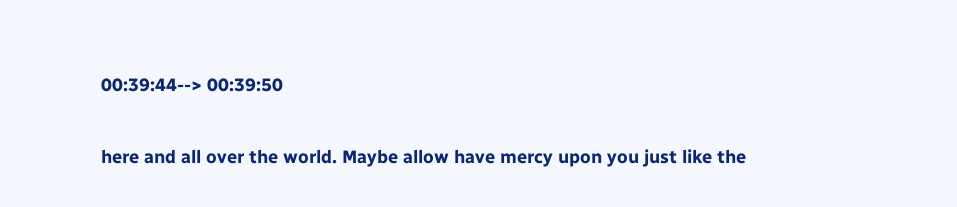00:39:44--> 00:39:50

here and all over the world. Maybe allow have mercy upon you just like the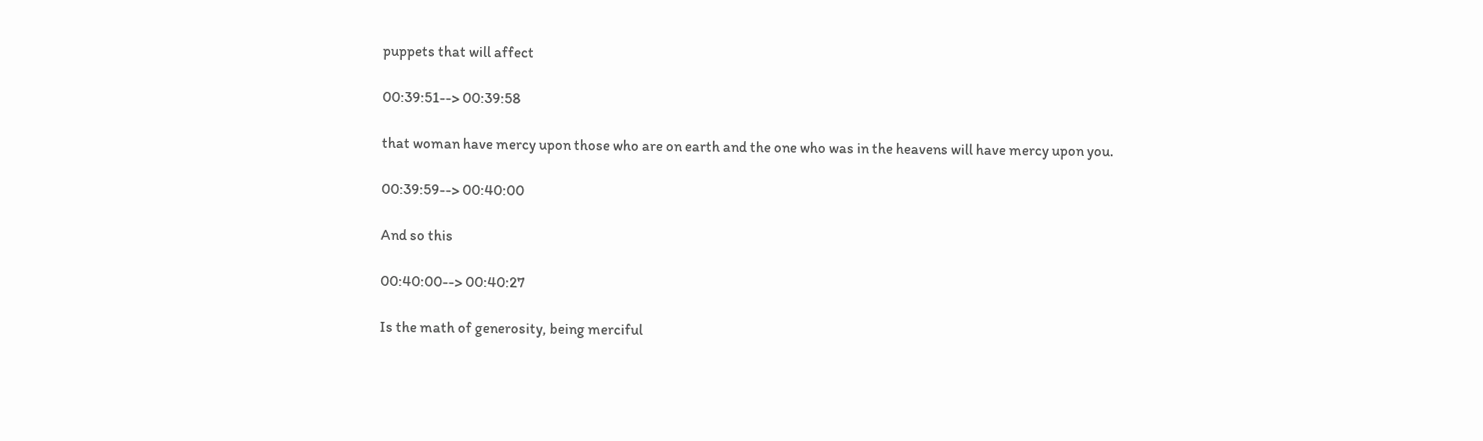puppets that will affect

00:39:51--> 00:39:58

that woman have mercy upon those who are on earth and the one who was in the heavens will have mercy upon you.

00:39:59--> 00:40:00

And so this

00:40:00--> 00:40:27

Is the math of generosity, being merciful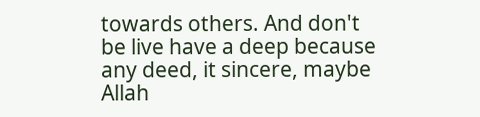towards others. And don't be live have a deep because any deed, it sincere, maybe Allah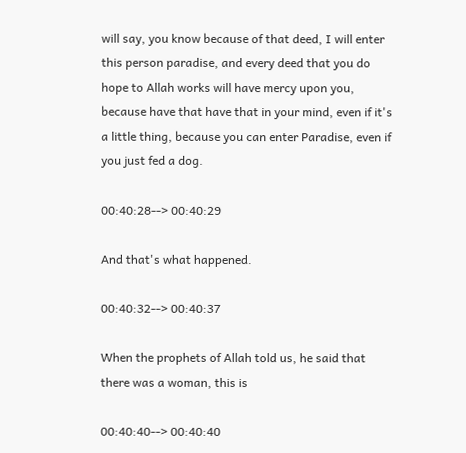will say, you know because of that deed, I will enter this person paradise, and every deed that you do hope to Allah works will have mercy upon you, because have that have that in your mind, even if it's a little thing, because you can enter Paradise, even if you just fed a dog.

00:40:28--> 00:40:29

And that's what happened.

00:40:32--> 00:40:37

When the prophets of Allah told us, he said that there was a woman, this is

00:40:40--> 00:40:40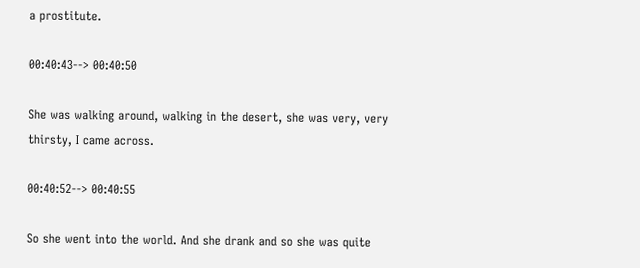a prostitute.

00:40:43--> 00:40:50

She was walking around, walking in the desert, she was very, very thirsty, I came across.

00:40:52--> 00:40:55

So she went into the world. And she drank and so she was quite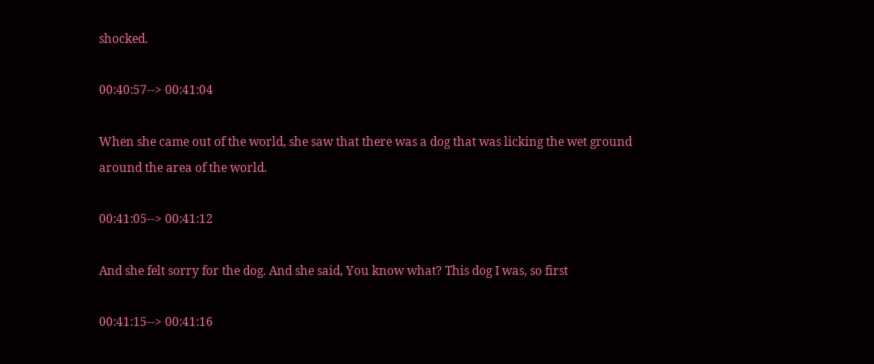shocked.

00:40:57--> 00:41:04

When she came out of the world, she saw that there was a dog that was licking the wet ground around the area of the world.

00:41:05--> 00:41:12

And she felt sorry for the dog. And she said, You know what? This dog I was, so first

00:41:15--> 00:41:16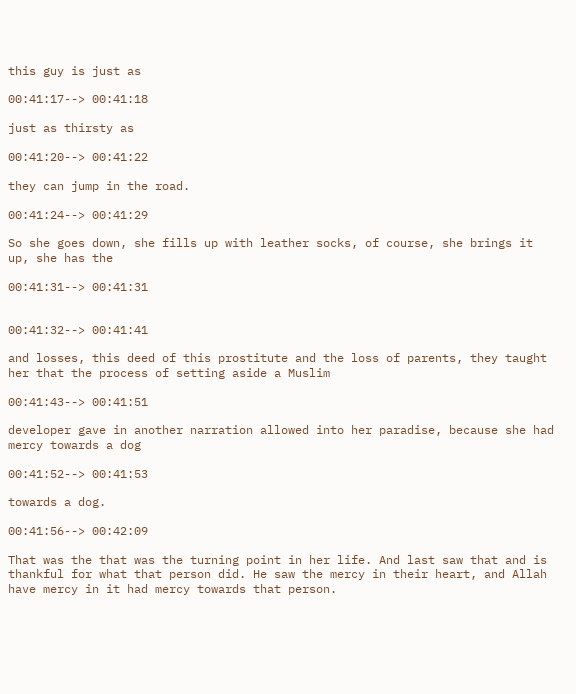this guy is just as

00:41:17--> 00:41:18

just as thirsty as

00:41:20--> 00:41:22

they can jump in the road.

00:41:24--> 00:41:29

So she goes down, she fills up with leather socks, of course, she brings it up, she has the

00:41:31--> 00:41:31


00:41:32--> 00:41:41

and losses, this deed of this prostitute and the loss of parents, they taught her that the process of setting aside a Muslim

00:41:43--> 00:41:51

developer gave in another narration allowed into her paradise, because she had mercy towards a dog

00:41:52--> 00:41:53

towards a dog.

00:41:56--> 00:42:09

That was the that was the turning point in her life. And last saw that and is thankful for what that person did. He saw the mercy in their heart, and Allah have mercy in it had mercy towards that person.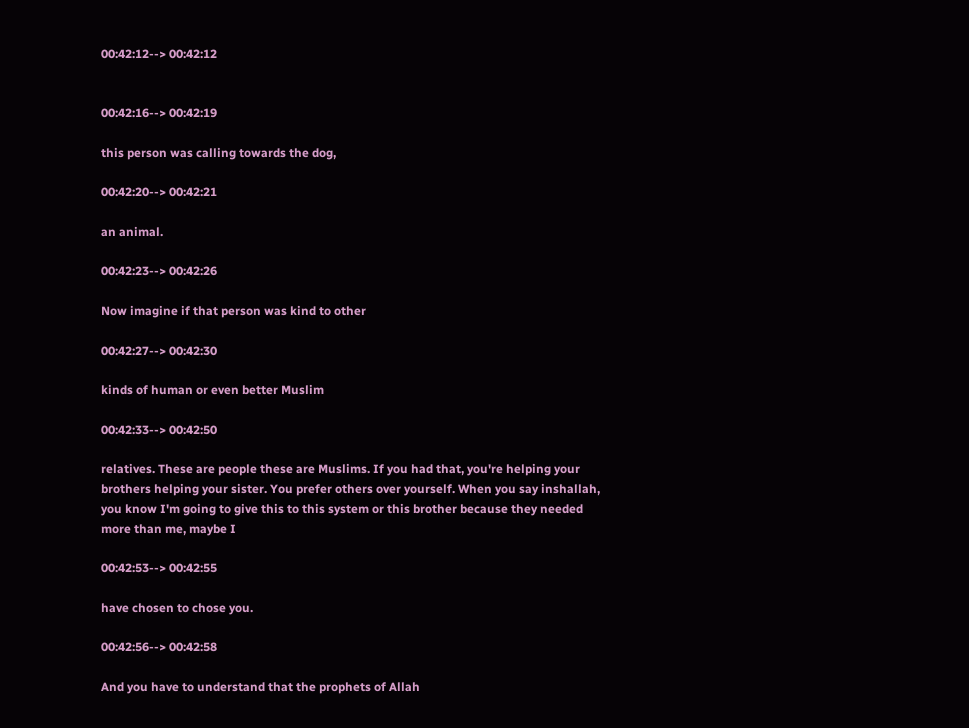00:42:12--> 00:42:12


00:42:16--> 00:42:19

this person was calling towards the dog,

00:42:20--> 00:42:21

an animal.

00:42:23--> 00:42:26

Now imagine if that person was kind to other

00:42:27--> 00:42:30

kinds of human or even better Muslim

00:42:33--> 00:42:50

relatives. These are people these are Muslims. If you had that, you're helping your brothers helping your sister. You prefer others over yourself. When you say inshallah, you know I'm going to give this to this system or this brother because they needed more than me, maybe I

00:42:53--> 00:42:55

have chosen to chose you.

00:42:56--> 00:42:58

And you have to understand that the prophets of Allah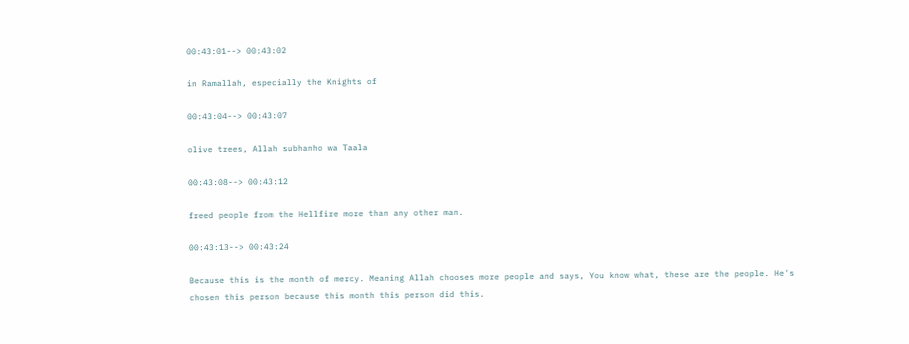00:43:01--> 00:43:02

in Ramallah, especially the Knights of

00:43:04--> 00:43:07

olive trees, Allah subhanho wa Taala

00:43:08--> 00:43:12

freed people from the Hellfire more than any other man.

00:43:13--> 00:43:24

Because this is the month of mercy. Meaning Allah chooses more people and says, You know what, these are the people. He's chosen this person because this month this person did this.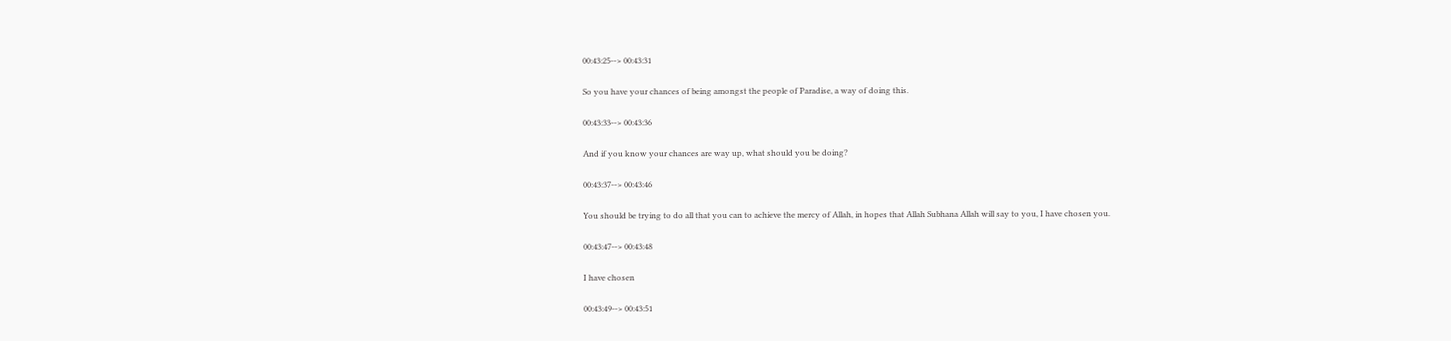00:43:25--> 00:43:31

So you have your chances of being amongst the people of Paradise, a way of doing this.

00:43:33--> 00:43:36

And if you know your chances are way up, what should you be doing?

00:43:37--> 00:43:46

You should be trying to do all that you can to achieve the mercy of Allah, in hopes that Allah Subhana Allah will say to you, I have chosen you.

00:43:47--> 00:43:48

I have chosen

00:43:49--> 00:43:51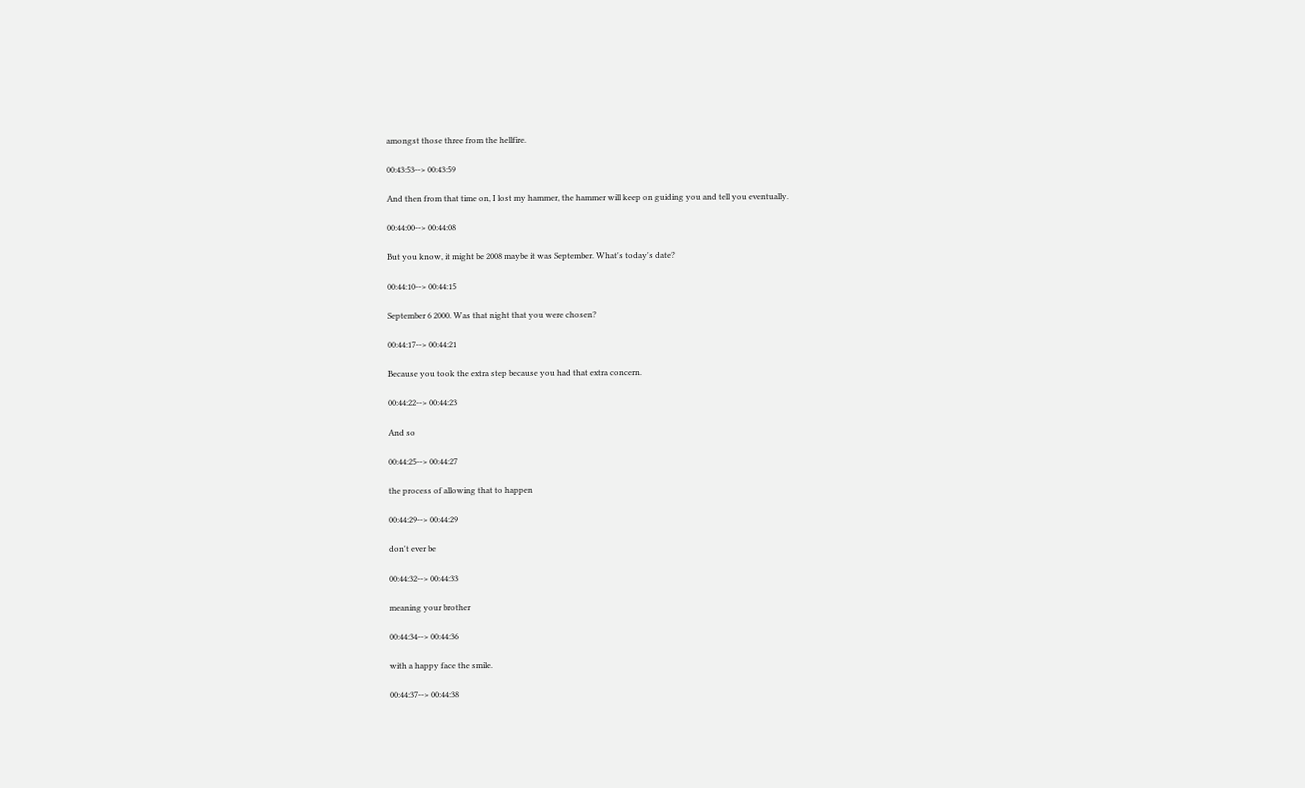amongst those three from the hellfire.

00:43:53--> 00:43:59

And then from that time on, I lost my hammer, the hammer will keep on guiding you and tell you eventually.

00:44:00--> 00:44:08

But you know, it might be 2008 maybe it was September. What's today's date?

00:44:10--> 00:44:15

September 6 2000. Was that night that you were chosen?

00:44:17--> 00:44:21

Because you took the extra step because you had that extra concern.

00:44:22--> 00:44:23

And so

00:44:25--> 00:44:27

the process of allowing that to happen

00:44:29--> 00:44:29

don't ever be

00:44:32--> 00:44:33

meaning your brother

00:44:34--> 00:44:36

with a happy face the smile.

00:44:37--> 00:44:38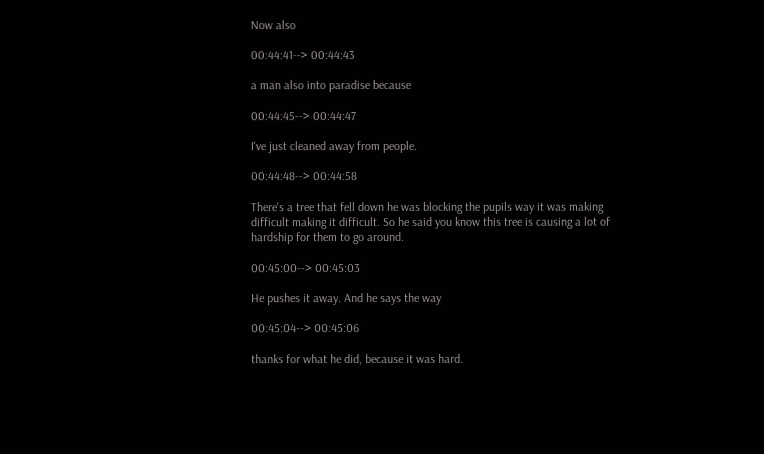Now also

00:44:41--> 00:44:43

a man also into paradise because

00:44:45--> 00:44:47

I've just cleaned away from people.

00:44:48--> 00:44:58

There's a tree that fell down he was blocking the pupils way it was making difficult making it difficult. So he said you know this tree is causing a lot of hardship for them to go around.

00:45:00--> 00:45:03

He pushes it away. And he says the way

00:45:04--> 00:45:06

thanks for what he did, because it was hard.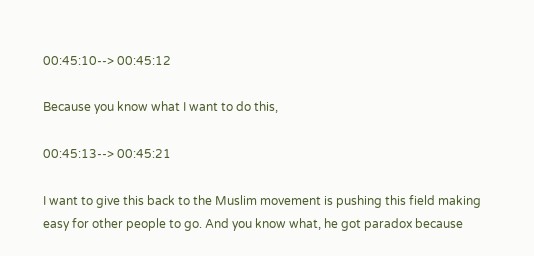00:45:10--> 00:45:12

Because you know what I want to do this,

00:45:13--> 00:45:21

I want to give this back to the Muslim movement is pushing this field making easy for other people to go. And you know what, he got paradox because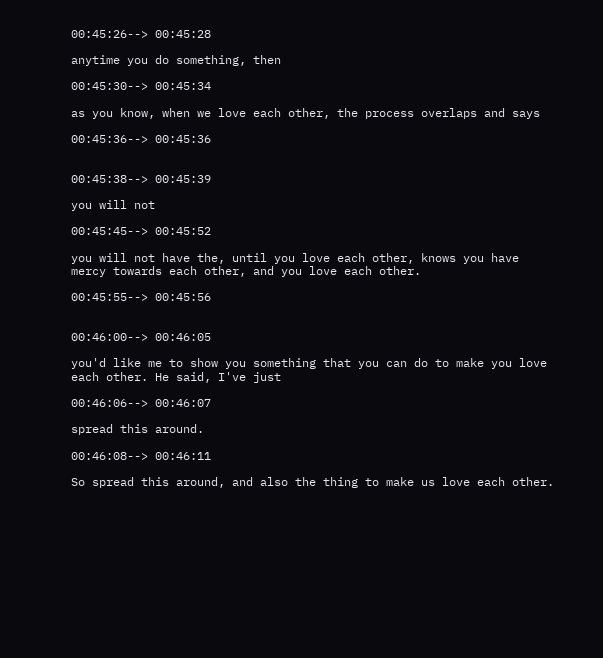00:45:26--> 00:45:28

anytime you do something, then

00:45:30--> 00:45:34

as you know, when we love each other, the process overlaps and says

00:45:36--> 00:45:36


00:45:38--> 00:45:39

you will not

00:45:45--> 00:45:52

you will not have the, until you love each other, knows you have mercy towards each other, and you love each other.

00:45:55--> 00:45:56


00:46:00--> 00:46:05

you'd like me to show you something that you can do to make you love each other. He said, I've just

00:46:06--> 00:46:07

spread this around.

00:46:08--> 00:46:11

So spread this around, and also the thing to make us love each other.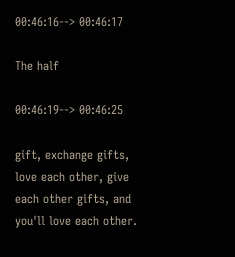00:46:16--> 00:46:17

The half

00:46:19--> 00:46:25

gift, exchange gifts, love each other, give each other gifts, and you'll love each other.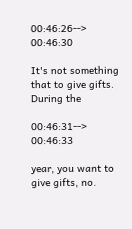00:46:26--> 00:46:30

It's not something that to give gifts. During the

00:46:31--> 00:46:33

year, you want to give gifts, no.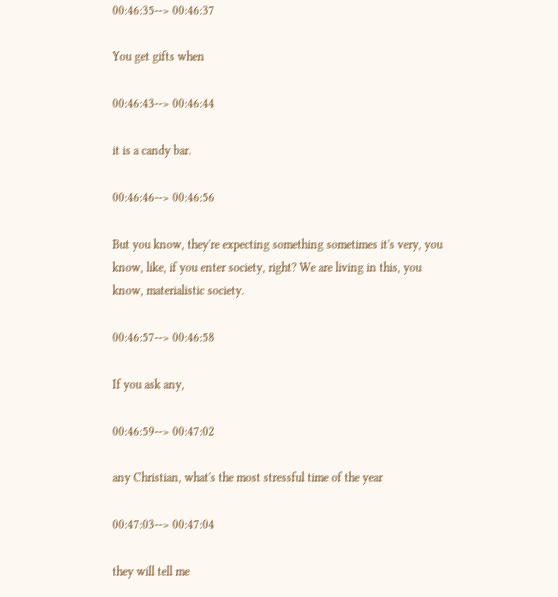00:46:35--> 00:46:37

You get gifts when

00:46:43--> 00:46:44

it is a candy bar.

00:46:46--> 00:46:56

But you know, they're expecting something sometimes it's very, you know, like, if you enter society, right? We are living in this, you know, materialistic society.

00:46:57--> 00:46:58

If you ask any,

00:46:59--> 00:47:02

any Christian, what's the most stressful time of the year

00:47:03--> 00:47:04

they will tell me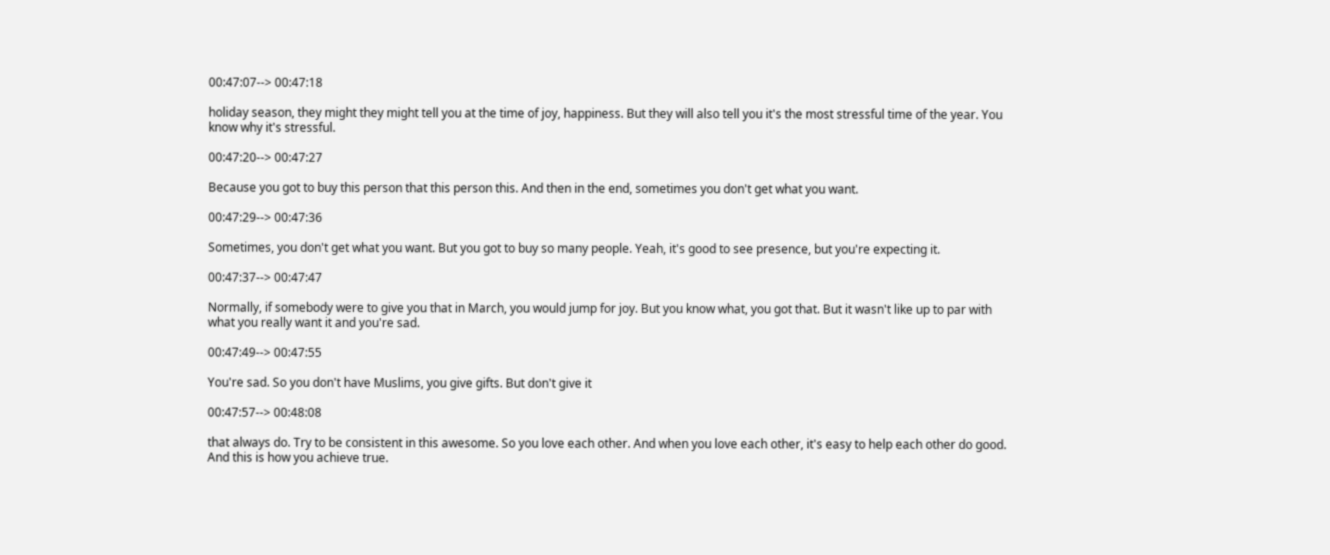00:47:07--> 00:47:18

holiday season, they might they might tell you at the time of joy, happiness. But they will also tell you it's the most stressful time of the year. You know why it's stressful.

00:47:20--> 00:47:27

Because you got to buy this person that this person this. And then in the end, sometimes you don't get what you want.

00:47:29--> 00:47:36

Sometimes, you don't get what you want. But you got to buy so many people. Yeah, it's good to see presence, but you're expecting it.

00:47:37--> 00:47:47

Normally, if somebody were to give you that in March, you would jump for joy. But you know what, you got that. But it wasn't like up to par with what you really want it and you're sad.

00:47:49--> 00:47:55

You're sad. So you don't have Muslims, you give gifts. But don't give it

00:47:57--> 00:48:08

that always do. Try to be consistent in this awesome. So you love each other. And when you love each other, it's easy to help each other do good. And this is how you achieve true.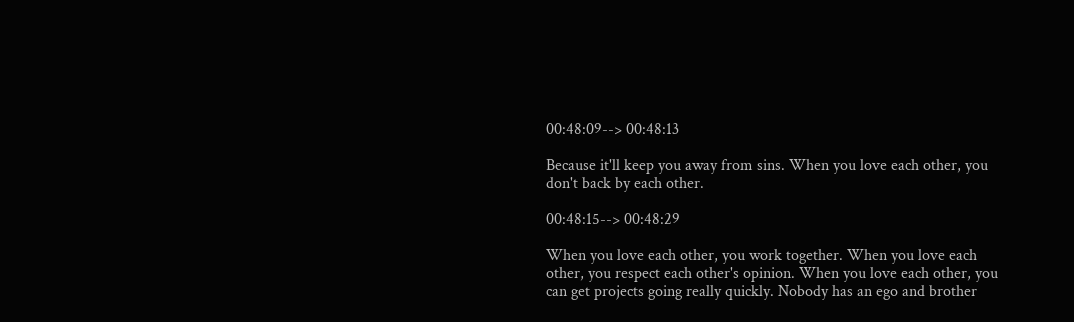00:48:09--> 00:48:13

Because it'll keep you away from sins. When you love each other, you don't back by each other.

00:48:15--> 00:48:29

When you love each other, you work together. When you love each other, you respect each other's opinion. When you love each other, you can get projects going really quickly. Nobody has an ego and brother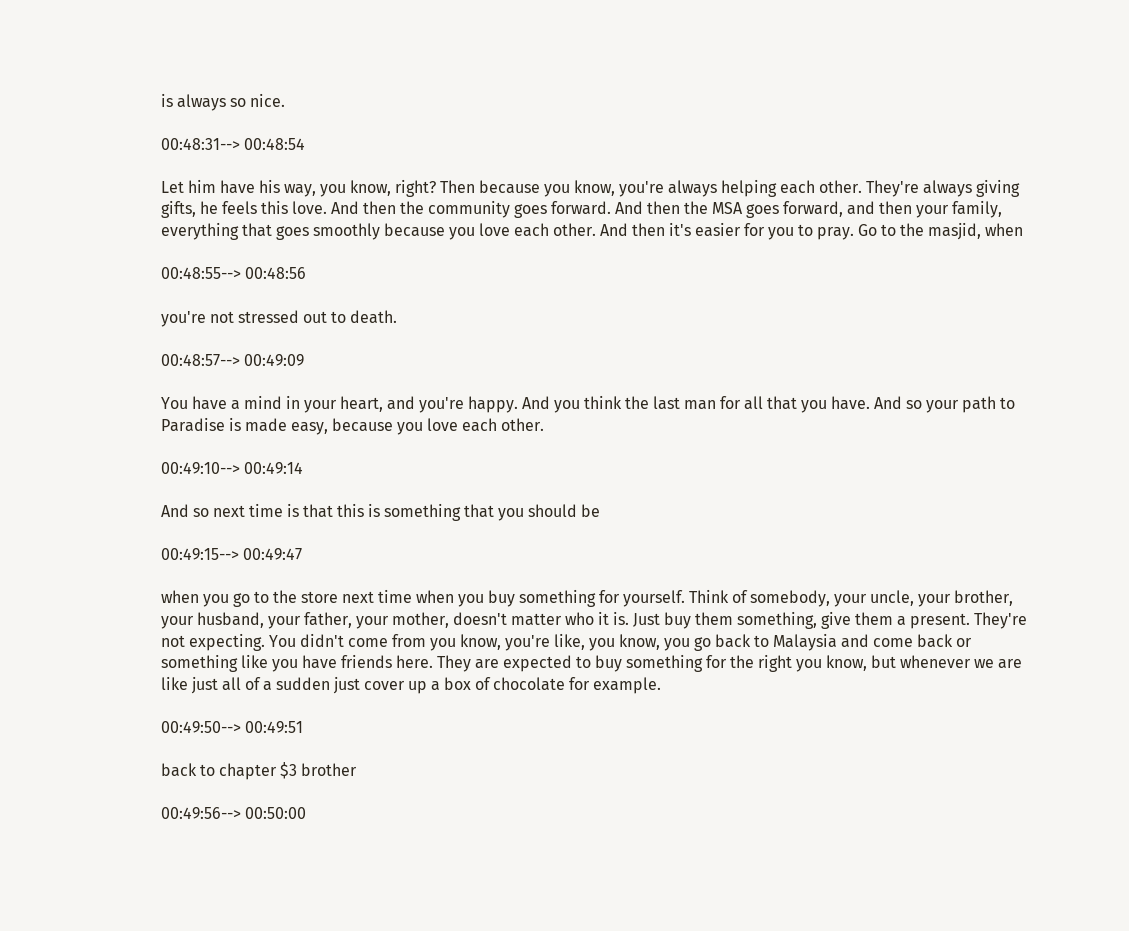is always so nice.

00:48:31--> 00:48:54

Let him have his way, you know, right? Then because you know, you're always helping each other. They're always giving gifts, he feels this love. And then the community goes forward. And then the MSA goes forward, and then your family, everything that goes smoothly because you love each other. And then it's easier for you to pray. Go to the masjid, when

00:48:55--> 00:48:56

you're not stressed out to death.

00:48:57--> 00:49:09

You have a mind in your heart, and you're happy. And you think the last man for all that you have. And so your path to Paradise is made easy, because you love each other.

00:49:10--> 00:49:14

And so next time is that this is something that you should be

00:49:15--> 00:49:47

when you go to the store next time when you buy something for yourself. Think of somebody, your uncle, your brother, your husband, your father, your mother, doesn't matter who it is. Just buy them something, give them a present. They're not expecting. You didn't come from you know, you're like, you know, you go back to Malaysia and come back or something like you have friends here. They are expected to buy something for the right you know, but whenever we are like just all of a sudden just cover up a box of chocolate for example.

00:49:50--> 00:49:51

back to chapter $3 brother

00:49:56--> 00:50:00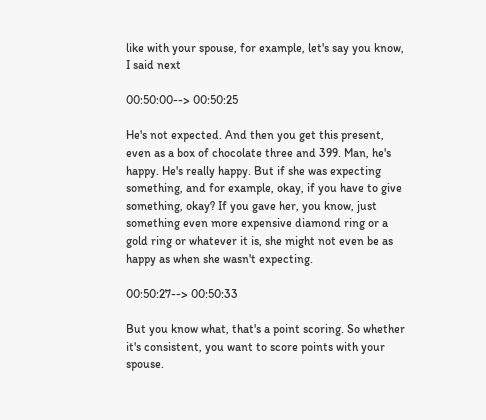like with your spouse, for example, let's say you know, I said next

00:50:00--> 00:50:25

He's not expected. And then you get this present, even as a box of chocolate three and 399. Man, he's happy. He's really happy. But if she was expecting something, and for example, okay, if you have to give something, okay? If you gave her, you know, just something even more expensive diamond ring or a gold ring or whatever it is, she might not even be as happy as when she wasn't expecting.

00:50:27--> 00:50:33

But you know what, that's a point scoring. So whether it's consistent, you want to score points with your spouse.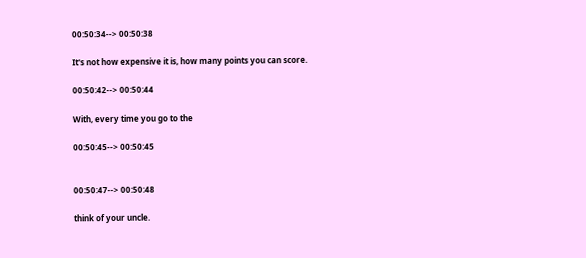00:50:34--> 00:50:38

It's not how expensive it is, how many points you can score.

00:50:42--> 00:50:44

With, every time you go to the

00:50:45--> 00:50:45


00:50:47--> 00:50:48

think of your uncle.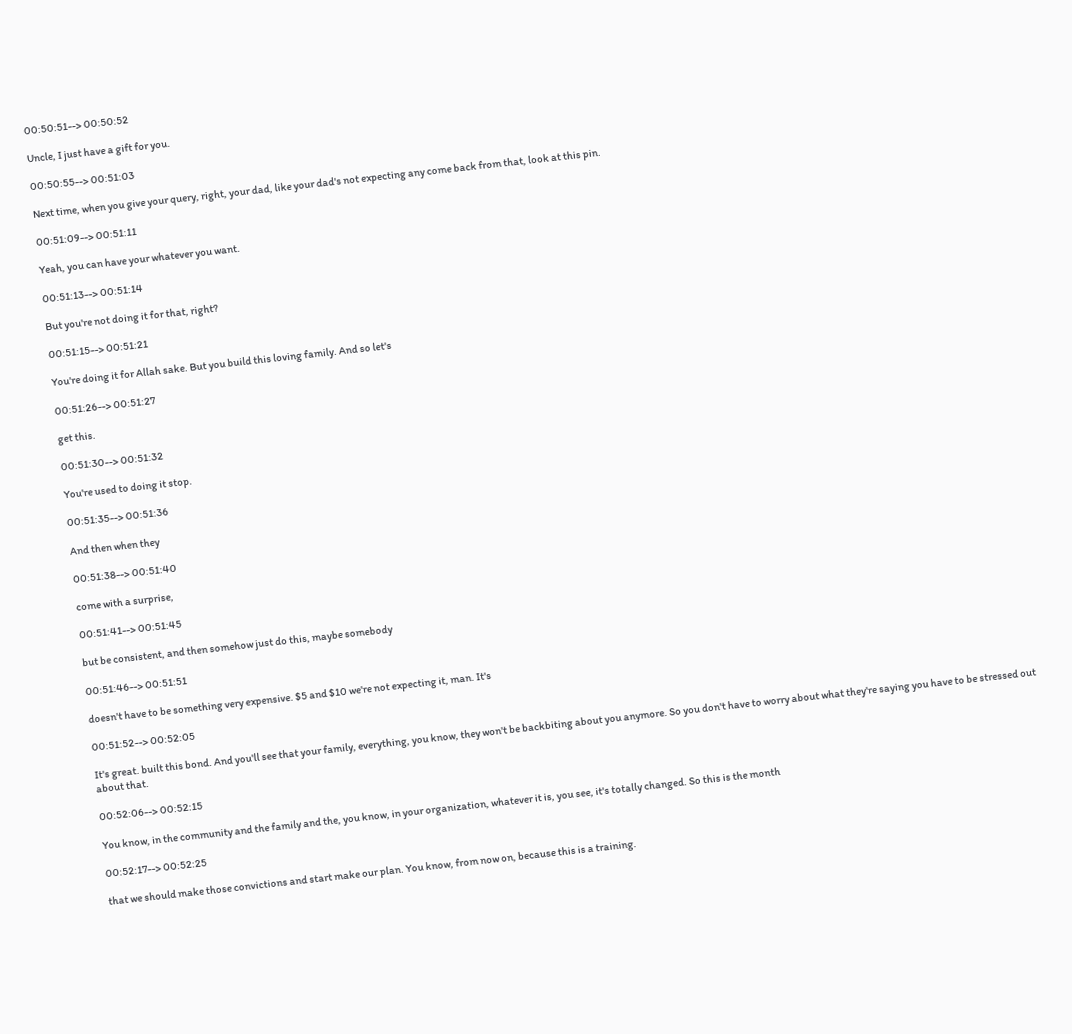00:50:51--> 00:50:52

Uncle, I just have a gift for you.

00:50:55--> 00:51:03

Next time, when you give your query, right, your dad, like your dad's not expecting any come back from that, look at this pin.

00:51:09--> 00:51:11

Yeah, you can have your whatever you want.

00:51:13--> 00:51:14

But you're not doing it for that, right?

00:51:15--> 00:51:21

You're doing it for Allah sake. But you build this loving family. And so let's

00:51:26--> 00:51:27

get this.

00:51:30--> 00:51:32

You're used to doing it stop.

00:51:35--> 00:51:36

And then when they

00:51:38--> 00:51:40

come with a surprise,

00:51:41--> 00:51:45

but be consistent, and then somehow just do this, maybe somebody

00:51:46--> 00:51:51

doesn't have to be something very expensive. $5 and $10 we're not expecting it, man. It's

00:51:52--> 00:52:05

It's great. built this bond. And you'll see that your family, everything, you know, they won't be backbiting about you anymore. So you don't have to worry about what they're saying you have to be stressed out about that.

00:52:06--> 00:52:15

You know, in the community and the family and the, you know, in your organization, whatever it is, you see, it's totally changed. So this is the month

00:52:17--> 00:52:25

that we should make those convictions and start make our plan. You know, from now on, because this is a training.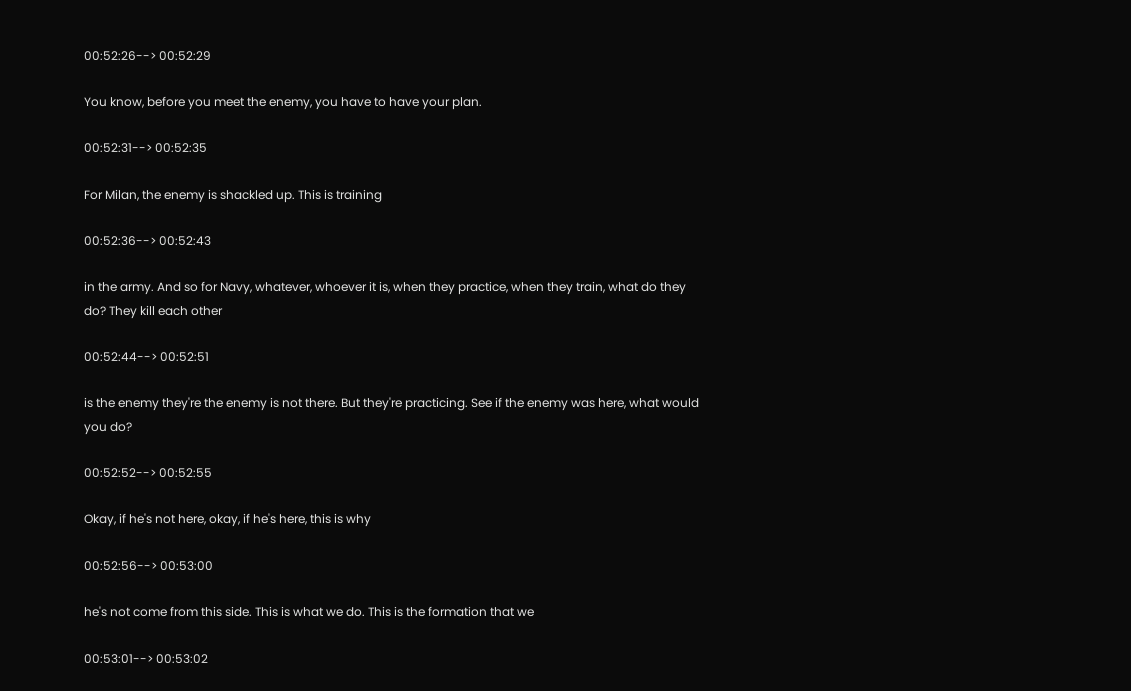00:52:26--> 00:52:29

You know, before you meet the enemy, you have to have your plan.

00:52:31--> 00:52:35

For Milan, the enemy is shackled up. This is training

00:52:36--> 00:52:43

in the army. And so for Navy, whatever, whoever it is, when they practice, when they train, what do they do? They kill each other

00:52:44--> 00:52:51

is the enemy they're the enemy is not there. But they're practicing. See if the enemy was here, what would you do?

00:52:52--> 00:52:55

Okay, if he's not here, okay, if he's here, this is why

00:52:56--> 00:53:00

he's not come from this side. This is what we do. This is the formation that we

00:53:01--> 00:53:02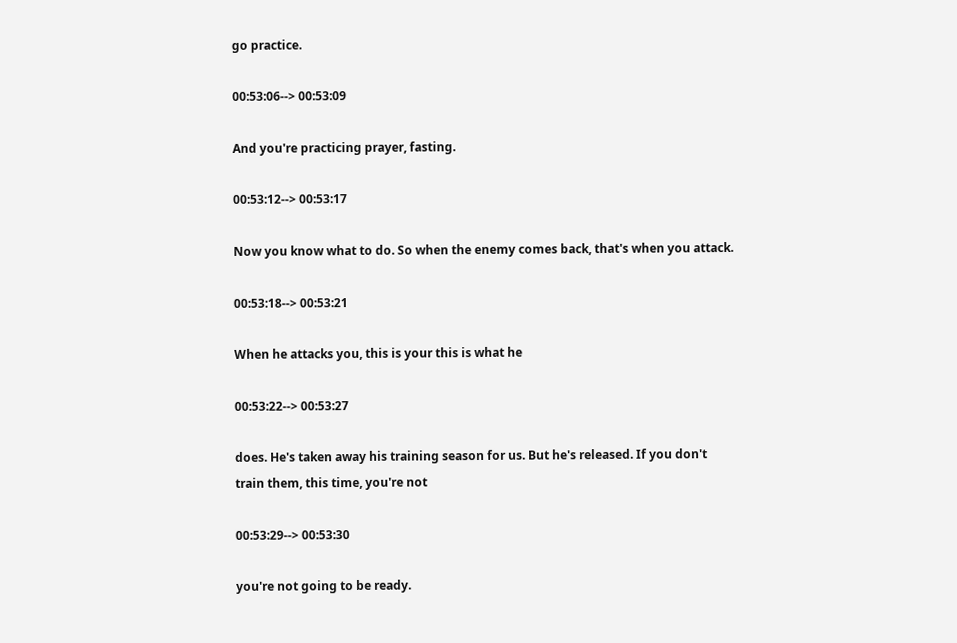go practice.

00:53:06--> 00:53:09

And you're practicing prayer, fasting.

00:53:12--> 00:53:17

Now you know what to do. So when the enemy comes back, that's when you attack.

00:53:18--> 00:53:21

When he attacks you, this is your this is what he

00:53:22--> 00:53:27

does. He's taken away his training season for us. But he's released. If you don't train them, this time, you're not

00:53:29--> 00:53:30

you're not going to be ready.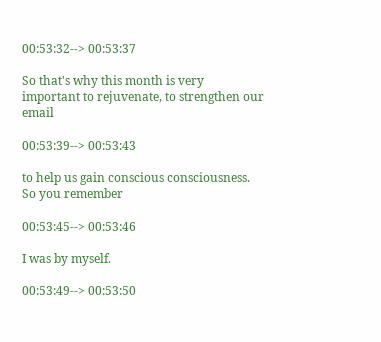00:53:32--> 00:53:37

So that's why this month is very important to rejuvenate, to strengthen our email

00:53:39--> 00:53:43

to help us gain conscious consciousness. So you remember

00:53:45--> 00:53:46

I was by myself.

00:53:49--> 00:53:50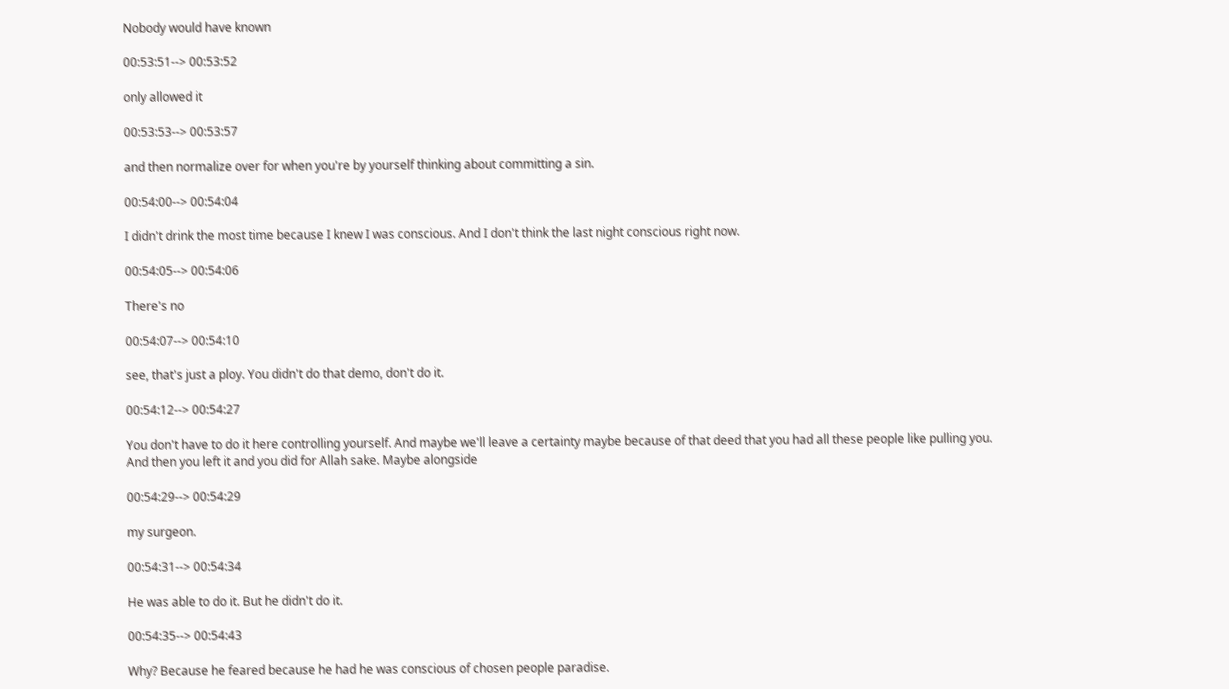Nobody would have known

00:53:51--> 00:53:52

only allowed it

00:53:53--> 00:53:57

and then normalize over for when you're by yourself thinking about committing a sin.

00:54:00--> 00:54:04

I didn't drink the most time because I knew I was conscious. And I don't think the last night conscious right now.

00:54:05--> 00:54:06

There's no

00:54:07--> 00:54:10

see, that's just a ploy. You didn't do that demo, don't do it.

00:54:12--> 00:54:27

You don't have to do it here controlling yourself. And maybe we'll leave a certainty maybe because of that deed that you had all these people like pulling you. And then you left it and you did for Allah sake. Maybe alongside

00:54:29--> 00:54:29

my surgeon.

00:54:31--> 00:54:34

He was able to do it. But he didn't do it.

00:54:35--> 00:54:43

Why? Because he feared because he had he was conscious of chosen people paradise.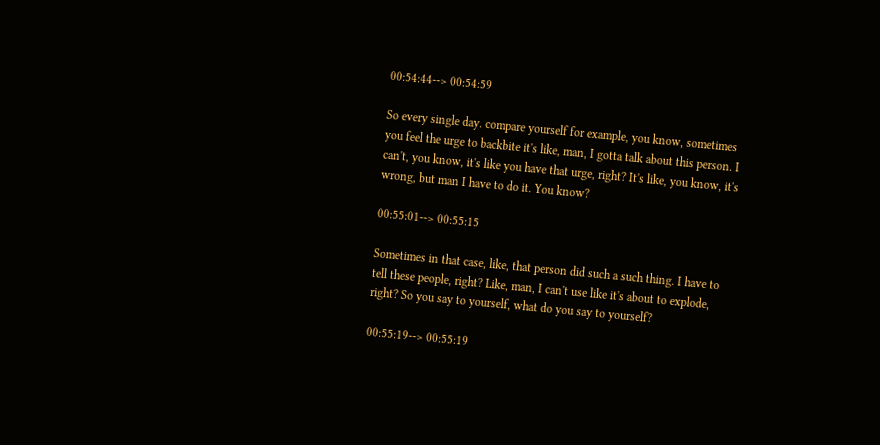00:54:44--> 00:54:59

So every single day. compare yourself for example, you know, sometimes you feel the urge to backbite it's like, man, I gotta talk about this person. I can't, you know, it's like you have that urge, right? It's like, you know, it's wrong, but man I have to do it. You know?

00:55:01--> 00:55:15

Sometimes in that case, like, that person did such a such thing. I have to tell these people, right? Like, man, I can't use like it's about to explode, right? So you say to yourself, what do you say to yourself?

00:55:19--> 00:55:19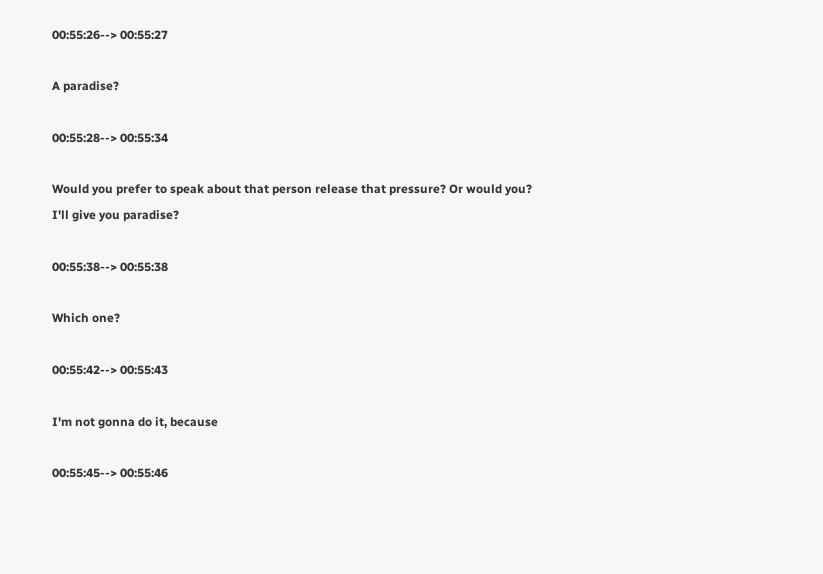00:55:26--> 00:55:27

A paradise?

00:55:28--> 00:55:34

Would you prefer to speak about that person release that pressure? Or would you? I'll give you paradise?

00:55:38--> 00:55:38

Which one?

00:55:42--> 00:55:43

I'm not gonna do it, because

00:55:45--> 00:55:46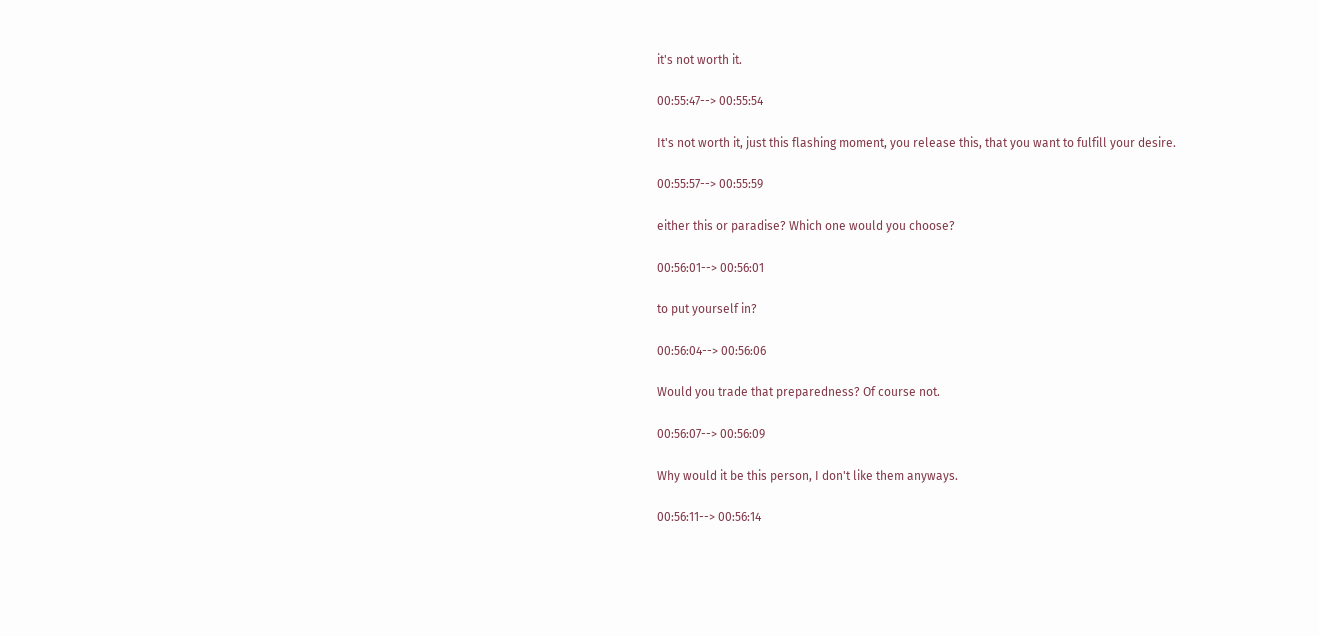it's not worth it.

00:55:47--> 00:55:54

It's not worth it, just this flashing moment, you release this, that you want to fulfill your desire.

00:55:57--> 00:55:59

either this or paradise? Which one would you choose?

00:56:01--> 00:56:01

to put yourself in?

00:56:04--> 00:56:06

Would you trade that preparedness? Of course not.

00:56:07--> 00:56:09

Why would it be this person, I don't like them anyways.

00:56:11--> 00:56:14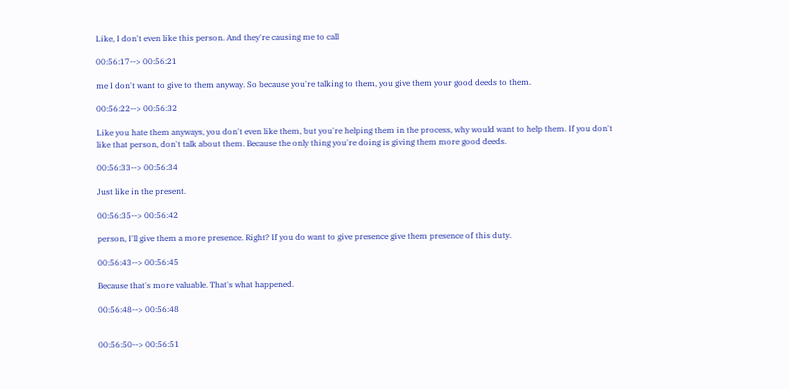Like, I don't even like this person. And they're causing me to call

00:56:17--> 00:56:21

me I don't want to give to them anyway. So because you're talking to them, you give them your good deeds to them.

00:56:22--> 00:56:32

Like you hate them anyways, you don't even like them, but you're helping them in the process, why would want to help them. If you don't like that person, don't talk about them. Because the only thing you're doing is giving them more good deeds.

00:56:33--> 00:56:34

Just like in the present.

00:56:35--> 00:56:42

person, I'll give them a more presence. Right? If you do want to give presence give them presence of this duty.

00:56:43--> 00:56:45

Because that's more valuable. That's what happened.

00:56:48--> 00:56:48


00:56:50--> 00:56:51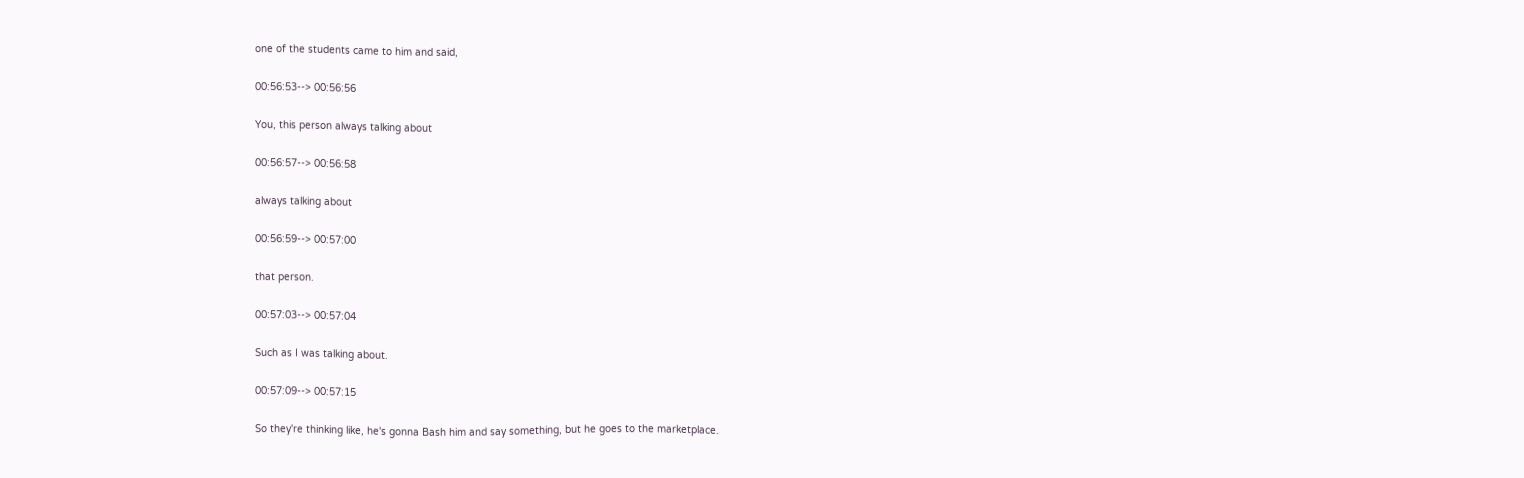one of the students came to him and said,

00:56:53--> 00:56:56

You, this person always talking about

00:56:57--> 00:56:58

always talking about

00:56:59--> 00:57:00

that person.

00:57:03--> 00:57:04

Such as I was talking about.

00:57:09--> 00:57:15

So they're thinking like, he's gonna Bash him and say something, but he goes to the marketplace.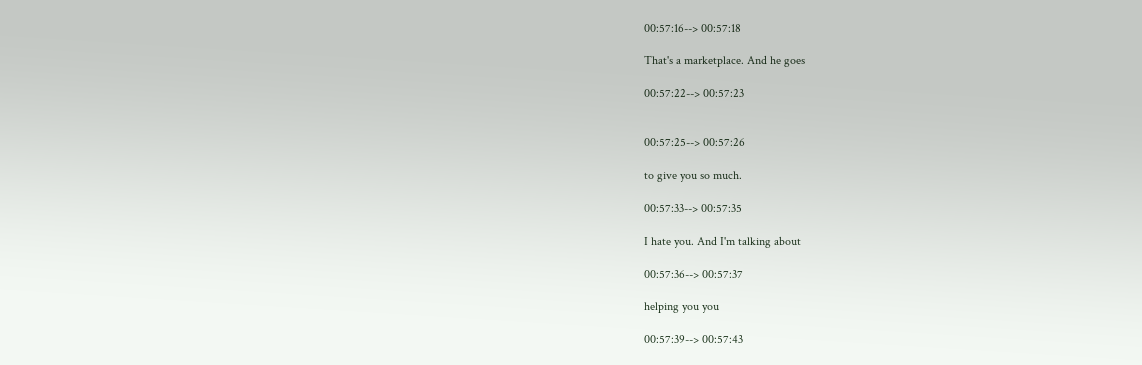00:57:16--> 00:57:18

That's a marketplace. And he goes

00:57:22--> 00:57:23


00:57:25--> 00:57:26

to give you so much.

00:57:33--> 00:57:35

I hate you. And I'm talking about

00:57:36--> 00:57:37

helping you you

00:57:39--> 00:57:43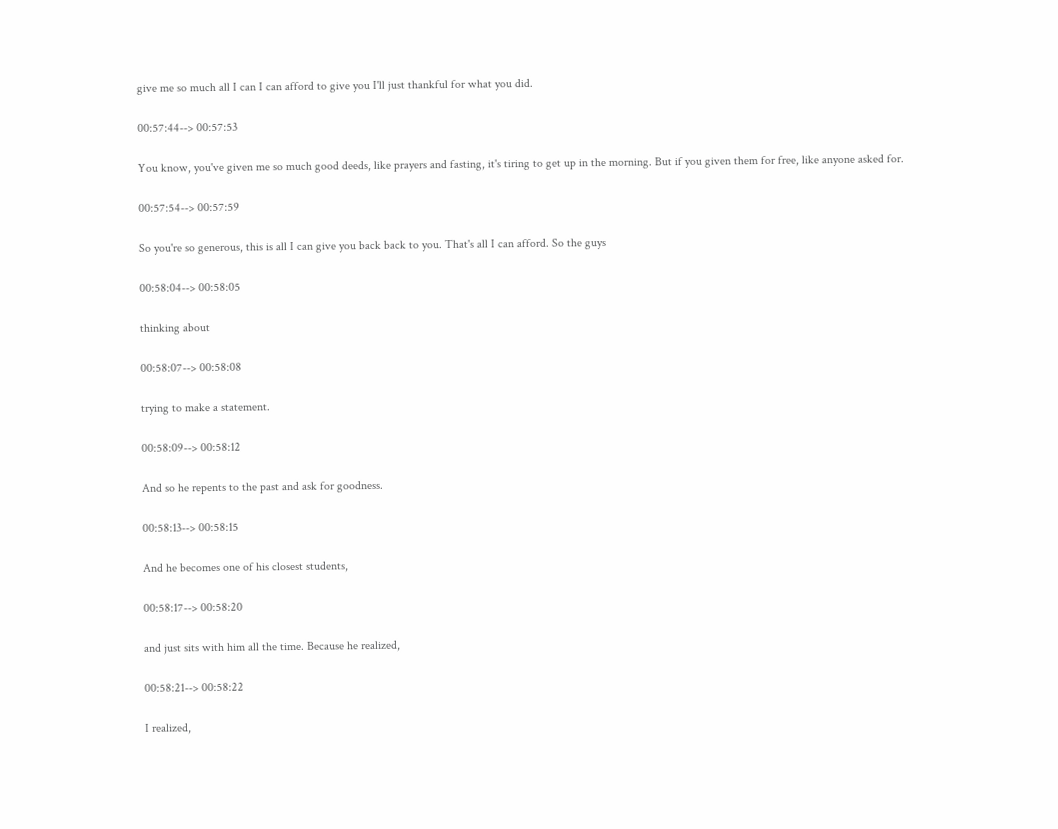give me so much all I can I can afford to give you I'll just thankful for what you did.

00:57:44--> 00:57:53

You know, you've given me so much good deeds, like prayers and fasting, it's tiring to get up in the morning. But if you given them for free, like anyone asked for.

00:57:54--> 00:57:59

So you're so generous, this is all I can give you back back to you. That's all I can afford. So the guys

00:58:04--> 00:58:05

thinking about

00:58:07--> 00:58:08

trying to make a statement.

00:58:09--> 00:58:12

And so he repents to the past and ask for goodness.

00:58:13--> 00:58:15

And he becomes one of his closest students,

00:58:17--> 00:58:20

and just sits with him all the time. Because he realized,

00:58:21--> 00:58:22

I realized,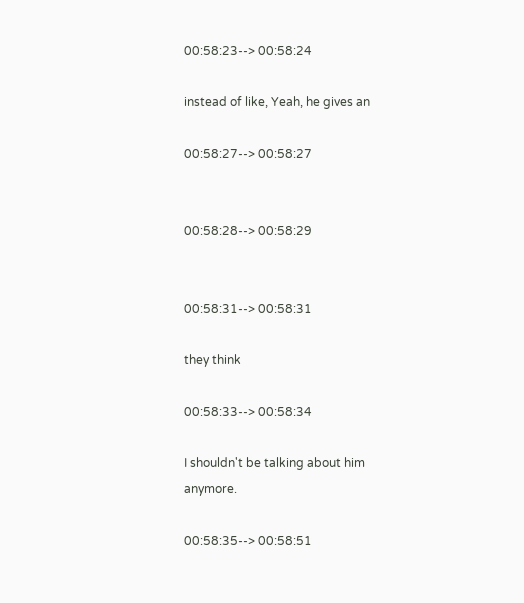00:58:23--> 00:58:24

instead of like, Yeah, he gives an

00:58:27--> 00:58:27


00:58:28--> 00:58:29


00:58:31--> 00:58:31

they think

00:58:33--> 00:58:34

I shouldn't be talking about him anymore.

00:58:35--> 00:58:51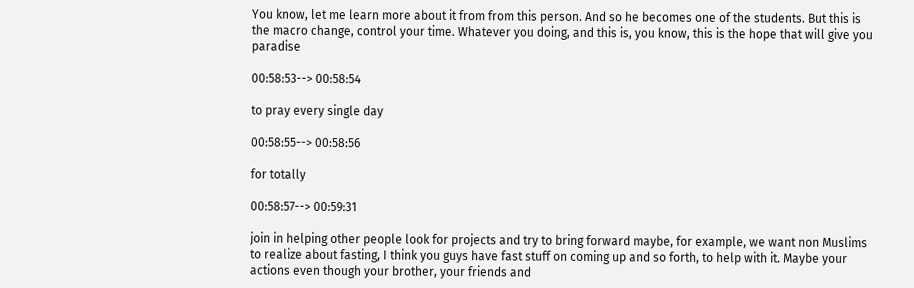You know, let me learn more about it from from this person. And so he becomes one of the students. But this is the macro change, control your time. Whatever you doing, and this is, you know, this is the hope that will give you paradise

00:58:53--> 00:58:54

to pray every single day

00:58:55--> 00:58:56

for totally

00:58:57--> 00:59:31

join in helping other people look for projects and try to bring forward maybe, for example, we want non Muslims to realize about fasting, I think you guys have fast stuff on coming up and so forth, to help with it. Maybe your actions even though your brother, your friends and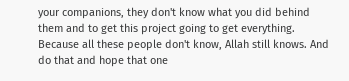your companions, they don't know what you did behind them and to get this project going to get everything. Because all these people don't know, Allah still knows. And do that and hope that one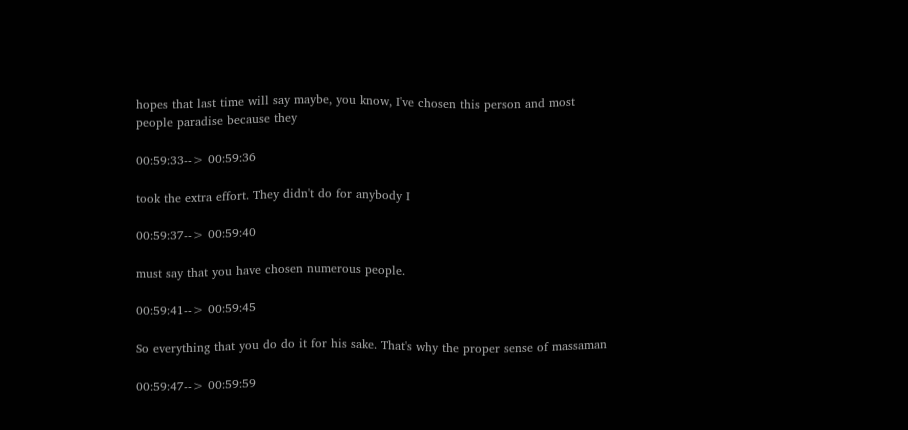hopes that last time will say maybe, you know, I've chosen this person and most people paradise because they

00:59:33--> 00:59:36

took the extra effort. They didn't do for anybody I

00:59:37--> 00:59:40

must say that you have chosen numerous people.

00:59:41--> 00:59:45

So everything that you do do it for his sake. That's why the proper sense of massaman

00:59:47--> 00:59:59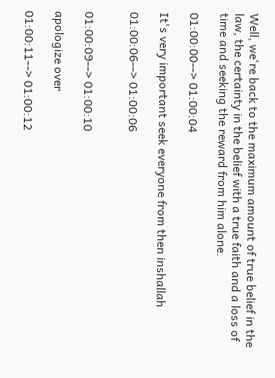Well, we're back to the maximum amount of true belief in the law, the certainty in the belief with a true faith and a loss of time and seeking the reward from him alone.

01:00:00--> 01:00:04

It's very important seek everyone from then inshallah

01:00:06--> 01:00:06


01:00:09--> 01:00:10

apologize over

01:00:11--> 01:00:12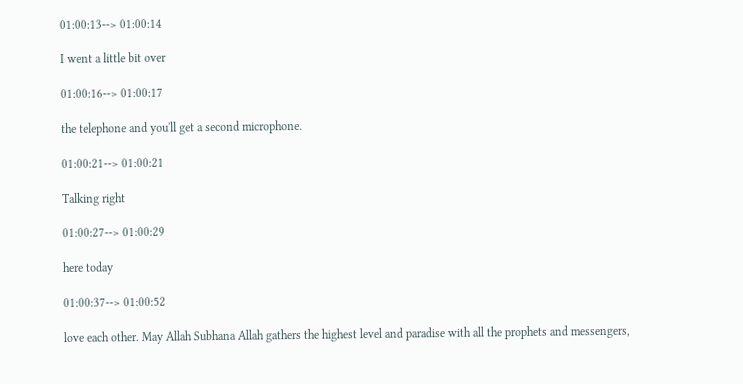01:00:13--> 01:00:14

I went a little bit over

01:00:16--> 01:00:17

the telephone and you'll get a second microphone.

01:00:21--> 01:00:21

Talking right

01:00:27--> 01:00:29

here today

01:00:37--> 01:00:52

love each other. May Allah Subhana Allah gathers the highest level and paradise with all the prophets and messengers,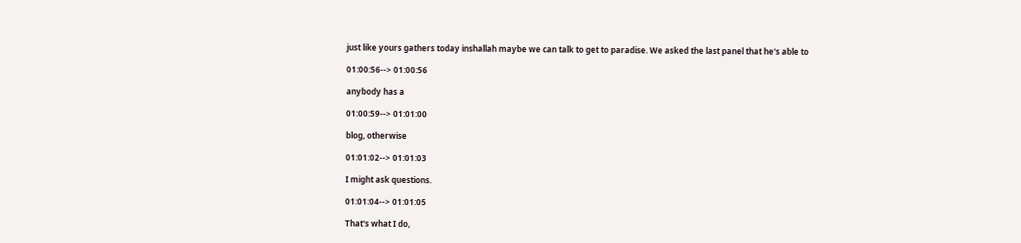just like yours gathers today inshallah maybe we can talk to get to paradise. We asked the last panel that he's able to

01:00:56--> 01:00:56

anybody has a

01:00:59--> 01:01:00

blog, otherwise

01:01:02--> 01:01:03

I might ask questions.

01:01:04--> 01:01:05

That's what I do,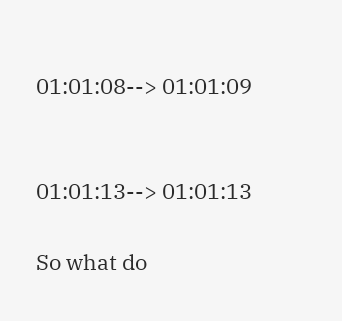01:01:08--> 01:01:09


01:01:13--> 01:01:13

So what do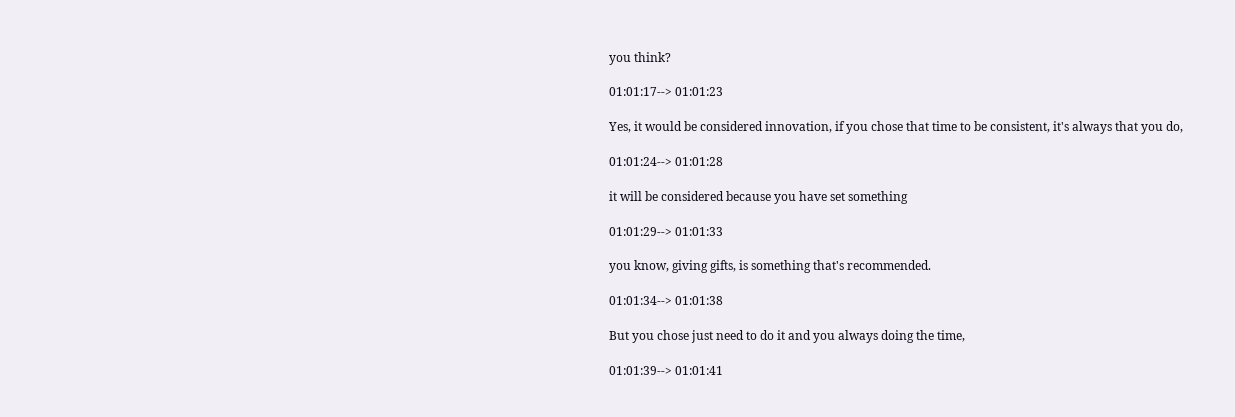you think?

01:01:17--> 01:01:23

Yes, it would be considered innovation, if you chose that time to be consistent, it's always that you do,

01:01:24--> 01:01:28

it will be considered because you have set something

01:01:29--> 01:01:33

you know, giving gifts, is something that's recommended.

01:01:34--> 01:01:38

But you chose just need to do it and you always doing the time,

01:01:39--> 01:01:41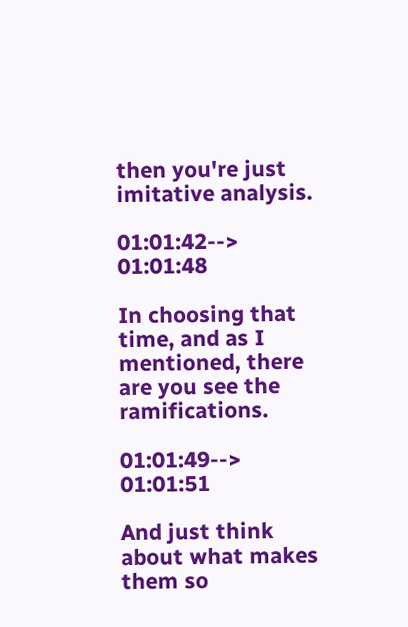then you're just imitative analysis.

01:01:42--> 01:01:48

In choosing that time, and as I mentioned, there are you see the ramifications.

01:01:49--> 01:01:51

And just think about what makes them so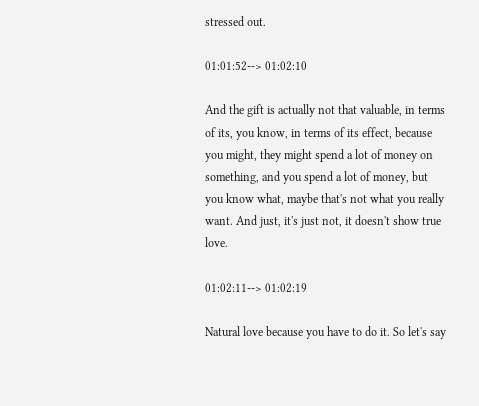stressed out.

01:01:52--> 01:02:10

And the gift is actually not that valuable, in terms of its, you know, in terms of its effect, because you might, they might spend a lot of money on something, and you spend a lot of money, but you know what, maybe that's not what you really want. And just, it's just not, it doesn't show true love.

01:02:11--> 01:02:19

Natural love because you have to do it. So let's say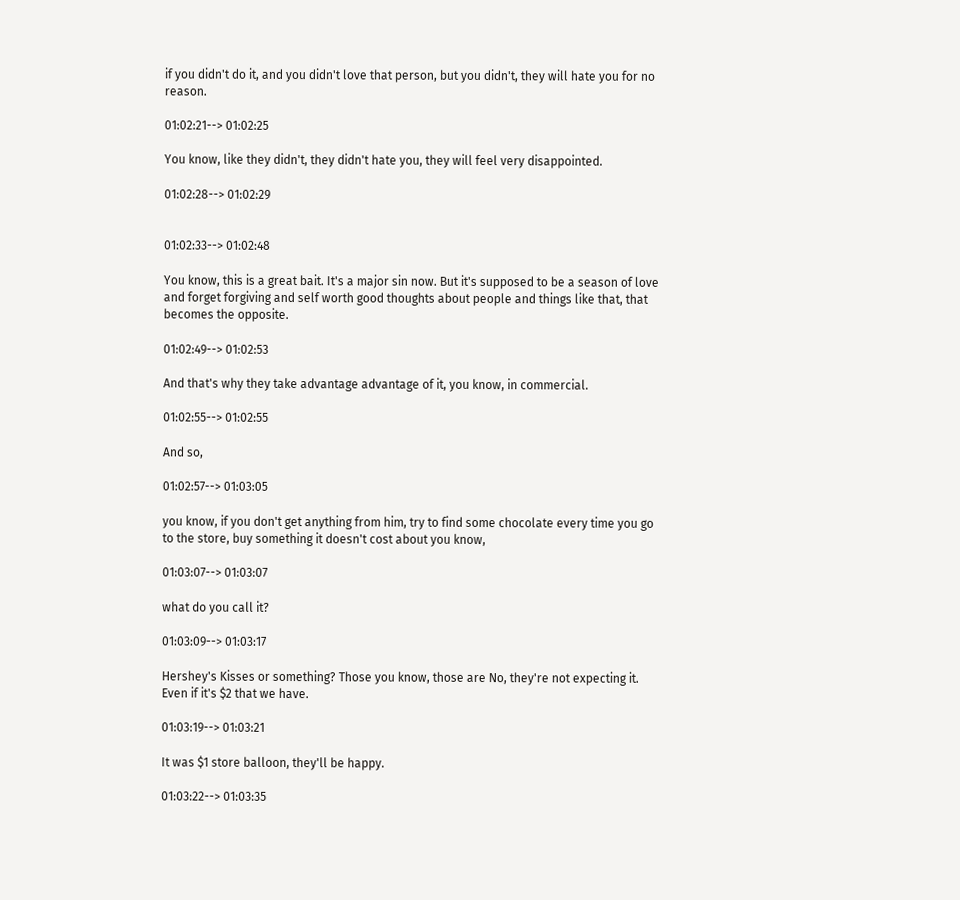if you didn't do it, and you didn't love that person, but you didn't, they will hate you for no reason.

01:02:21--> 01:02:25

You know, like they didn't, they didn't hate you, they will feel very disappointed.

01:02:28--> 01:02:29


01:02:33--> 01:02:48

You know, this is a great bait. It's a major sin now. But it's supposed to be a season of love and forget forgiving and self worth good thoughts about people and things like that, that becomes the opposite.

01:02:49--> 01:02:53

And that's why they take advantage advantage of it, you know, in commercial.

01:02:55--> 01:02:55

And so,

01:02:57--> 01:03:05

you know, if you don't get anything from him, try to find some chocolate every time you go to the store, buy something it doesn't cost about you know,

01:03:07--> 01:03:07

what do you call it?

01:03:09--> 01:03:17

Hershey's Kisses or something? Those you know, those are No, they're not expecting it. Even if it's $2 that we have.

01:03:19--> 01:03:21

It was $1 store balloon, they'll be happy.

01:03:22--> 01:03:35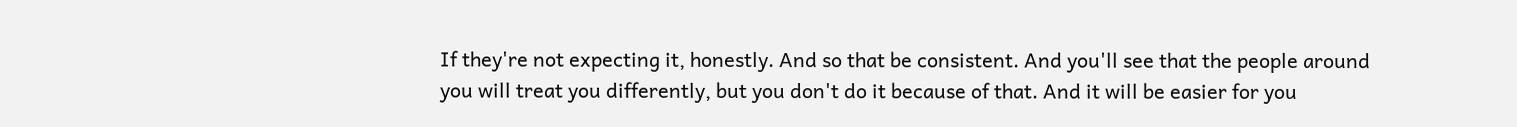If they're not expecting it, honestly. And so that be consistent. And you'll see that the people around you will treat you differently, but you don't do it because of that. And it will be easier for you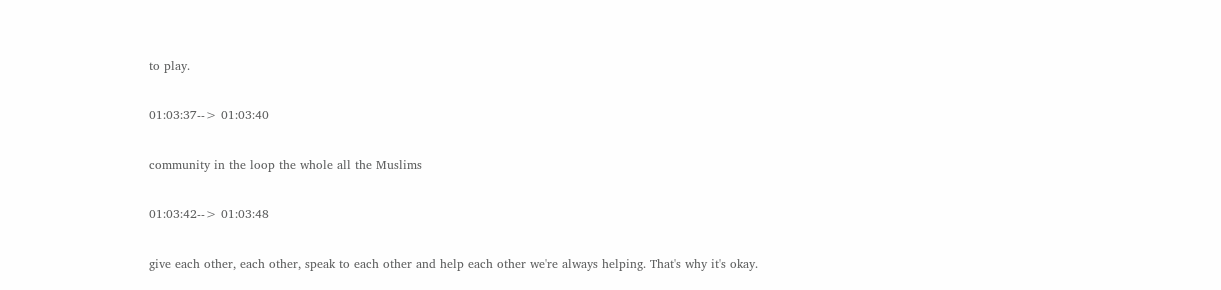to play.

01:03:37--> 01:03:40

community in the loop the whole all the Muslims

01:03:42--> 01:03:48

give each other, each other, speak to each other and help each other we're always helping. That's why it's okay.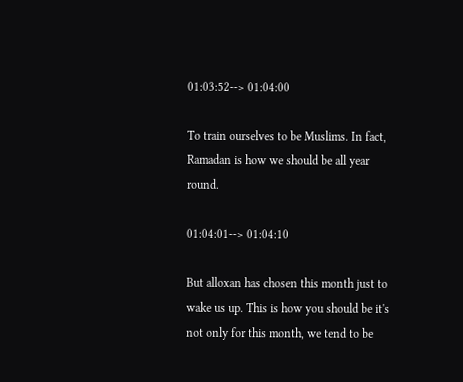01:03:52--> 01:04:00

To train ourselves to be Muslims. In fact, Ramadan is how we should be all year round.

01:04:01--> 01:04:10

But alloxan has chosen this month just to wake us up. This is how you should be it's not only for this month, we tend to be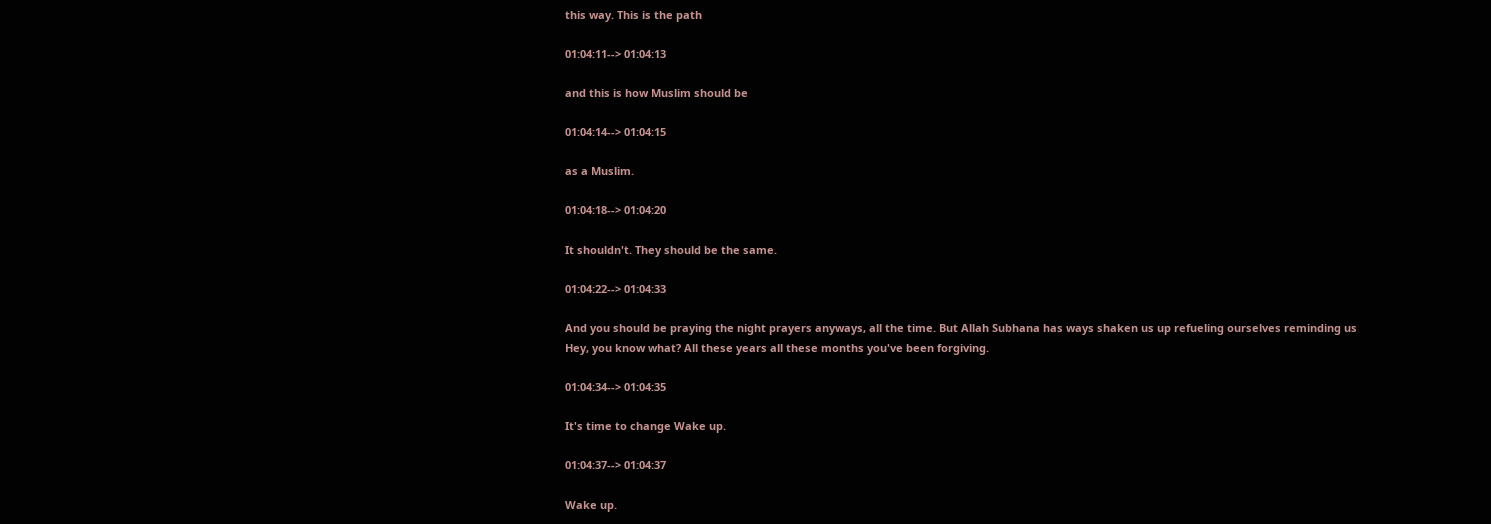this way. This is the path

01:04:11--> 01:04:13

and this is how Muslim should be

01:04:14--> 01:04:15

as a Muslim.

01:04:18--> 01:04:20

It shouldn't. They should be the same.

01:04:22--> 01:04:33

And you should be praying the night prayers anyways, all the time. But Allah Subhana has ways shaken us up refueling ourselves reminding us Hey, you know what? All these years all these months you've been forgiving.

01:04:34--> 01:04:35

It's time to change Wake up.

01:04:37--> 01:04:37

Wake up.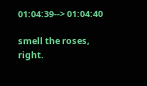01:04:39--> 01:04:40

smell the roses, right.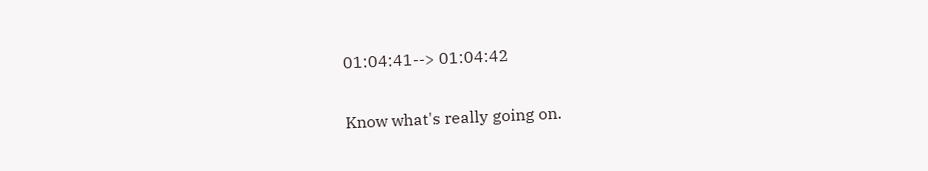01:04:41--> 01:04:42

Know what's really going on.